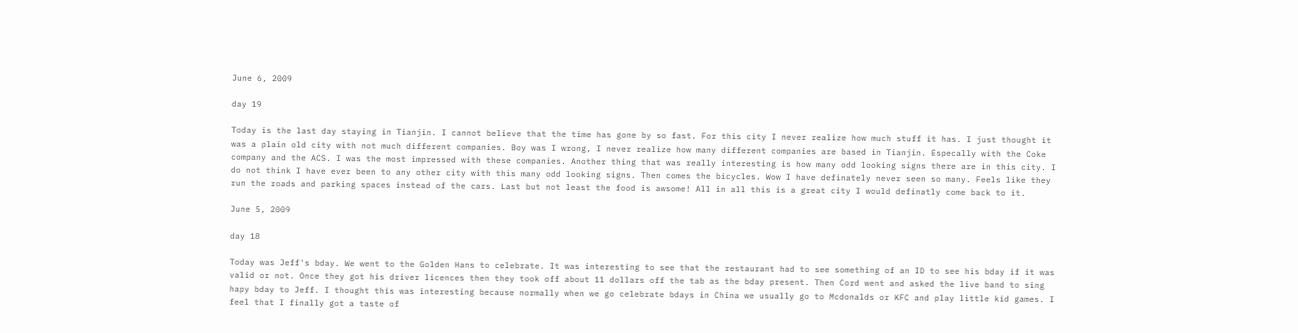June 6, 2009

day 19

Today is the last day staying in Tianjin. I cannot believe that the time has gone by so fast. For this city I never realize how much stuff it has. I just thought it was a plain old city with not much different companies. Boy was I wrong, I never realize how many different companies are based in Tianjin. Especally with the Coke company and the ACS. I was the most impressed with these companies. Another thing that was really interesting is how many odd looking signs there are in this city. I do not think I have ever been to any other city with this many odd looking signs. Then comes the bicycles. Wow I have definately never seen so many. Feels like they run the roads and parking spaces instead of the cars. Last but not least the food is awsome! All in all this is a great city I would definatly come back to it.

June 5, 2009

day 18

Today was Jeff's bday. We went to the Golden Hans to celebrate. It was interesting to see that the restaurant had to see something of an ID to see his bday if it was valid or not. Once they got his driver licences then they took off about 11 dollars off the tab as the bday present. Then Cord went and asked the live band to sing hapy bday to Jeff. I thought this was interesting because normally when we go celebrate bdays in China we usually go to Mcdonalds or KFC and play little kid games. I feel that I finally got a taste of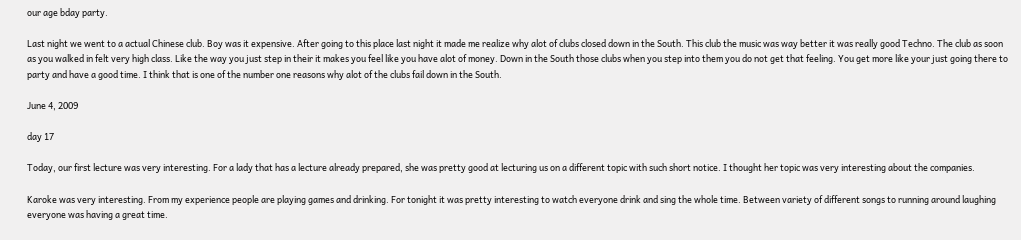our age bday party.

Last night we went to a actual Chinese club. Boy was it expensive. After going to this place last night it made me realize why alot of clubs closed down in the South. This club the music was way better it was really good Techno. The club as soon as you walked in felt very high class. Like the way you just step in their it makes you feel like you have alot of money. Down in the South those clubs when you step into them you do not get that feeling. You get more like your just going there to party and have a good time. I think that is one of the number one reasons why alot of the clubs fail down in the South.

June 4, 2009

day 17

Today, our first lecture was very interesting. For a lady that has a lecture already prepared, she was pretty good at lecturing us on a different topic with such short notice. I thought her topic was very interesting about the companies.

Karoke was very interesting. From my experience people are playing games and drinking. For tonight it was pretty interesting to watch everyone drink and sing the whole time. Between variety of different songs to running around laughing everyone was having a great time.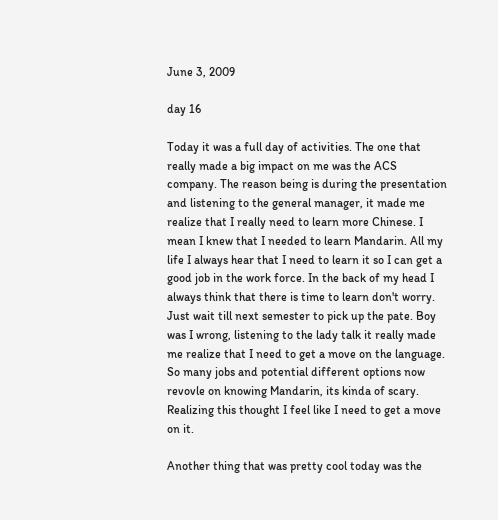June 3, 2009

day 16

Today it was a full day of activities. The one that really made a big impact on me was the ACS company. The reason being is during the presentation and listening to the general manager, it made me realize that I really need to learn more Chinese. I mean I knew that I needed to learn Mandarin. All my life I always hear that I need to learn it so I can get a good job in the work force. In the back of my head I always think that there is time to learn don't worry. Just wait till next semester to pick up the pate. Boy was I wrong, listening to the lady talk it really made me realize that I need to get a move on the language. So many jobs and potential different options now revovle on knowing Mandarin, its kinda of scary. Realizing this thought I feel like I need to get a move on it.

Another thing that was pretty cool today was the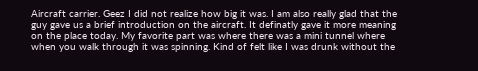Aircraft carrier. Geez I did not realize how big it was. I am also really glad that the guy gave us a brief introduction on the aircraft. It definatly gave it more meaning on the place today. My favorite part was where there was a mini tunnel where when you walk through it was spinning. Kind of felt like I was drunk without the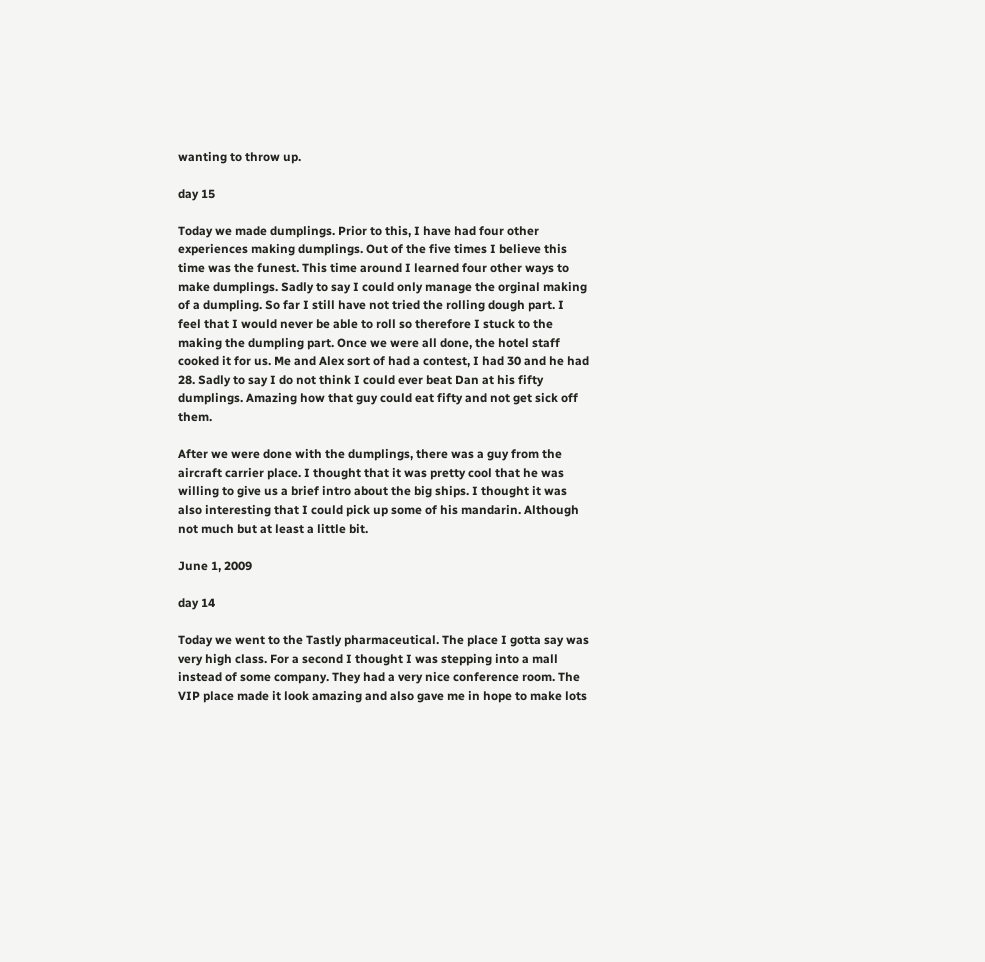wanting to throw up.

day 15

Today we made dumplings. Prior to this, I have had four other experiences making dumplings. Out of the five times I believe this time was the funest. This time around I learned four other ways to make dumplings. Sadly to say I could only manage the orginal making of a dumpling. So far I still have not tried the rolling dough part. I feel that I would never be able to roll so therefore I stuck to the making the dumpling part. Once we were all done, the hotel staff cooked it for us. Me and Alex sort of had a contest, I had 30 and he had 28. Sadly to say I do not think I could ever beat Dan at his fifty dumplings. Amazing how that guy could eat fifty and not get sick off them.

After we were done with the dumplings, there was a guy from the aircraft carrier place. I thought that it was pretty cool that he was willing to give us a brief intro about the big ships. I thought it was also interesting that I could pick up some of his mandarin. Although not much but at least a little bit.

June 1, 2009

day 14

Today we went to the Tastly pharmaceutical. The place I gotta say was very high class. For a second I thought I was stepping into a mall instead of some company. They had a very nice conference room. The VIP place made it look amazing and also gave me in hope to make lots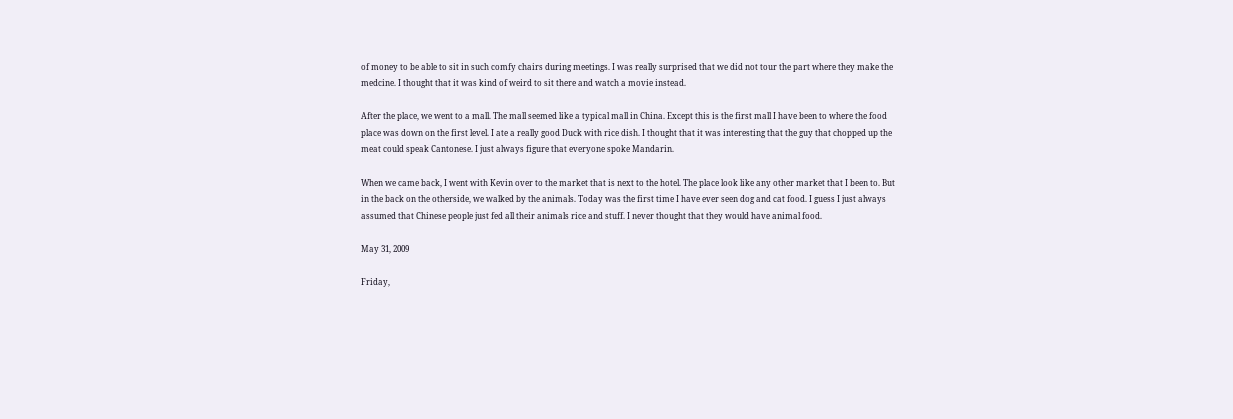of money to be able to sit in such comfy chairs during meetings. I was really surprised that we did not tour the part where they make the medcine. I thought that it was kind of weird to sit there and watch a movie instead.

After the place, we went to a mall. The mall seemed like a typical mall in China. Except this is the first mall I have been to where the food place was down on the first level. I ate a really good Duck with rice dish. I thought that it was interesting that the guy that chopped up the meat could speak Cantonese. I just always figure that everyone spoke Mandarin.

When we came back, I went with Kevin over to the market that is next to the hotel. The place look like any other market that I been to. But in the back on the otherside, we walked by the animals. Today was the first time I have ever seen dog and cat food. I guess I just always assumed that Chinese people just fed all their animals rice and stuff. I never thought that they would have animal food.

May 31, 2009

Friday,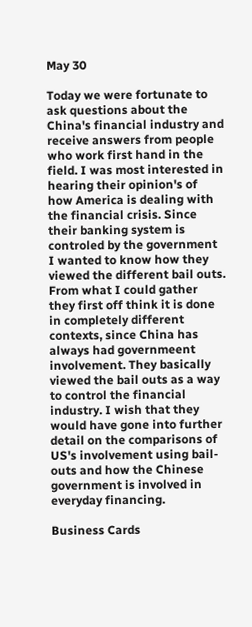May 30

Today we were fortunate to ask questions about the China's financial industry and receive answers from people who work first hand in the field. I was most interested in hearing their opinion's of how America is dealing with the financial crisis. Since their banking system is controled by the government I wanted to know how they viewed the different bail outs. From what I could gather they first off think it is done in completely different contexts, since China has always had governmeent involvement. They basically viewed the bail outs as a way to control the financial industry. I wish that they would have gone into further detail on the comparisons of US's involvement using bail-outs and how the Chinese government is involved in everyday financing.

Business Cards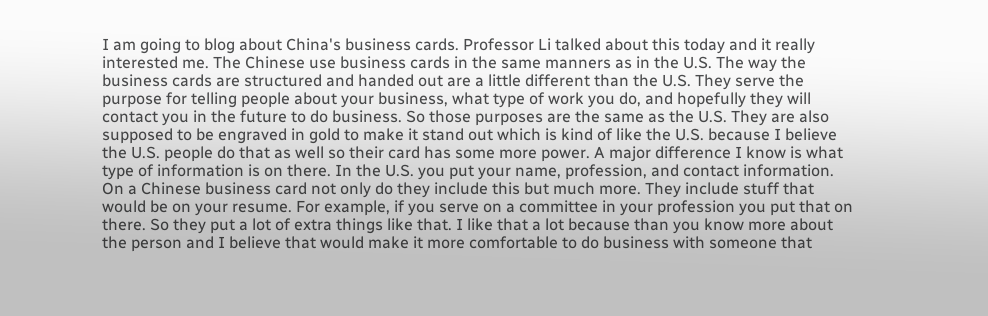I am going to blog about China's business cards. Professor Li talked about this today and it really interested me. The Chinese use business cards in the same manners as in the U.S. The way the business cards are structured and handed out are a little different than the U.S. They serve the purpose for telling people about your business, what type of work you do, and hopefully they will contact you in the future to do business. So those purposes are the same as the U.S. They are also supposed to be engraved in gold to make it stand out which is kind of like the U.S. because I believe the U.S. people do that as well so their card has some more power. A major difference I know is what type of information is on there. In the U.S. you put your name, profession, and contact information. On a Chinese business card not only do they include this but much more. They include stuff that would be on your resume. For example, if you serve on a committee in your profession you put that on there. So they put a lot of extra things like that. I like that a lot because than you know more about the person and I believe that would make it more comfortable to do business with someone that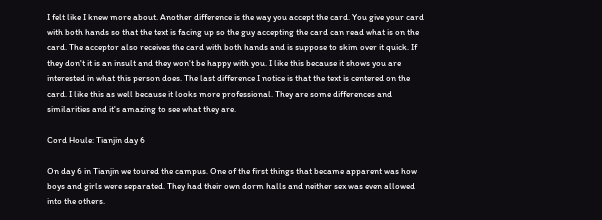I felt like I knew more about. Another difference is the way you accept the card. You give your card with both hands so that the text is facing up so the guy accepting the card can read what is on the card. The acceptor also receives the card with both hands and is suppose to skim over it quick. If they don't it is an insult and they won't be happy with you. I like this because it shows you are interested in what this person does. The last difference I notice is that the text is centered on the card. I like this as well because it looks more professional. They are some differences and similarities and it's amazing to see what they are.

Cord Houle: Tianjin day 6

On day 6 in Tianjin we toured the campus. One of the first things that became apparent was how boys and girls were separated. They had their own dorm halls and neither sex was even allowed into the others.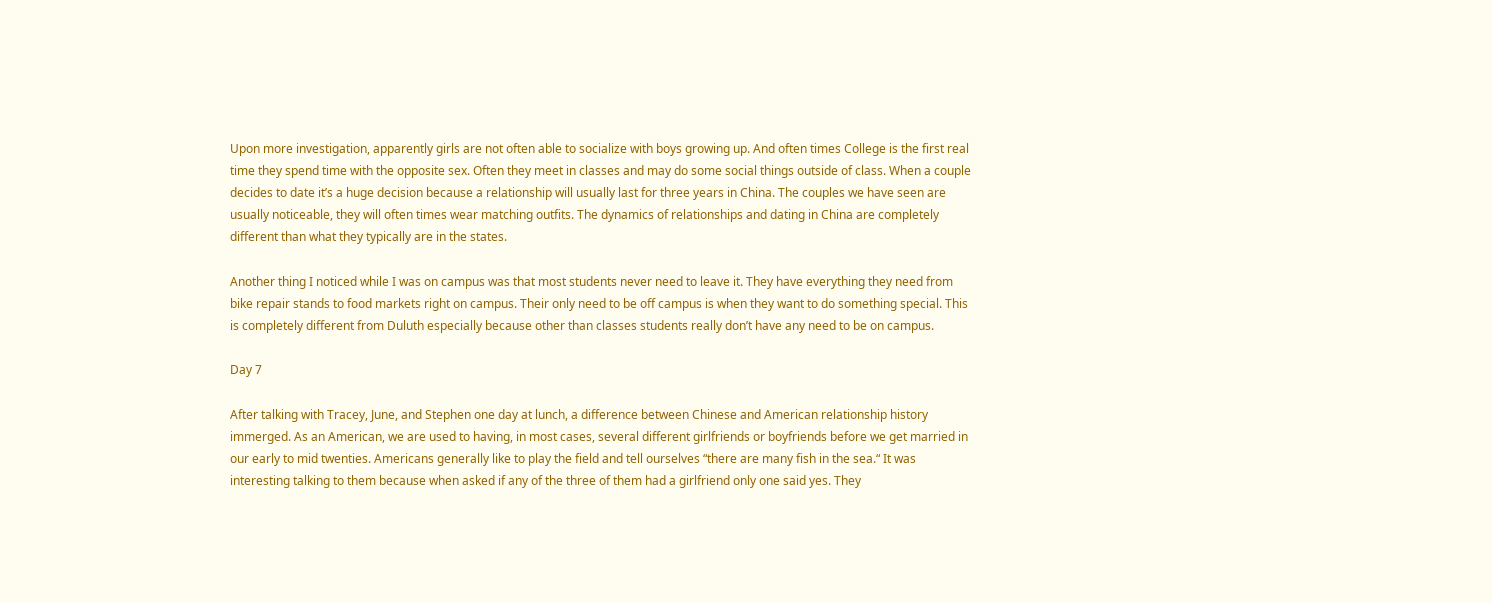Upon more investigation, apparently girls are not often able to socialize with boys growing up. And often times College is the first real time they spend time with the opposite sex. Often they meet in classes and may do some social things outside of class. When a couple decides to date it’s a huge decision because a relationship will usually last for three years in China. The couples we have seen are usually noticeable, they will often times wear matching outfits. The dynamics of relationships and dating in China are completely different than what they typically are in the states.

Another thing I noticed while I was on campus was that most students never need to leave it. They have everything they need from bike repair stands to food markets right on campus. Their only need to be off campus is when they want to do something special. This is completely different from Duluth especially because other than classes students really don’t have any need to be on campus.

Day 7

After talking with Tracey, June, and Stephen one day at lunch, a difference between Chinese and American relationship history immerged. As an American, we are used to having, in most cases, several different girlfriends or boyfriends before we get married in our early to mid twenties. Americans generally like to play the field and tell ourselves “there are many fish in the sea.“ It was interesting talking to them because when asked if any of the three of them had a girlfriend only one said yes. They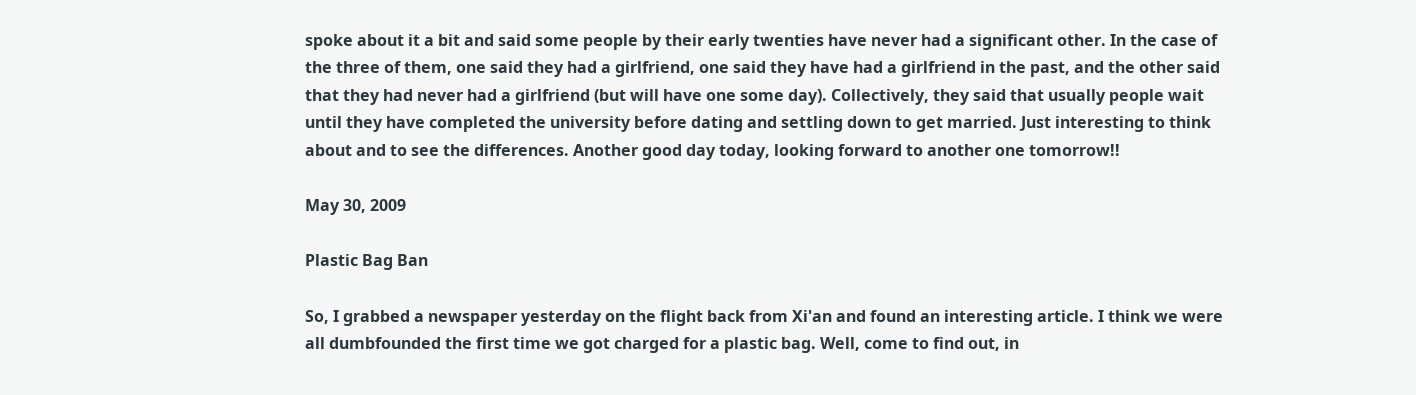spoke about it a bit and said some people by their early twenties have never had a significant other. In the case of the three of them, one said they had a girlfriend, one said they have had a girlfriend in the past, and the other said that they had never had a girlfriend (but will have one some day). Collectively, they said that usually people wait until they have completed the university before dating and settling down to get married. Just interesting to think about and to see the differences. Another good day today, looking forward to another one tomorrow!!

May 30, 2009

Plastic Bag Ban

So, I grabbed a newspaper yesterday on the flight back from Xi'an and found an interesting article. I think we were all dumbfounded the first time we got charged for a plastic bag. Well, come to find out, in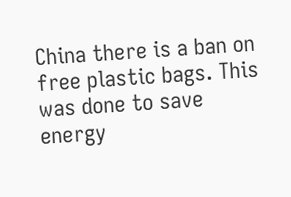China there is a ban on free plastic bags. This was done to save energy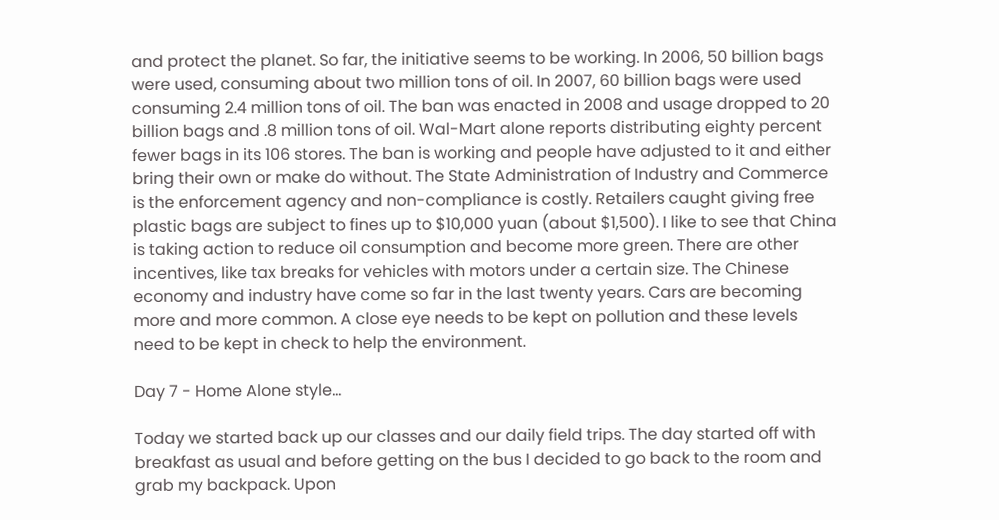and protect the planet. So far, the initiative seems to be working. In 2006, 50 billion bags were used, consuming about two million tons of oil. In 2007, 60 billion bags were used consuming 2.4 million tons of oil. The ban was enacted in 2008 and usage dropped to 20 billion bags and .8 million tons of oil. Wal-Mart alone reports distributing eighty percent fewer bags in its 106 stores. The ban is working and people have adjusted to it and either bring their own or make do without. The State Administration of Industry and Commerce is the enforcement agency and non-compliance is costly. Retailers caught giving free plastic bags are subject to fines up to $10,000 yuan (about $1,500). I like to see that China is taking action to reduce oil consumption and become more green. There are other incentives, like tax breaks for vehicles with motors under a certain size. The Chinese economy and industry have come so far in the last twenty years. Cars are becoming more and more common. A close eye needs to be kept on pollution and these levels need to be kept in check to help the environment.

Day 7 - Home Alone style...

Today we started back up our classes and our daily field trips. The day started off with breakfast as usual and before getting on the bus I decided to go back to the room and grab my backpack. Upon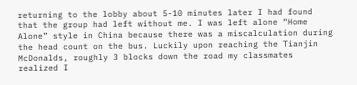returning to the lobby about 5-10 minutes later I had found that the group had left without me. I was left alone “Home Alone” style in China because there was a miscalculation during the head count on the bus. Luckily upon reaching the Tianjin McDonalds, roughly 3 blocks down the road my classmates realized I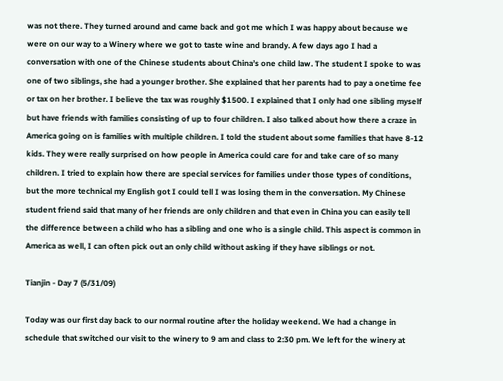was not there. They turned around and came back and got me which I was happy about because we were on our way to a Winery where we got to taste wine and brandy. A few days ago I had a conversation with one of the Chinese students about China’s one child law. The student I spoke to was one of two siblings, she had a younger brother. She explained that her parents had to pay a onetime fee or tax on her brother. I believe the tax was roughly $1500. I explained that I only had one sibling myself but have friends with families consisting of up to four children. I also talked about how there a craze in America going on is families with multiple children. I told the student about some families that have 8-12 kids. They were really surprised on how people in America could care for and take care of so many children. I tried to explain how there are special services for families under those types of conditions, but the more technical my English got I could tell I was losing them in the conversation. My Chinese student friend said that many of her friends are only children and that even in China you can easily tell the difference between a child who has a sibling and one who is a single child. This aspect is common in America as well, I can often pick out an only child without asking if they have siblings or not.

Tianjin - Day 7 (5/31/09)

Today was our first day back to our normal routine after the holiday weekend. We had a change in schedule that switched our visit to the winery to 9 am and class to 2:30 pm. We left for the winery at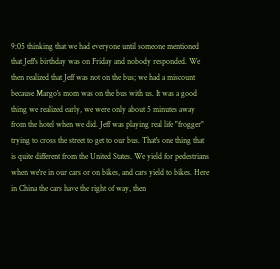9:05 thinking that we had everyone until someone mentioned that Jeff's birthday was on Friday and nobody responded. We then realized that Jeff was not on the bus; we had a miscount because Margo's mom was on the bus with us. It was a good thing we realized early, we were only about 5 minutes away from the hotel when we did. Jeff was playing real life "frogger" trying to cross the street to get to our bus. That's one thing that is quite different from the United States. We yield for pedestrians when we're in our cars or on bikes, and cars yield to bikes. Here in China the cars have the right of way, then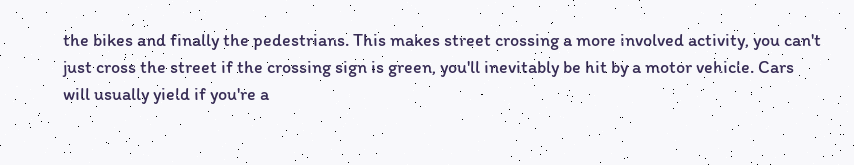the bikes and finally the pedestrians. This makes street crossing a more involved activity, you can't just cross the street if the crossing sign is green, you'll inevitably be hit by a motor vehicle. Cars will usually yield if you're a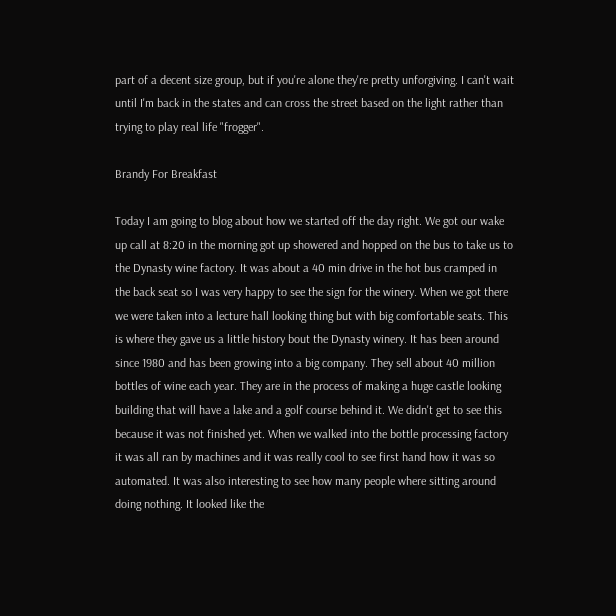part of a decent size group, but if you're alone they're pretty unforgiving. I can't wait until I'm back in the states and can cross the street based on the light rather than trying to play real life "frogger".

Brandy For Breakfast

Today I am going to blog about how we started off the day right. We got our wake up call at 8:20 in the morning got up showered and hopped on the bus to take us to the Dynasty wine factory. It was about a 40 min drive in the hot bus cramped in the back seat so I was very happy to see the sign for the winery. When we got there we were taken into a lecture hall looking thing but with big comfortable seats. This is where they gave us a little history bout the Dynasty winery. It has been around since 1980 and has been growing into a big company. They sell about 40 million bottles of wine each year. They are in the process of making a huge castle looking building that will have a lake and a golf course behind it. We didn't get to see this because it was not finished yet. When we walked into the bottle processing factory it was all ran by machines and it was really cool to see first hand how it was so automated. It was also interesting to see how many people where sitting around doing nothing. It looked like the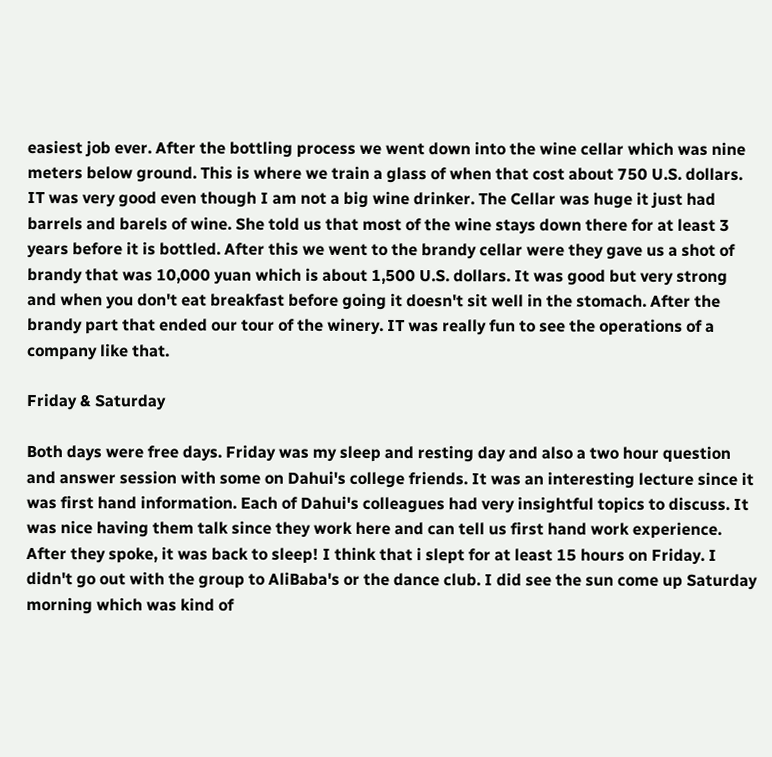easiest job ever. After the bottling process we went down into the wine cellar which was nine meters below ground. This is where we train a glass of when that cost about 750 U.S. dollars. IT was very good even though I am not a big wine drinker. The Cellar was huge it just had barrels and barels of wine. She told us that most of the wine stays down there for at least 3 years before it is bottled. After this we went to the brandy cellar were they gave us a shot of brandy that was 10,000 yuan which is about 1,500 U.S. dollars. It was good but very strong and when you don't eat breakfast before going it doesn't sit well in the stomach. After the brandy part that ended our tour of the winery. IT was really fun to see the operations of a company like that.

Friday & Saturday

Both days were free days. Friday was my sleep and resting day and also a two hour question and answer session with some on Dahui's college friends. It was an interesting lecture since it was first hand information. Each of Dahui's colleagues had very insightful topics to discuss. It was nice having them talk since they work here and can tell us first hand work experience. After they spoke, it was back to sleep! I think that i slept for at least 15 hours on Friday. I didn't go out with the group to AliBaba's or the dance club. I did see the sun come up Saturday morning which was kind of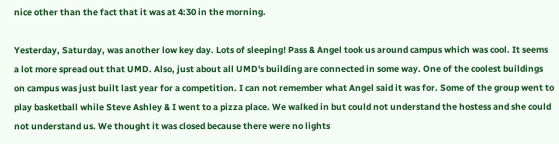nice other than the fact that it was at 4:30 in the morning.

Yesterday, Saturday, was another low key day. Lots of sleeping! Pass & Angel took us around campus which was cool. It seems a lot more spread out that UMD. Also, just about all UMD's building are connected in some way. One of the coolest buildings on campus was just built last year for a competition. I can not remember what Angel said it was for. Some of the group went to play basketball while Steve Ashley & I went to a pizza place. We walked in but could not understand the hostess and she could not understand us. We thought it was closed because there were no lights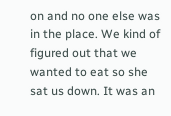on and no one else was in the place. We kind of figured out that we wanted to eat so she sat us down. It was an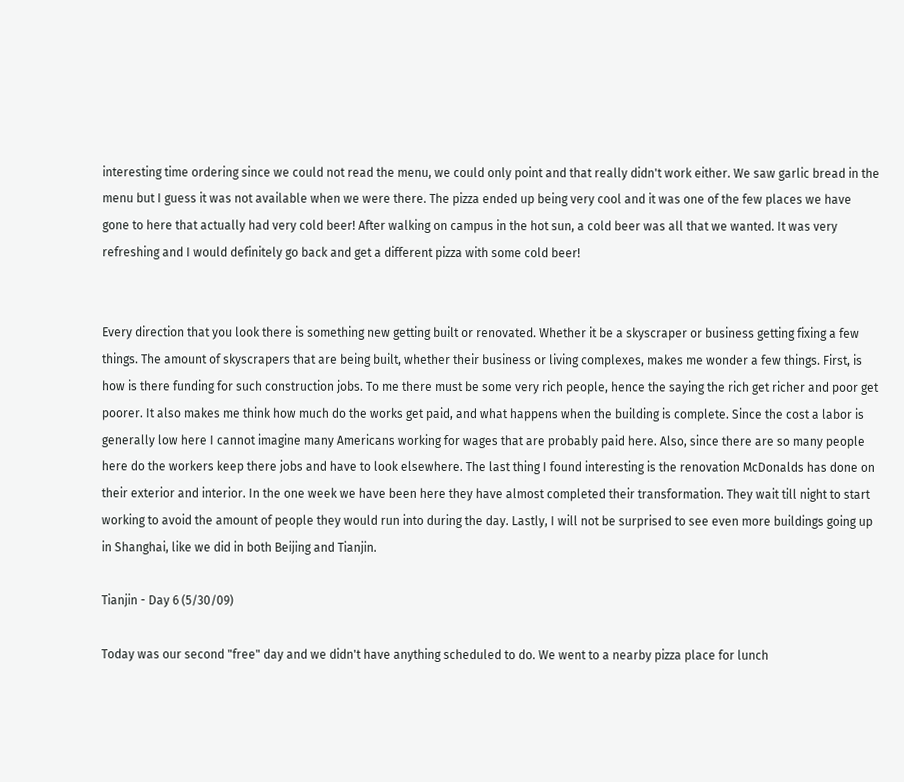interesting time ordering since we could not read the menu, we could only point and that really didn't work either. We saw garlic bread in the menu but I guess it was not available when we were there. The pizza ended up being very cool and it was one of the few places we have gone to here that actually had very cold beer! After walking on campus in the hot sun, a cold beer was all that we wanted. It was very refreshing and I would definitely go back and get a different pizza with some cold beer!


Every direction that you look there is something new getting built or renovated. Whether it be a skyscraper or business getting fixing a few things. The amount of skyscrapers that are being built, whether their business or living complexes, makes me wonder a few things. First, is how is there funding for such construction jobs. To me there must be some very rich people, hence the saying the rich get richer and poor get poorer. It also makes me think how much do the works get paid, and what happens when the building is complete. Since the cost a labor is generally low here I cannot imagine many Americans working for wages that are probably paid here. Also, since there are so many people here do the workers keep there jobs and have to look elsewhere. The last thing I found interesting is the renovation McDonalds has done on their exterior and interior. In the one week we have been here they have almost completed their transformation. They wait till night to start working to avoid the amount of people they would run into during the day. Lastly, I will not be surprised to see even more buildings going up in Shanghai, like we did in both Beijing and Tianjin.

Tianjin - Day 6 (5/30/09)

Today was our second "free" day and we didn't have anything scheduled to do. We went to a nearby pizza place for lunch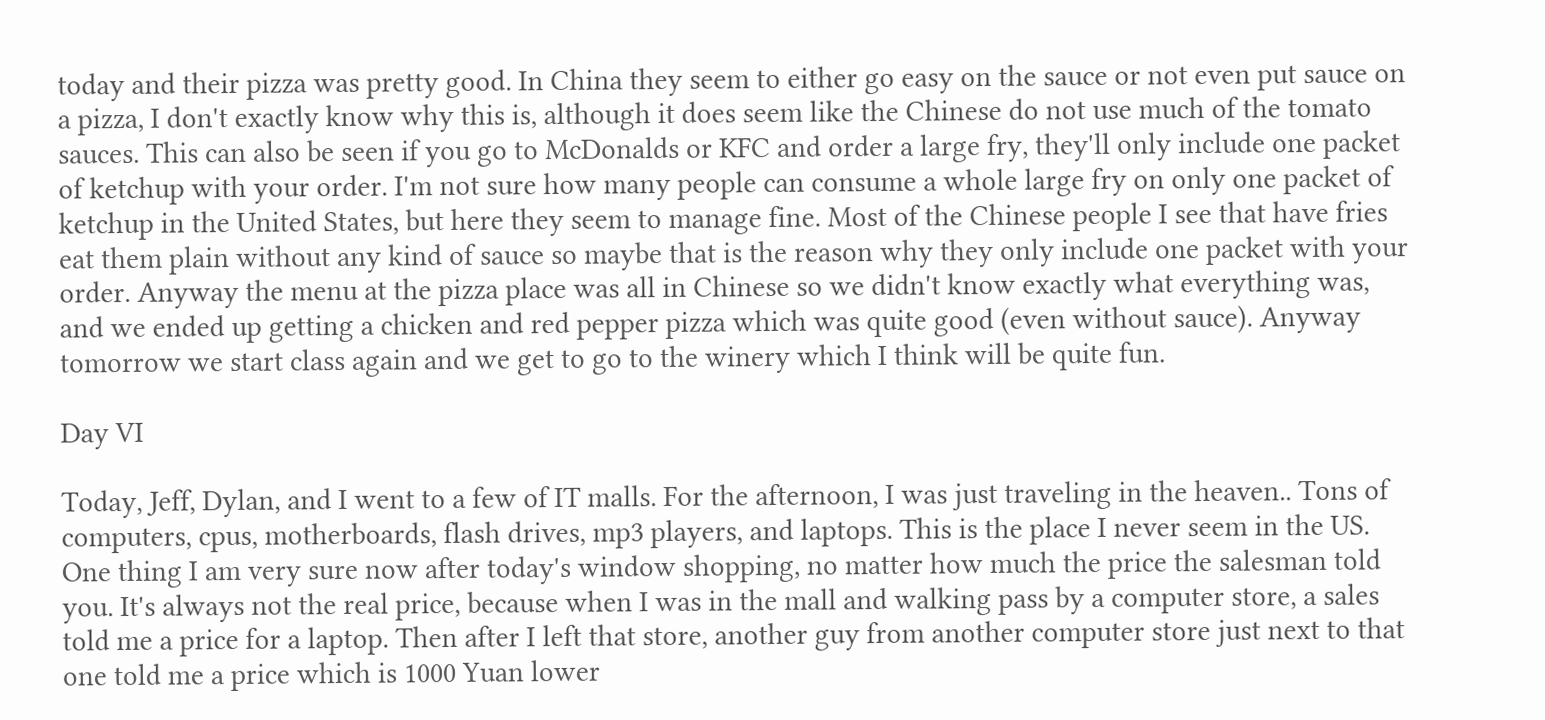today and their pizza was pretty good. In China they seem to either go easy on the sauce or not even put sauce on a pizza, I don't exactly know why this is, although it does seem like the Chinese do not use much of the tomato sauces. This can also be seen if you go to McDonalds or KFC and order a large fry, they'll only include one packet of ketchup with your order. I'm not sure how many people can consume a whole large fry on only one packet of ketchup in the United States, but here they seem to manage fine. Most of the Chinese people I see that have fries eat them plain without any kind of sauce so maybe that is the reason why they only include one packet with your order. Anyway the menu at the pizza place was all in Chinese so we didn't know exactly what everything was, and we ended up getting a chicken and red pepper pizza which was quite good (even without sauce). Anyway tomorrow we start class again and we get to go to the winery which I think will be quite fun.

Day VI

Today, Jeff, Dylan, and I went to a few of IT malls. For the afternoon, I was just traveling in the heaven.. Tons of computers, cpus, motherboards, flash drives, mp3 players, and laptops. This is the place I never seem in the US. One thing I am very sure now after today's window shopping, no matter how much the price the salesman told you. It's always not the real price, because when I was in the mall and walking pass by a computer store, a sales told me a price for a laptop. Then after I left that store, another guy from another computer store just next to that one told me a price which is 1000 Yuan lower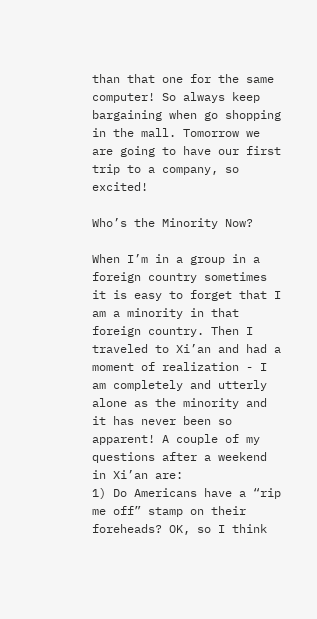than that one for the same computer! So always keep bargaining when go shopping in the mall. Tomorrow we are going to have our first trip to a company, so excited!

Who’s the Minority Now?

When I’m in a group in a foreign country sometimes it is easy to forget that I am a minority in that foreign country. Then I traveled to Xi’an and had a moment of realization - I am completely and utterly alone as the minority and it has never been so apparent! A couple of my questions after a weekend in Xi’an are:
1) Do Americans have a “rip me off” stamp on their foreheads? OK, so I think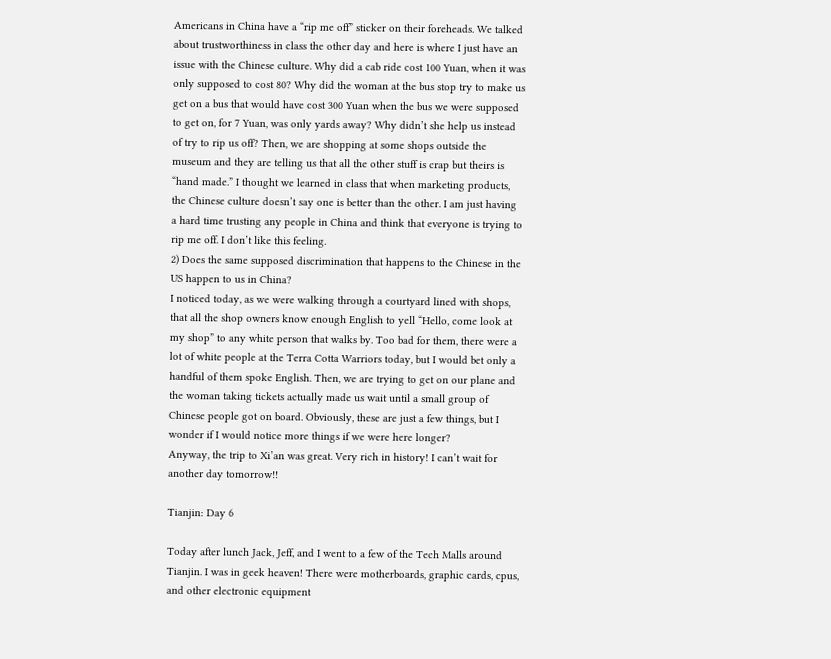Americans in China have a “rip me off” sticker on their foreheads. We talked about trustworthiness in class the other day and here is where I just have an issue with the Chinese culture. Why did a cab ride cost 100 Yuan, when it was only supposed to cost 80? Why did the woman at the bus stop try to make us get on a bus that would have cost 300 Yuan when the bus we were supposed to get on, for 7 Yuan, was only yards away? Why didn’t she help us instead of try to rip us off? Then, we are shopping at some shops outside the museum and they are telling us that all the other stuff is crap but theirs is “hand made.” I thought we learned in class that when marketing products, the Chinese culture doesn’t say one is better than the other. I am just having a hard time trusting any people in China and think that everyone is trying to rip me off. I don’t like this feeling.
2) Does the same supposed discrimination that happens to the Chinese in the US happen to us in China?
I noticed today, as we were walking through a courtyard lined with shops, that all the shop owners know enough English to yell “Hello, come look at my shop” to any white person that walks by. Too bad for them, there were a lot of white people at the Terra Cotta Warriors today, but I would bet only a handful of them spoke English. Then, we are trying to get on our plane and the woman taking tickets actually made us wait until a small group of Chinese people got on board. Obviously, these are just a few things, but I wonder if I would notice more things if we were here longer?
Anyway, the trip to Xi’an was great. Very rich in history! I can’t wait for another day tomorrow!!

Tianjin: Day 6

Today after lunch Jack, Jeff, and I went to a few of the Tech Malls around Tianjin. I was in geek heaven! There were motherboards, graphic cards, cpus, and other electronic equipment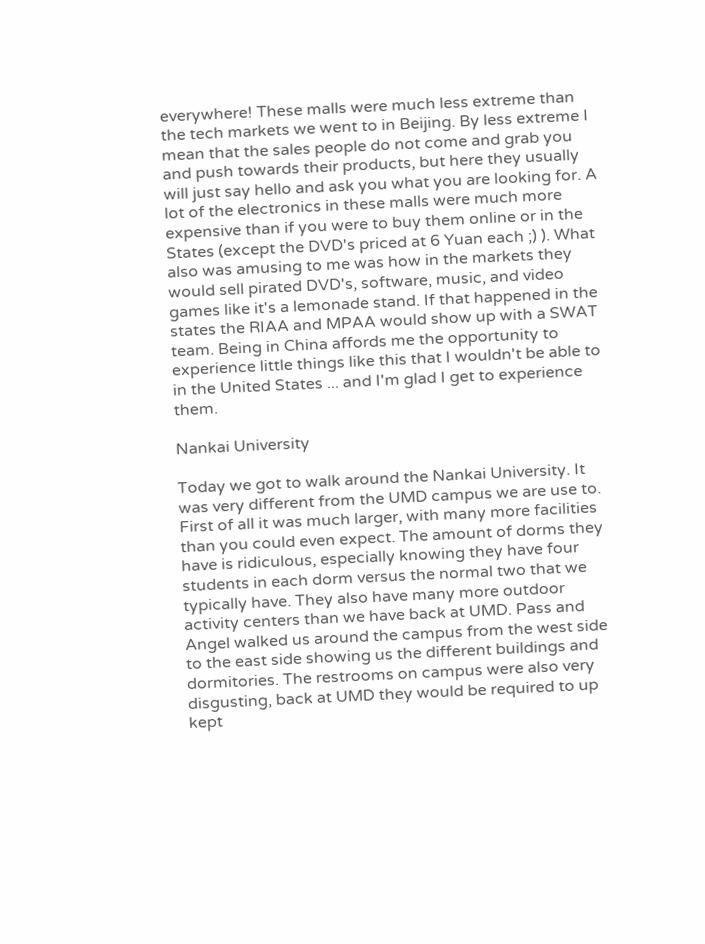everywhere! These malls were much less extreme than the tech markets we went to in Beijing. By less extreme I mean that the sales people do not come and grab you and push towards their products, but here they usually will just say hello and ask you what you are looking for. A lot of the electronics in these malls were much more expensive than if you were to buy them online or in the States (except the DVD's priced at 6 Yuan each ;) ). What also was amusing to me was how in the markets they would sell pirated DVD's, software, music, and video games like it's a lemonade stand. If that happened in the states the RIAA and MPAA would show up with a SWAT team. Being in China affords me the opportunity to experience little things like this that I wouldn't be able to in the United States ... and I'm glad I get to experience them.

Nankai University

Today we got to walk around the Nankai University. It was very different from the UMD campus we are use to. First of all it was much larger, with many more facilities than you could even expect. The amount of dorms they have is ridiculous, especially knowing they have four students in each dorm versus the normal two that we typically have. They also have many more outdoor activity centers than we have back at UMD. Pass and Angel walked us around the campus from the west side to the east side showing us the different buildings and dormitories. The restrooms on campus were also very disgusting, back at UMD they would be required to up kept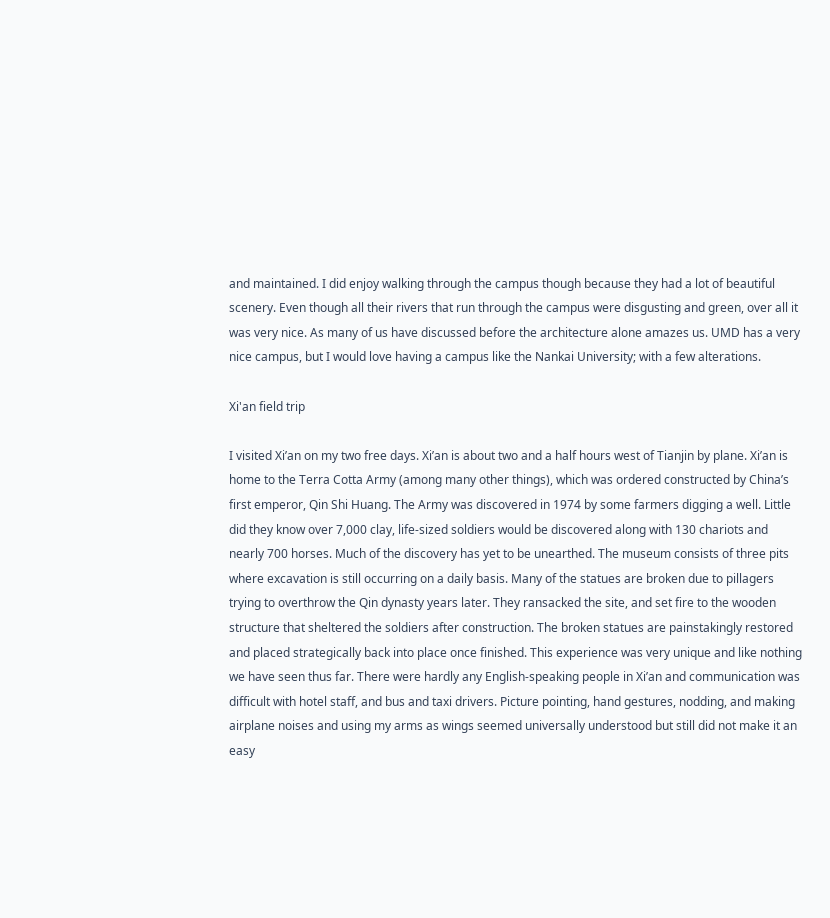and maintained. I did enjoy walking through the campus though because they had a lot of beautiful scenery. Even though all their rivers that run through the campus were disgusting and green, over all it was very nice. As many of us have discussed before the architecture alone amazes us. UMD has a very nice campus, but I would love having a campus like the Nankai University; with a few alterations.

Xi'an field trip

I visited Xi’an on my two free days. Xi’an is about two and a half hours west of Tianjin by plane. Xi’an is home to the Terra Cotta Army (among many other things), which was ordered constructed by China’s first emperor, Qin Shi Huang. The Army was discovered in 1974 by some farmers digging a well. Little did they know over 7,000 clay, life-sized soldiers would be discovered along with 130 chariots and nearly 700 horses. Much of the discovery has yet to be unearthed. The museum consists of three pits where excavation is still occurring on a daily basis. Many of the statues are broken due to pillagers trying to overthrow the Qin dynasty years later. They ransacked the site, and set fire to the wooden structure that sheltered the soldiers after construction. The broken statues are painstakingly restored and placed strategically back into place once finished. This experience was very unique and like nothing we have seen thus far. There were hardly any English-speaking people in Xi’an and communication was difficult with hotel staff, and bus and taxi drivers. Picture pointing, hand gestures, nodding, and making airplane noises and using my arms as wings seemed universally understood but still did not make it an easy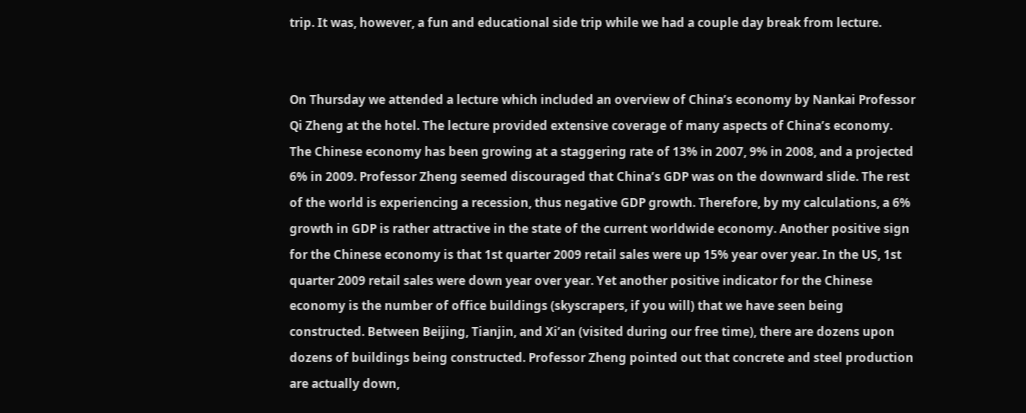trip. It was, however, a fun and educational side trip while we had a couple day break from lecture.


On Thursday we attended a lecture which included an overview of China’s economy by Nankai Professor Qi Zheng at the hotel. The lecture provided extensive coverage of many aspects of China’s economy. The Chinese economy has been growing at a staggering rate of 13% in 2007, 9% in 2008, and a projected 6% in 2009. Professor Zheng seemed discouraged that China’s GDP was on the downward slide. The rest of the world is experiencing a recession, thus negative GDP growth. Therefore, by my calculations, a 6% growth in GDP is rather attractive in the state of the current worldwide economy. Another positive sign for the Chinese economy is that 1st quarter 2009 retail sales were up 15% year over year. In the US, 1st quarter 2009 retail sales were down year over year. Yet another positive indicator for the Chinese economy is the number of office buildings (skyscrapers, if you will) that we have seen being constructed. Between Beijing, Tianjin, and Xi’an (visited during our free time), there are dozens upon dozens of buildings being constructed. Professor Zheng pointed out that concrete and steel production are actually down,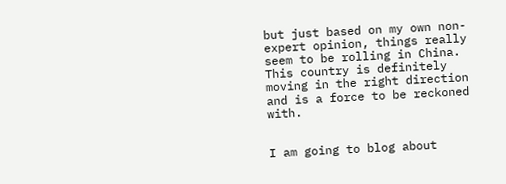but just based on my own non-expert opinion, things really seem to be rolling in China. This country is definitely moving in the right direction and is a force to be reckoned with.


I am going to blog about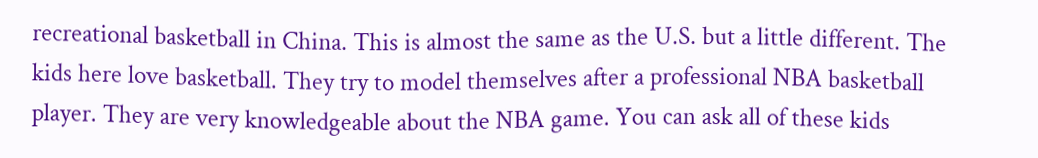recreational basketball in China. This is almost the same as the U.S. but a little different. The kids here love basketball. They try to model themselves after a professional NBA basketball player. They are very knowledgeable about the NBA game. You can ask all of these kids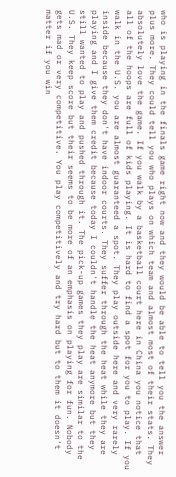who is playing in the finals game right now and they would be able to tell you the answer plus more. They could tell you who plays on which team and almost most of their stats. They absolutely love the game. If you walk by a basketball court here in China you notice that all of the hoops are full of kids playing. It is hard to find a spot for you to play. If you walk in the U.S. you are almost guaranteed a spot. They play outside here and very rarely inside because they don't have indoor courts. They suffer through the heat while they are playing and I give them credit because today I couldn't handle the heat anymore but they still wanted to play and pushed through it. The pick-up games they play are similar to the U.S. They keep score but their seems to be more of an emphasis on playing for fun. Nobody gets mad or very competitive. You play competitively and try hard but to them it doesn't matter if you win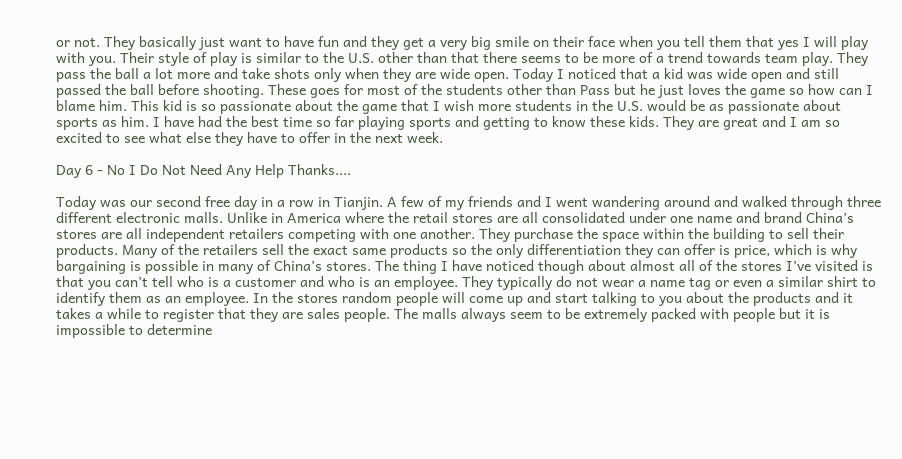or not. They basically just want to have fun and they get a very big smile on their face when you tell them that yes I will play with you. Their style of play is similar to the U.S. other than that there seems to be more of a trend towards team play. They pass the ball a lot more and take shots only when they are wide open. Today I noticed that a kid was wide open and still passed the ball before shooting. These goes for most of the students other than Pass but he just loves the game so how can I blame him. This kid is so passionate about the game that I wish more students in the U.S. would be as passionate about sports as him. I have had the best time so far playing sports and getting to know these kids. They are great and I am so excited to see what else they have to offer in the next week.

Day 6 - No I Do Not Need Any Help Thanks....

Today was our second free day in a row in Tianjin. A few of my friends and I went wandering around and walked through three different electronic malls. Unlike in America where the retail stores are all consolidated under one name and brand China’s stores are all independent retailers competing with one another. They purchase the space within the building to sell their products. Many of the retailers sell the exact same products so the only differentiation they can offer is price, which is why bargaining is possible in many of China’s stores. The thing I have noticed though about almost all of the stores I’ve visited is that you can’t tell who is a customer and who is an employee. They typically do not wear a name tag or even a similar shirt to identify them as an employee. In the stores random people will come up and start talking to you about the products and it takes a while to register that they are sales people. The malls always seem to be extremely packed with people but it is impossible to determine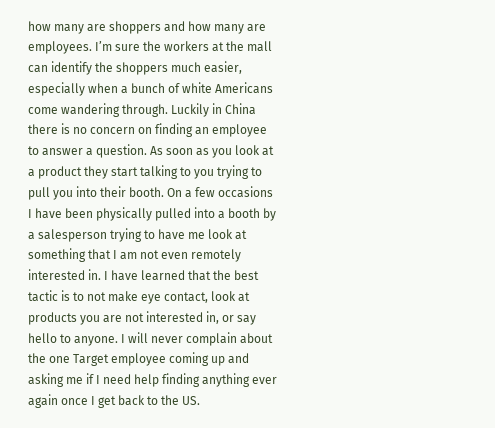how many are shoppers and how many are employees. I’m sure the workers at the mall can identify the shoppers much easier, especially when a bunch of white Americans come wandering through. Luckily in China there is no concern on finding an employee to answer a question. As soon as you look at a product they start talking to you trying to pull you into their booth. On a few occasions I have been physically pulled into a booth by a salesperson trying to have me look at something that I am not even remotely interested in. I have learned that the best tactic is to not make eye contact, look at products you are not interested in, or say hello to anyone. I will never complain about the one Target employee coming up and asking me if I need help finding anything ever again once I get back to the US.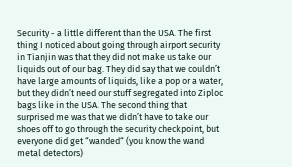Security - a little different than the USA. The first thing I noticed about going through airport security in Tianjin was that they did not make us take our liquids out of our bag. They did say that we couldn’t have large amounts of liquids, like a pop or a water, but they didn’t need our stuff segregated into Ziploc bags like in the USA. The second thing that surprised me was that we didn’t have to take our shoes off to go through the security checkpoint, but everyone did get “wanded“ (you know the wand metal detectors)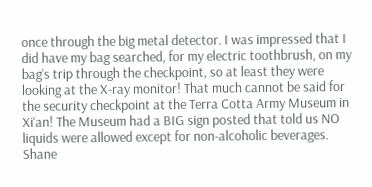once through the big metal detector. I was impressed that I did have my bag searched, for my electric toothbrush, on my bag’s trip through the checkpoint, so at least they were looking at the X-ray monitor! That much cannot be said for the security checkpoint at the Terra Cotta Army Museum in Xi‘an! The Museum had a BIG sign posted that told us NO liquids were allowed except for non-alcoholic beverages. Shane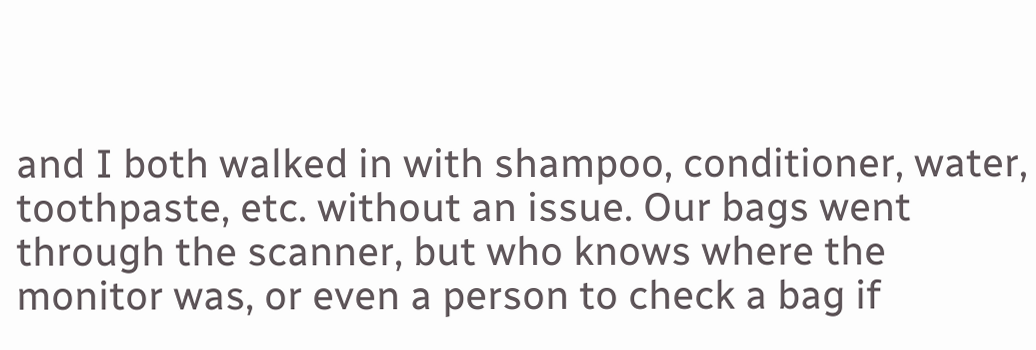and I both walked in with shampoo, conditioner, water, toothpaste, etc. without an issue. Our bags went through the scanner, but who knows where the monitor was, or even a person to check a bag if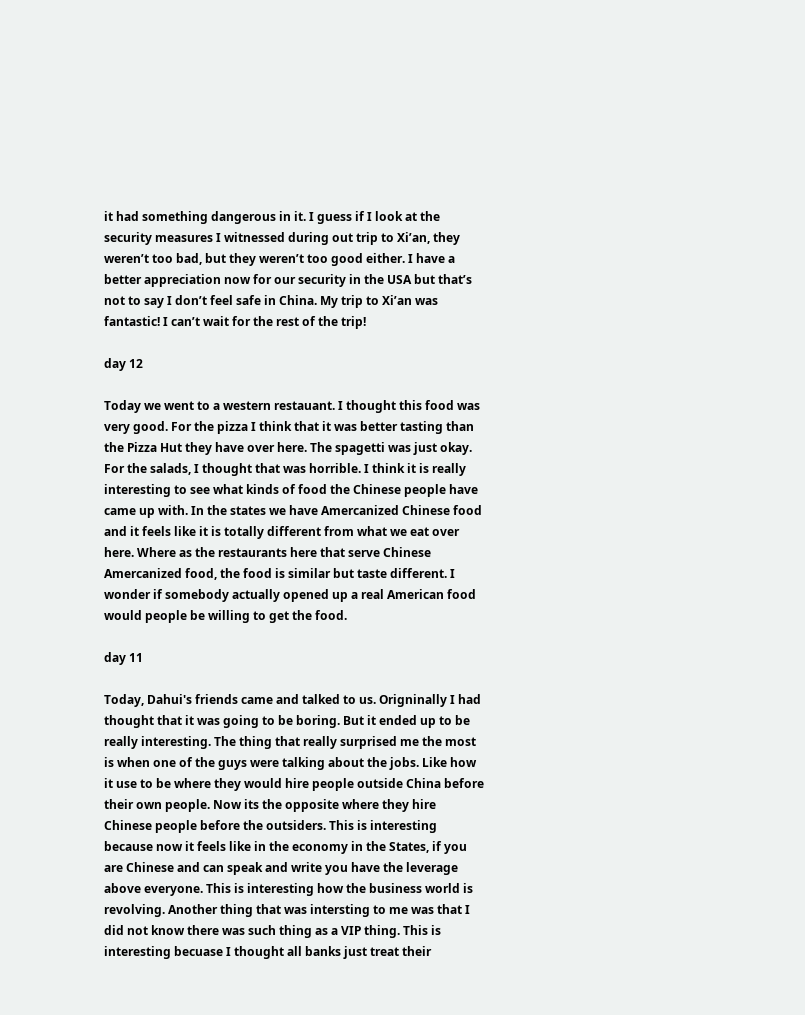it had something dangerous in it. I guess if I look at the security measures I witnessed during out trip to Xi’an, they weren’t too bad, but they weren’t too good either. I have a better appreciation now for our security in the USA but that’s not to say I don’t feel safe in China. My trip to Xi’an was fantastic! I can’t wait for the rest of the trip!

day 12

Today we went to a western restauant. I thought this food was very good. For the pizza I think that it was better tasting than the Pizza Hut they have over here. The spagetti was just okay. For the salads, I thought that was horrible. I think it is really interesting to see what kinds of food the Chinese people have came up with. In the states we have Amercanized Chinese food and it feels like it is totally different from what we eat over here. Where as the restaurants here that serve Chinese Amercanized food, the food is similar but taste different. I wonder if somebody actually opened up a real American food would people be willing to get the food.

day 11

Today, Dahui's friends came and talked to us. Origninally I had thought that it was going to be boring. But it ended up to be really interesting. The thing that really surprised me the most is when one of the guys were talking about the jobs. Like how it use to be where they would hire people outside China before their own people. Now its the opposite where they hire Chinese people before the outsiders. This is interesting because now it feels like in the economy in the States, if you are Chinese and can speak and write you have the leverage above everyone. This is interesting how the business world is revolving. Another thing that was intersting to me was that I did not know there was such thing as a VIP thing. This is interesting becuase I thought all banks just treat their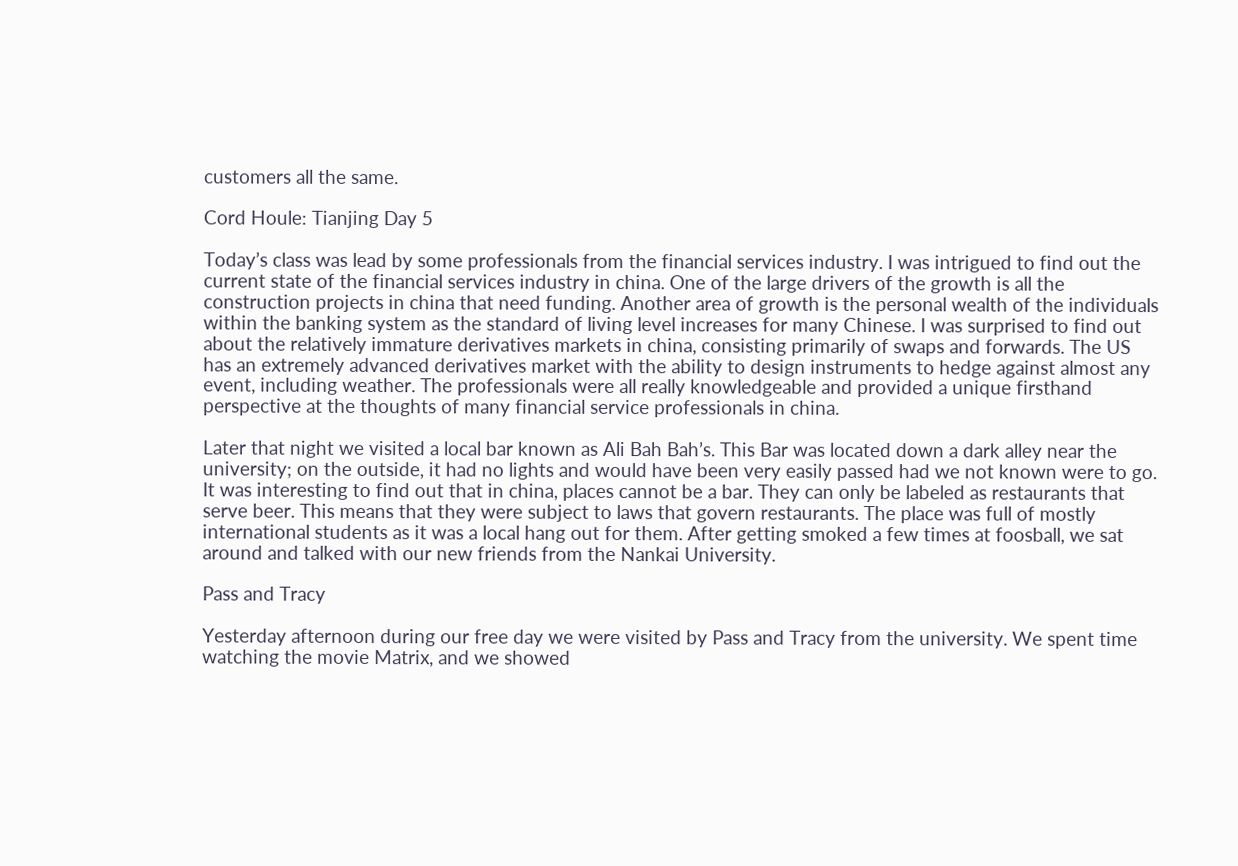customers all the same.

Cord Houle: Tianjing Day 5

Today’s class was lead by some professionals from the financial services industry. I was intrigued to find out the current state of the financial services industry in china. One of the large drivers of the growth is all the construction projects in china that need funding. Another area of growth is the personal wealth of the individuals within the banking system as the standard of living level increases for many Chinese. I was surprised to find out about the relatively immature derivatives markets in china, consisting primarily of swaps and forwards. The US has an extremely advanced derivatives market with the ability to design instruments to hedge against almost any event, including weather. The professionals were all really knowledgeable and provided a unique firsthand perspective at the thoughts of many financial service professionals in china.

Later that night we visited a local bar known as Ali Bah Bah’s. This Bar was located down a dark alley near the university; on the outside, it had no lights and would have been very easily passed had we not known were to go. It was interesting to find out that in china, places cannot be a bar. They can only be labeled as restaurants that serve beer. This means that they were subject to laws that govern restaurants. The place was full of mostly international students as it was a local hang out for them. After getting smoked a few times at foosball, we sat around and talked with our new friends from the Nankai University.

Pass and Tracy

Yesterday afternoon during our free day we were visited by Pass and Tracy from the university. We spent time watching the movie Matrix, and we showed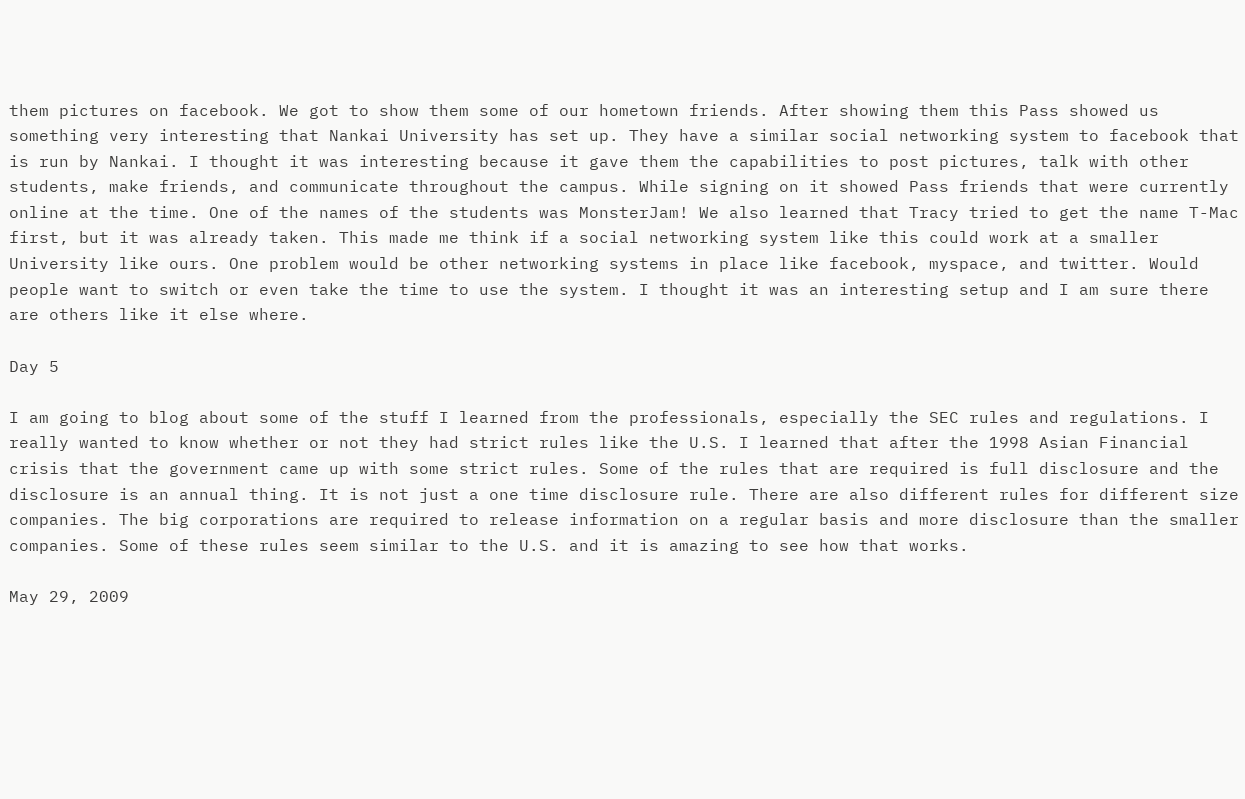them pictures on facebook. We got to show them some of our hometown friends. After showing them this Pass showed us something very interesting that Nankai University has set up. They have a similar social networking system to facebook that is run by Nankai. I thought it was interesting because it gave them the capabilities to post pictures, talk with other students, make friends, and communicate throughout the campus. While signing on it showed Pass friends that were currently online at the time. One of the names of the students was MonsterJam! We also learned that Tracy tried to get the name T-Mac first, but it was already taken. This made me think if a social networking system like this could work at a smaller University like ours. One problem would be other networking systems in place like facebook, myspace, and twitter. Would people want to switch or even take the time to use the system. I thought it was an interesting setup and I am sure there are others like it else where.

Day 5

I am going to blog about some of the stuff I learned from the professionals, especially the SEC rules and regulations. I really wanted to know whether or not they had strict rules like the U.S. I learned that after the 1998 Asian Financial crisis that the government came up with some strict rules. Some of the rules that are required is full disclosure and the disclosure is an annual thing. It is not just a one time disclosure rule. There are also different rules for different size companies. The big corporations are required to release information on a regular basis and more disclosure than the smaller companies. Some of these rules seem similar to the U.S. and it is amazing to see how that works.

May 29, 2009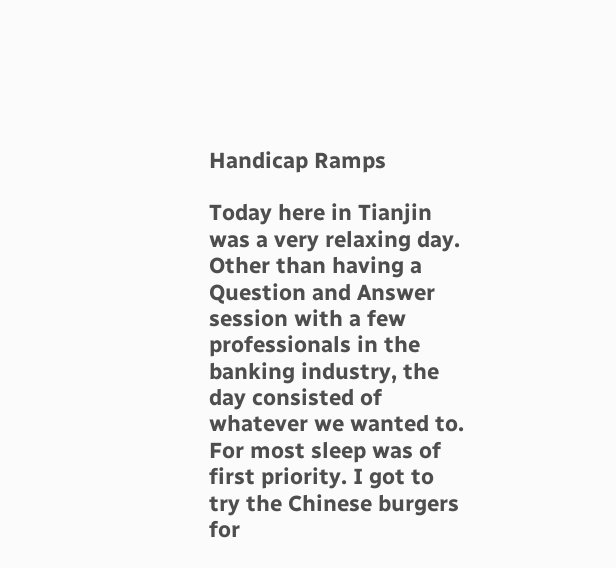Handicap Ramps

Today here in Tianjin was a very relaxing day. Other than having a Question and Answer session with a few professionals in the banking industry, the day consisted of whatever we wanted to. For most sleep was of first priority. I got to try the Chinese burgers for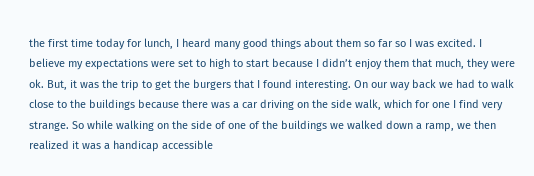the first time today for lunch, I heard many good things about them so far so I was excited. I believe my expectations were set to high to start because I didn’t enjoy them that much, they were ok. But, it was the trip to get the burgers that I found interesting. On our way back we had to walk close to the buildings because there was a car driving on the side walk, which for one I find very strange. So while walking on the side of one of the buildings we walked down a ramp, we then realized it was a handicap accessible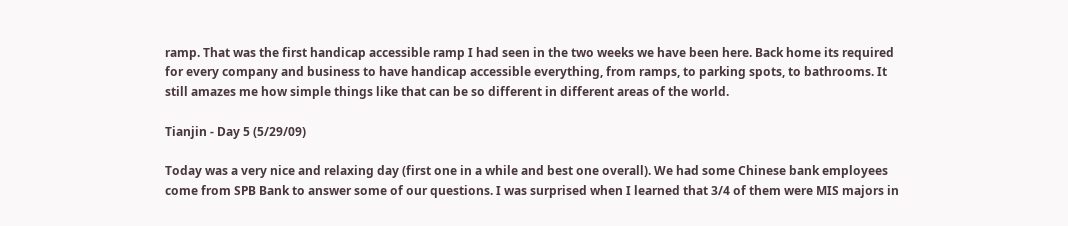ramp. That was the first handicap accessible ramp I had seen in the two weeks we have been here. Back home its required for every company and business to have handicap accessible everything, from ramps, to parking spots, to bathrooms. It still amazes me how simple things like that can be so different in different areas of the world.

Tianjin - Day 5 (5/29/09)

Today was a very nice and relaxing day (first one in a while and best one overall). We had some Chinese bank employees come from SPB Bank to answer some of our questions. I was surprised when I learned that 3/4 of them were MIS majors in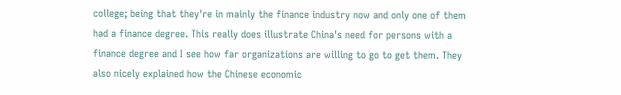college; being that they're in mainly the finance industry now and only one of them had a finance degree. This really does illustrate China's need for persons with a finance degree and I see how far organizations are willing to go to get them. They also nicely explained how the Chinese economic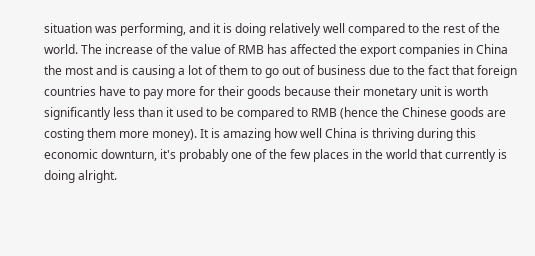situation was performing, and it is doing relatively well compared to the rest of the world. The increase of the value of RMB has affected the export companies in China the most and is causing a lot of them to go out of business due to the fact that foreign countries have to pay more for their goods because their monetary unit is worth significantly less than it used to be compared to RMB (hence the Chinese goods are costing them more money). It is amazing how well China is thriving during this economic downturn, it's probably one of the few places in the world that currently is doing alright.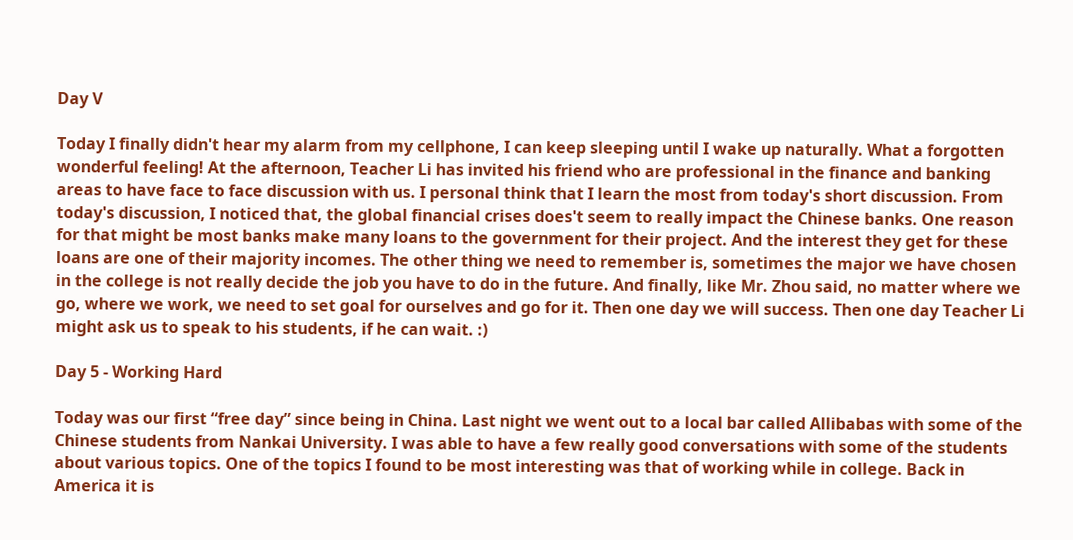Day V

Today I finally didn't hear my alarm from my cellphone, I can keep sleeping until I wake up naturally. What a forgotten wonderful feeling! At the afternoon, Teacher Li has invited his friend who are professional in the finance and banking areas to have face to face discussion with us. I personal think that I learn the most from today's short discussion. From today's discussion, I noticed that, the global financial crises does't seem to really impact the Chinese banks. One reason for that might be most banks make many loans to the government for their project. And the interest they get for these loans are one of their majority incomes. The other thing we need to remember is, sometimes the major we have chosen in the college is not really decide the job you have to do in the future. And finally, like Mr. Zhou said, no matter where we go, where we work, we need to set goal for ourselves and go for it. Then one day we will success. Then one day Teacher Li might ask us to speak to his students, if he can wait. :)

Day 5 - Working Hard

Today was our first “free day” since being in China. Last night we went out to a local bar called Allibabas with some of the Chinese students from Nankai University. I was able to have a few really good conversations with some of the students about various topics. One of the topics I found to be most interesting was that of working while in college. Back in America it is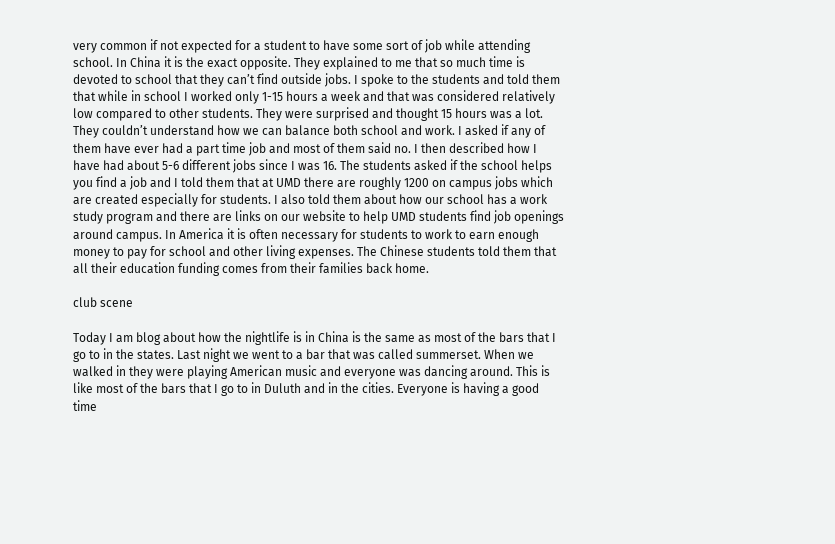very common if not expected for a student to have some sort of job while attending school. In China it is the exact opposite. They explained to me that so much time is devoted to school that they can’t find outside jobs. I spoke to the students and told them that while in school I worked only 1-15 hours a week and that was considered relatively low compared to other students. They were surprised and thought 15 hours was a lot. They couldn’t understand how we can balance both school and work. I asked if any of them have ever had a part time job and most of them said no. I then described how I have had about 5-6 different jobs since I was 16. The students asked if the school helps you find a job and I told them that at UMD there are roughly 1200 on campus jobs which are created especially for students. I also told them about how our school has a work study program and there are links on our website to help UMD students find job openings around campus. In America it is often necessary for students to work to earn enough money to pay for school and other living expenses. The Chinese students told them that all their education funding comes from their families back home.

club scene

Today I am blog about how the nightlife is in China is the same as most of the bars that I go to in the states. Last night we went to a bar that was called summerset. When we walked in they were playing American music and everyone was dancing around. This is like most of the bars that I go to in Duluth and in the cities. Everyone is having a good time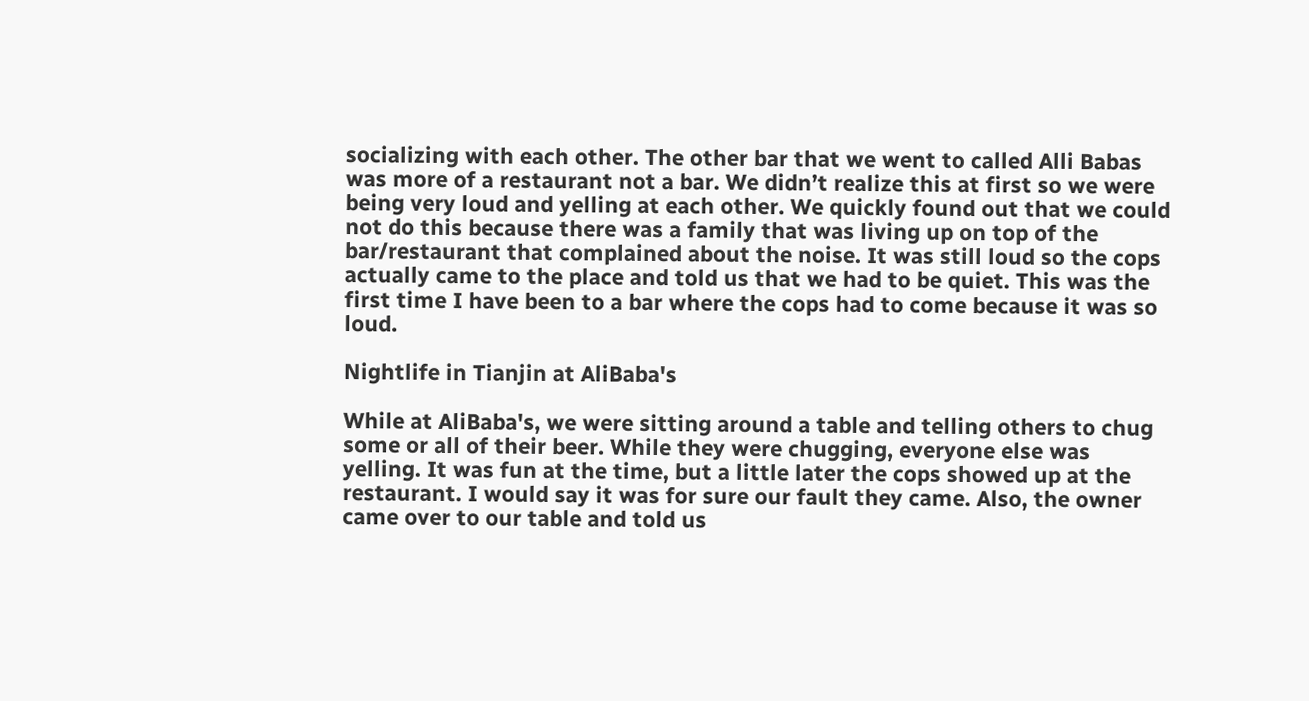socializing with each other. The other bar that we went to called Alli Babas was more of a restaurant not a bar. We didn’t realize this at first so we were being very loud and yelling at each other. We quickly found out that we could not do this because there was a family that was living up on top of the bar/restaurant that complained about the noise. It was still loud so the cops actually came to the place and told us that we had to be quiet. This was the first time I have been to a bar where the cops had to come because it was so loud.

Nightlife in Tianjin at AliBaba's

While at AliBaba's, we were sitting around a table and telling others to chug some or all of their beer. While they were chugging, everyone else was yelling. It was fun at the time, but a little later the cops showed up at the restaurant. I would say it was for sure our fault they came. Also, the owner came over to our table and told us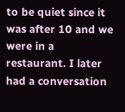to be quiet since it was after 10 and we were in a restaurant. I later had a conversation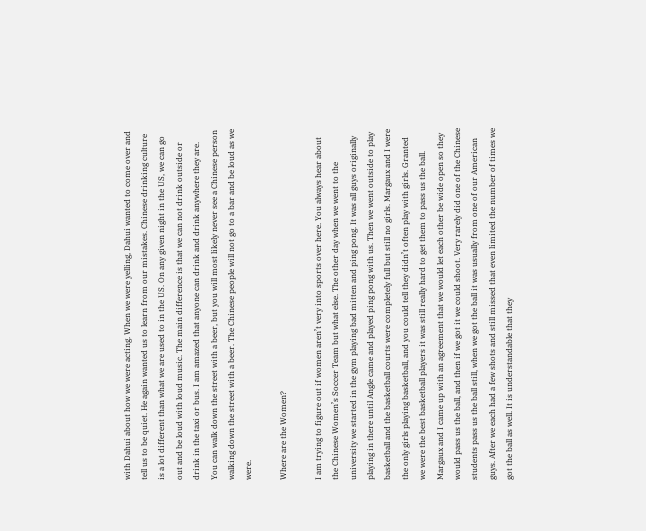with Dahui about how we were acting. When we were yelling, Dahui wanted to come over and tell us to be quiet. He again wanted us to learn from our mistakes. Chinese drinking culture is a lot different than what we are used to in the US. On any given night in the US, we can go out and be loud with loud music. The main difference is that we can not drink outside or drink in the taxi or bus. I am amazed that anyone can drink and drink anywhere they are. You can walk down the street with a beer, but you will most likely never see a Chinese person walking down the street with a beer. The Chinese people will not go to a bar and be loud as we were.

Where are the Women?

I am trying to figure out if women aren’t very into sports over here. You always hear about the Chinese Women’s Soccer Team but what else. The other day when we went to the university we started in the gym playing bad mitten and ping pong. It was all guys originally playing in there until Angle came and played ping pong with us. Then we went outside to play basketball and the basketball courts were completely full but still no girls. Margaux and I were the only girls playing basketball, and you could tell they didn’t often play with girls. Granted we were the best basketball players it was still really hard to get them to pass us the ball. Margaux and I came up with an agreement that we would let each other be wide open so they would pass us the ball, and then if we got it we could shoot. Very rarely did one of the Chinese students pass us the ball still, when we got the ball it was usually from one of our American guys. After we each had a few shots and still missed that even limited the number of times we got the ball as well. It is understandable that they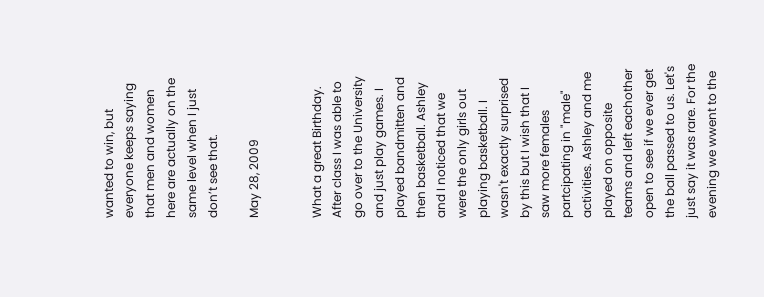wanted to win, but everyone keeps saying that men and women here are actually on the same level when I just don’t see that.

May 28, 2009


What a great Birthday. After class I was able to go over to the University and just play games. I played bandmitten and then basketball. Ashley and I noticed that we were the only girls out playing basketball. I wasn't exactly surprised by this but I wish that I saw more females partcipating in "male" activities. Ashley and me played on opposite teams and left eachother open to see if we ever get the ball passed to us. Let's just say it was rare. For the evening we wwent to the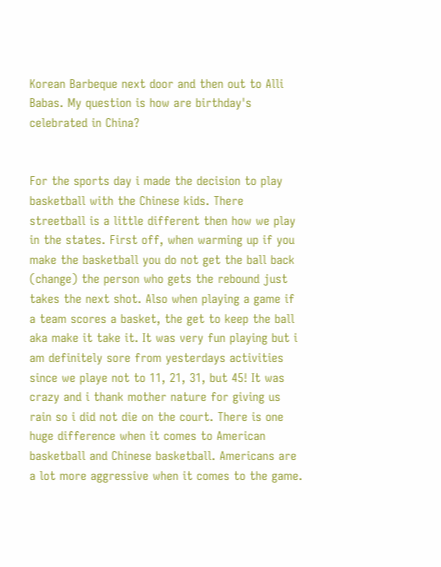Korean Barbeque next door and then out to Alli Babas. My question is how are birthday's celebrated in China?


For the sports day i made the decision to play basketball with the Chinese kids. There streetball is a little different then how we play in the states. First off, when warming up if you make the basketball you do not get the ball back (change) the person who gets the rebound just takes the next shot. Also when playing a game if a team scores a basket, the get to keep the ball aka make it take it. It was very fun playing but i am definitely sore from yesterdays activities since we playe not to 11, 21, 31, but 45! It was crazy and i thank mother nature for giving us rain so i did not die on the court. There is one huge difference when it comes to American basketball and Chinese basketball. Americans are a lot more aggressive when it comes to the game.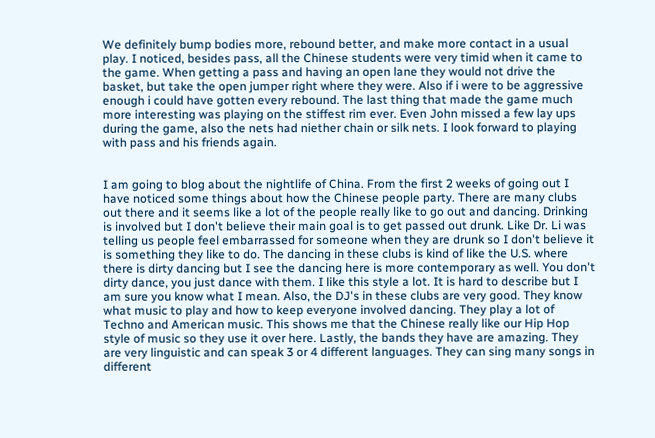We definitely bump bodies more, rebound better, and make more contact in a usual play. I noticed, besides pass, all the Chinese students were very timid when it came to the game. When getting a pass and having an open lane they would not drive the basket, but take the open jumper right where they were. Also if i were to be aggressive enough i could have gotten every rebound. The last thing that made the game much more interesting was playing on the stiffest rim ever. Even John missed a few lay ups during the game, also the nets had niether chain or silk nets. I look forward to playing with pass and his friends again.


I am going to blog about the nightlife of China. From the first 2 weeks of going out I have noticed some things about how the Chinese people party. There are many clubs out there and it seems like a lot of the people really like to go out and dancing. Drinking is involved but I don't believe their main goal is to get passed out drunk. Like Dr. Li was telling us people feel embarrassed for someone when they are drunk so I don't believe it is something they like to do. The dancing in these clubs is kind of like the U.S. where there is dirty dancing but I see the dancing here is more contemporary as well. You don't dirty dance, you just dance with them. I like this style a lot. It is hard to describe but I am sure you know what I mean. Also, the DJ's in these clubs are very good. They know what music to play and how to keep everyone involved dancing. They play a lot of Techno and American music. This shows me that the Chinese really like our Hip Hop style of music so they use it over here. Lastly, the bands they have are amazing. They are very linguistic and can speak 3 or 4 different languages. They can sing many songs in different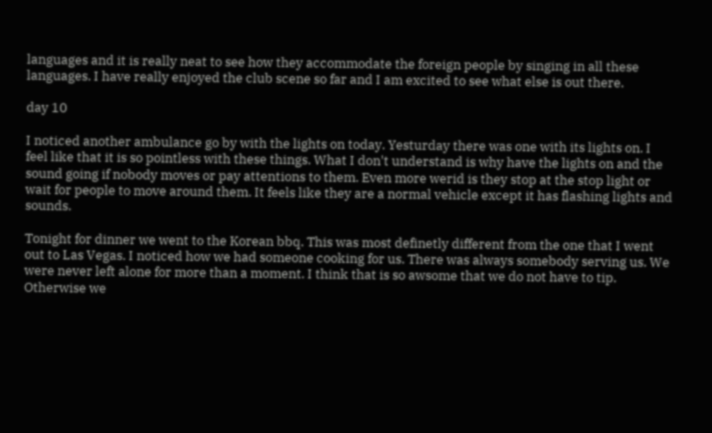languages and it is really neat to see how they accommodate the foreign people by singing in all these languages. I have really enjoyed the club scene so far and I am excited to see what else is out there.

day 10

I noticed another ambulance go by with the lights on today. Yesturday there was one with its lights on. I feel like that it is so pointless with these things. What I don't understand is why have the lights on and the sound going if nobody moves or pay attentions to them. Even more werid is they stop at the stop light or wait for people to move around them. It feels like they are a normal vehicle except it has flashing lights and sounds.

Tonight for dinner we went to the Korean bbq. This was most definetly different from the one that I went out to Las Vegas. I noticed how we had someone cooking for us. There was always somebody serving us. We were never left alone for more than a moment. I think that is so awsome that we do not have to tip. Otherwise we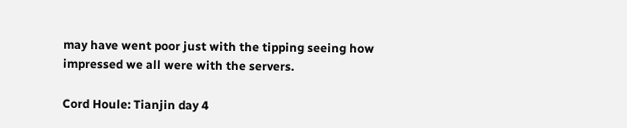may have went poor just with the tipping seeing how impressed we all were with the servers.

Cord Houle: Tianjin day 4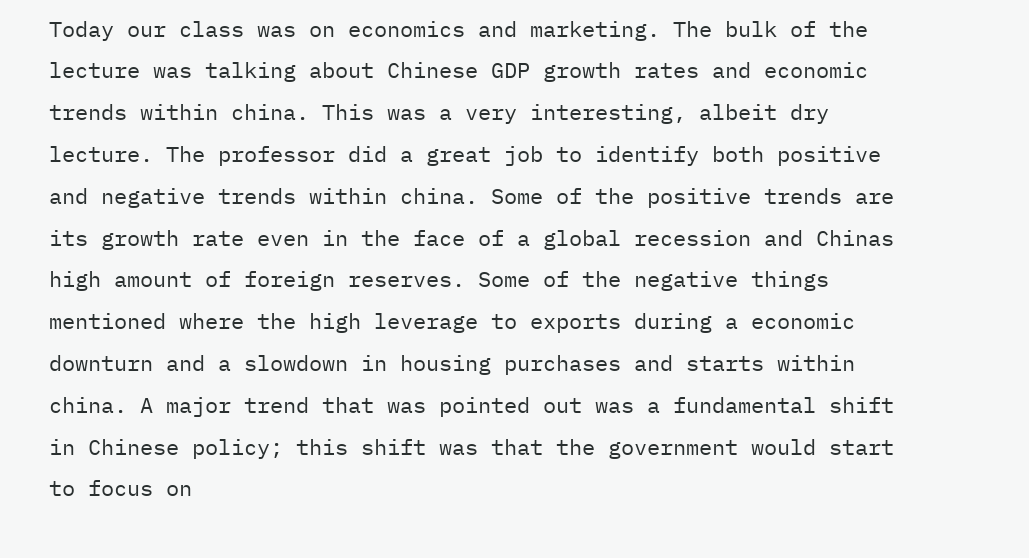Today our class was on economics and marketing. The bulk of the lecture was talking about Chinese GDP growth rates and economic trends within china. This was a very interesting, albeit dry lecture. The professor did a great job to identify both positive and negative trends within china. Some of the positive trends are its growth rate even in the face of a global recession and Chinas high amount of foreign reserves. Some of the negative things mentioned where the high leverage to exports during a economic downturn and a slowdown in housing purchases and starts within china. A major trend that was pointed out was a fundamental shift in Chinese policy; this shift was that the government would start to focus on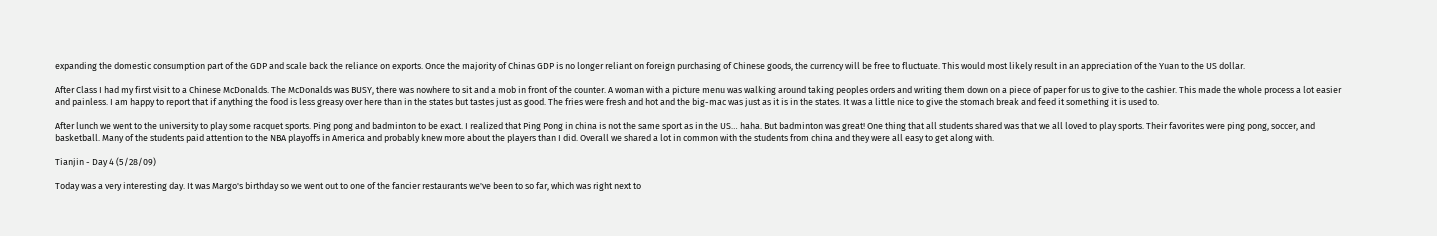expanding the domestic consumption part of the GDP and scale back the reliance on exports. Once the majority of Chinas GDP is no longer reliant on foreign purchasing of Chinese goods, the currency will be free to fluctuate. This would most likely result in an appreciation of the Yuan to the US dollar.

After Class I had my first visit to a Chinese McDonalds. The McDonalds was BUSY, there was nowhere to sit and a mob in front of the counter. A woman with a picture menu was walking around taking peoples orders and writing them down on a piece of paper for us to give to the cashier. This made the whole process a lot easier and painless. I am happy to report that if anything the food is less greasy over here than in the states but tastes just as good. The fries were fresh and hot and the big-mac was just as it is in the states. It was a little nice to give the stomach break and feed it something it is used to.

After lunch we went to the university to play some racquet sports. Ping pong and badminton to be exact. I realized that Ping Pong in china is not the same sport as in the US… haha. But badminton was great! One thing that all students shared was that we all loved to play sports. Their favorites were ping pong, soccer, and basketball. Many of the students paid attention to the NBA playoffs in America and probably knew more about the players than I did. Overall we shared a lot in common with the students from china and they were all easy to get along with.

Tianjin - Day 4 (5/28/09)

Today was a very interesting day. It was Margo's birthday so we went out to one of the fancier restaurants we've been to so far, which was right next to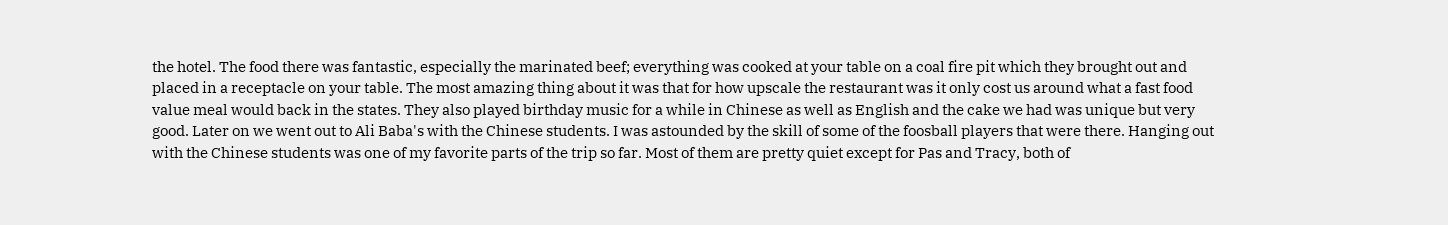the hotel. The food there was fantastic, especially the marinated beef; everything was cooked at your table on a coal fire pit which they brought out and placed in a receptacle on your table. The most amazing thing about it was that for how upscale the restaurant was it only cost us around what a fast food value meal would back in the states. They also played birthday music for a while in Chinese as well as English and the cake we had was unique but very good. Later on we went out to Ali Baba's with the Chinese students. I was astounded by the skill of some of the foosball players that were there. Hanging out with the Chinese students was one of my favorite parts of the trip so far. Most of them are pretty quiet except for Pas and Tracy, both of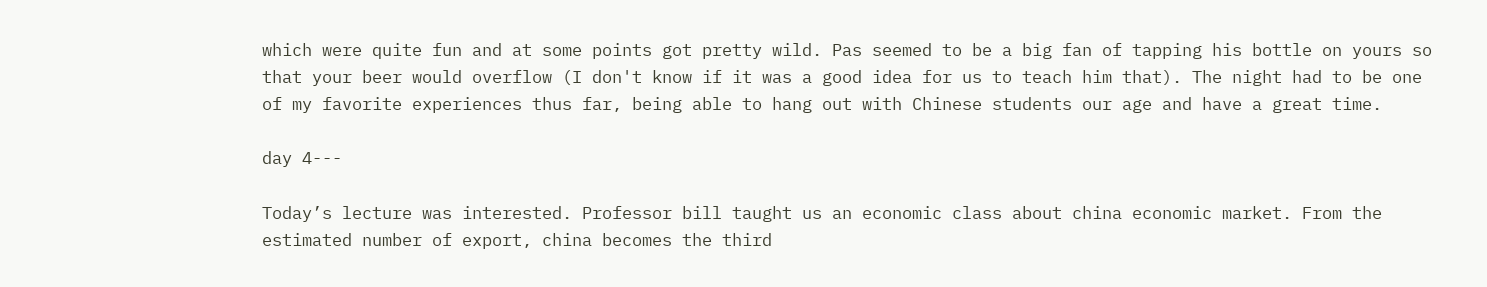which were quite fun and at some points got pretty wild. Pas seemed to be a big fan of tapping his bottle on yours so that your beer would overflow (I don't know if it was a good idea for us to teach him that). The night had to be one of my favorite experiences thus far, being able to hang out with Chinese students our age and have a great time.

day 4---

Today’s lecture was interested. Professor bill taught us an economic class about china economic market. From the estimated number of export, china becomes the third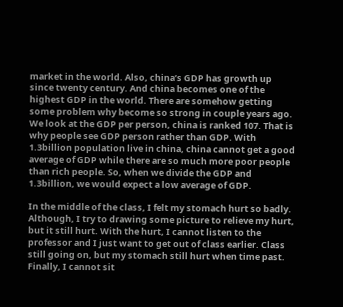market in the world. Also, china’s GDP has growth up since twenty century. And china becomes one of the highest GDP in the world. There are somehow getting some problem why become so strong in couple years ago. We look at the GDP per person, china is ranked 107. That is why people see GDP person rather than GDP. With 1.3billion population live in china, china cannot get a good average of GDP while there are so much more poor people than rich people. So, when we divide the GDP and 1.3billion, we would expect a low average of GDP.

In the middle of the class, I felt my stomach hurt so badly. Although, I try to drawing some picture to relieve my hurt, but it still hurt. With the hurt, I cannot listen to the professor and I just want to get out of class earlier. Class still going on, but my stomach still hurt when time past. Finally, I cannot sit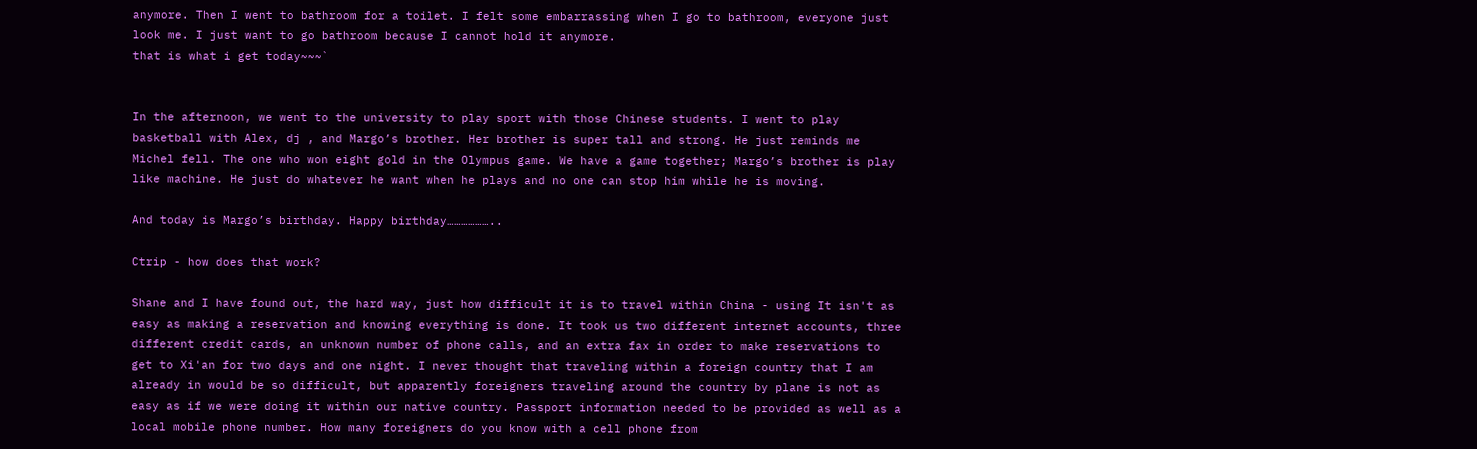anymore. Then I went to bathroom for a toilet. I felt some embarrassing when I go to bathroom, everyone just look me. I just want to go bathroom because I cannot hold it anymore.
that is what i get today~~~`


In the afternoon, we went to the university to play sport with those Chinese students. I went to play basketball with Alex, dj , and Margo’s brother. Her brother is super tall and strong. He just reminds me Michel fell. The one who won eight gold in the Olympus game. We have a game together; Margo’s brother is play like machine. He just do whatever he want when he plays and no one can stop him while he is moving.

And today is Margo’s birthday. Happy birthday………………..

Ctrip - how does that work?

Shane and I have found out, the hard way, just how difficult it is to travel within China - using It isn't as easy as making a reservation and knowing everything is done. It took us two different internet accounts, three different credit cards, an unknown number of phone calls, and an extra fax in order to make reservations to get to Xi'an for two days and one night. I never thought that traveling within a foreign country that I am already in would be so difficult, but apparently foreigners traveling around the country by plane is not as easy as if we were doing it within our native country. Passport information needed to be provided as well as a local mobile phone number. How many foreigners do you know with a cell phone from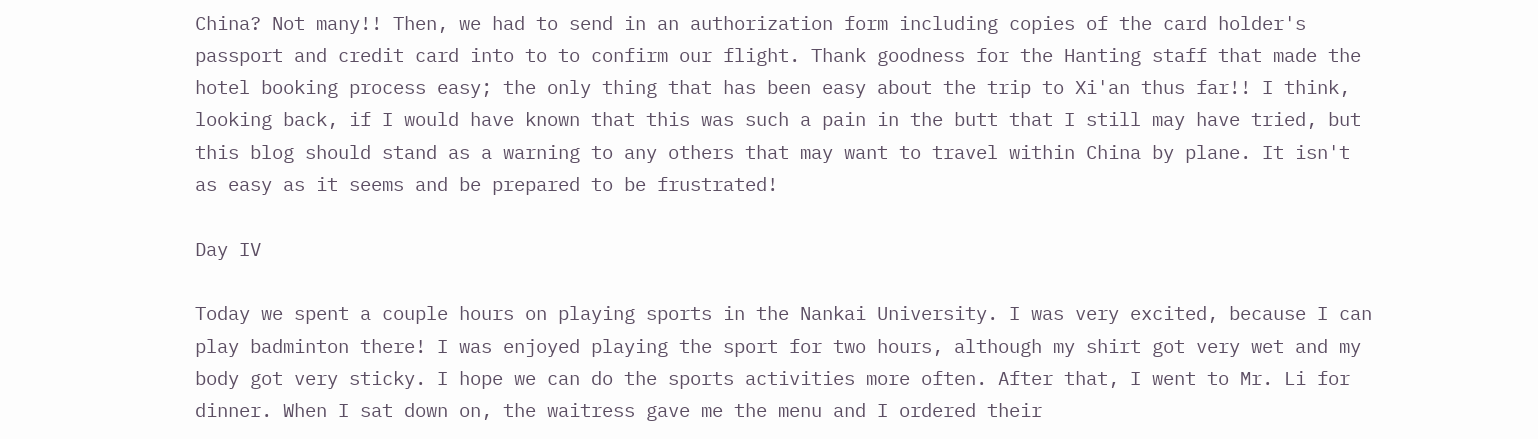China? Not many!! Then, we had to send in an authorization form including copies of the card holder's passport and credit card into to to confirm our flight. Thank goodness for the Hanting staff that made the hotel booking process easy; the only thing that has been easy about the trip to Xi'an thus far!! I think, looking back, if I would have known that this was such a pain in the butt that I still may have tried, but this blog should stand as a warning to any others that may want to travel within China by plane. It isn't as easy as it seems and be prepared to be frustrated!

Day IV

Today we spent a couple hours on playing sports in the Nankai University. I was very excited, because I can play badminton there! I was enjoyed playing the sport for two hours, although my shirt got very wet and my body got very sticky. I hope we can do the sports activities more often. After that, I went to Mr. Li for dinner. When I sat down on, the waitress gave me the menu and I ordered their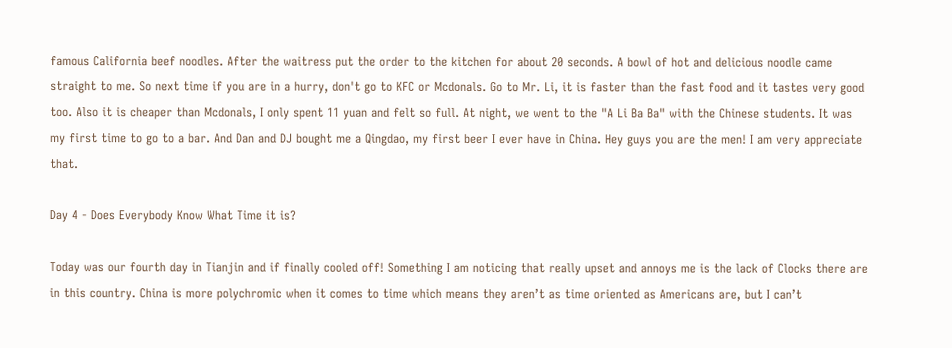famous California beef noodles. After the waitress put the order to the kitchen for about 20 seconds. A bowl of hot and delicious noodle came straight to me. So next time if you are in a hurry, don't go to KFC or Mcdonals. Go to Mr. Li, it is faster than the fast food and it tastes very good too. Also it is cheaper than Mcdonals, I only spent 11 yuan and felt so full. At night, we went to the "A Li Ba Ba" with the Chinese students. It was my first time to go to a bar. And Dan and DJ bought me a Qingdao, my first beer I ever have in China. Hey guys you are the men! I am very appreciate that.

Day 4 - Does Everybody Know What Time it is?

Today was our fourth day in Tianjin and if finally cooled off! Something I am noticing that really upset and annoys me is the lack of Clocks there are in this country. China is more polychromic when it comes to time which means they aren’t as time oriented as Americans are, but I can’t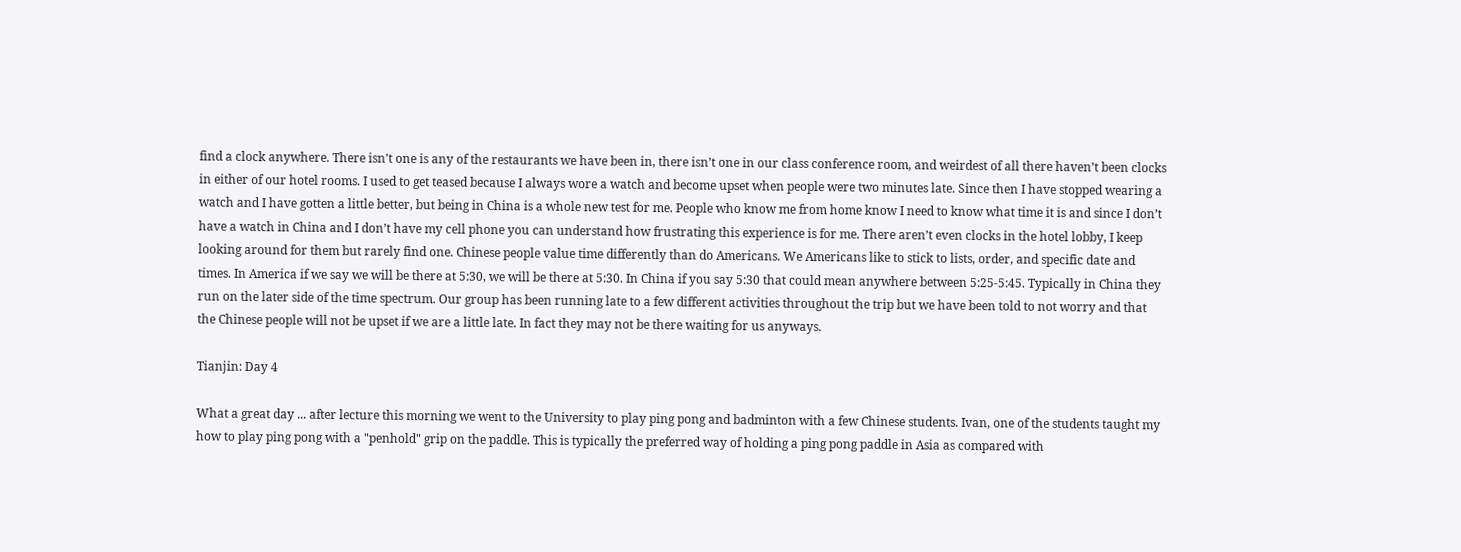find a clock anywhere. There isn’t one is any of the restaurants we have been in, there isn’t one in our class conference room, and weirdest of all there haven’t been clocks in either of our hotel rooms. I used to get teased because I always wore a watch and become upset when people were two minutes late. Since then I have stopped wearing a watch and I have gotten a little better, but being in China is a whole new test for me. People who know me from home know I need to know what time it is and since I don’t have a watch in China and I don’t have my cell phone you can understand how frustrating this experience is for me. There aren’t even clocks in the hotel lobby, I keep looking around for them but rarely find one. Chinese people value time differently than do Americans. We Americans like to stick to lists, order, and specific date and times. In America if we say we will be there at 5:30, we will be there at 5:30. In China if you say 5:30 that could mean anywhere between 5:25-5:45. Typically in China they run on the later side of the time spectrum. Our group has been running late to a few different activities throughout the trip but we have been told to not worry and that the Chinese people will not be upset if we are a little late. In fact they may not be there waiting for us anyways.

Tianjin: Day 4

What a great day ... after lecture this morning we went to the University to play ping pong and badminton with a few Chinese students. Ivan, one of the students taught my how to play ping pong with a "penhold" grip on the paddle. This is typically the preferred way of holding a ping pong paddle in Asia as compared with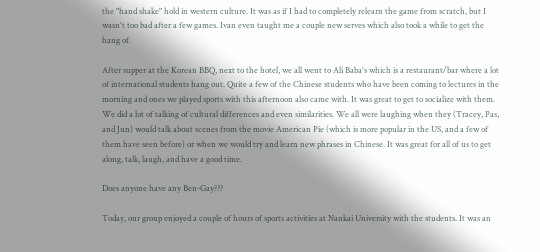the "hand shake" hold in western culture. It was as if I had to completely relearn the game from scratch, but I wasn't too bad after a few games. Ivan even taught me a couple new serves which also took a while to get the hang of.

After supper at the Korean BBQ, next to the hotel, we all went to Ali Baba's which is a restaurant/bar where a lot of international students hang out. Quite a few of the Chinese students who have been coming to lectures in the morning and ones we played sports with this afternoon also came with. It was great to get to socialize with them. We did a lot of talking of cultural differences and even similarities. We all were laughing when they (Tracey, Pas, and Jun) would talk about scenes from the movie American Pie (which is more popular in the US, and a few of them have seen before) or when we would try and learn new phrases in Chinese. It was great for all of us to get along, talk, laugh, and have a good time.

Does anyone have any Ben-Gay???

Today, our group enjoyed a couple of hours of sports activities at Nankai University with the students. It was an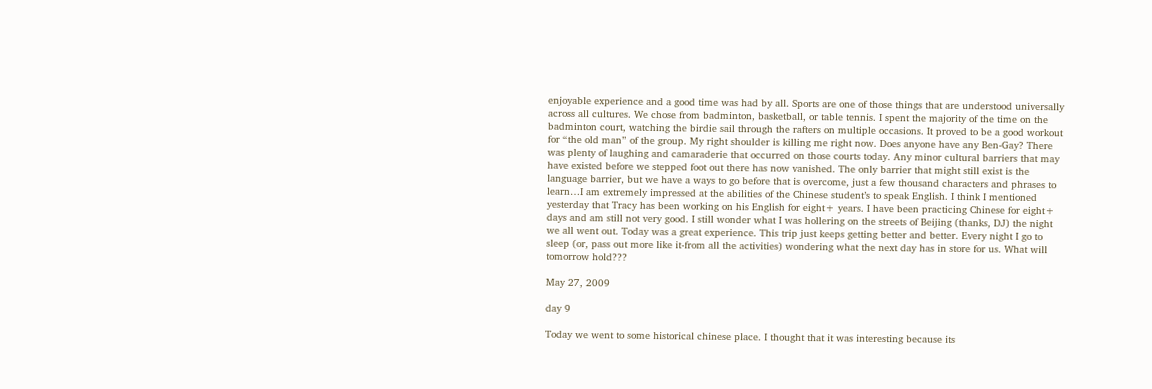enjoyable experience and a good time was had by all. Sports are one of those things that are understood universally across all cultures. We chose from badminton, basketball, or table tennis. I spent the majority of the time on the badminton court, watching the birdie sail through the rafters on multiple occasions. It proved to be a good workout for “the old man” of the group. My right shoulder is killing me right now. Does anyone have any Ben-Gay? There was plenty of laughing and camaraderie that occurred on those courts today. Any minor cultural barriers that may have existed before we stepped foot out there has now vanished. The only barrier that might still exist is the language barrier, but we have a ways to go before that is overcome, just a few thousand characters and phrases to learn…I am extremely impressed at the abilities of the Chinese student’s to speak English. I think I mentioned yesterday that Tracy has been working on his English for eight+ years. I have been practicing Chinese for eight+ days and am still not very good. I still wonder what I was hollering on the streets of Beijing (thanks, DJ) the night we all went out. Today was a great experience. This trip just keeps getting better and better. Every night I go to sleep (or, pass out more like it-from all the activities) wondering what the next day has in store for us. What will tomorrow hold???

May 27, 2009

day 9

Today we went to some historical chinese place. I thought that it was interesting because its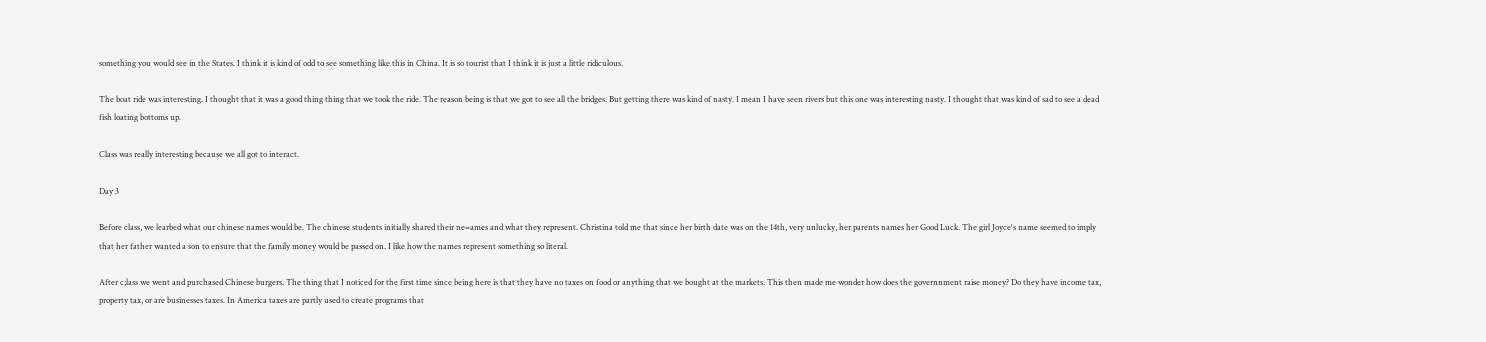something you would see in the States. I think it is kind of odd to see something like this in China. It is so tourist that I think it is just a little ridiculous.

The boat ride was interesting. I thought that it was a good thing thing that we took the ride. The reason being is that we got to see all the bridges. But getting there was kind of nasty. I mean I have seen rivers but this one was interesting nasty. I thought that was kind of sad to see a dead fish loating bottoms up.

Class was really interesting because we all got to interact.

Day 3

Before class, we learbed what our chinese names would be. The chinese students initially shared their ne=ames and what they represent. Christina told me that since her birth date was on the 14th, very unlucky, her parents names her Good Luck. The girl Joyce's name seemed to imply that her father wanted a son to ensure that the family money would be passed on. I like how the names represent something so literal.

After c;lass we went and purchased Chinese burgers. The thing that I noticed for the first time since being here is that they have no taxes on food or anything that we bought at the markets. This then made me wonder how does the governnment raise money? Do they have income tax, property tax, or are businesses taxes. In America taxes are partly used to create programs that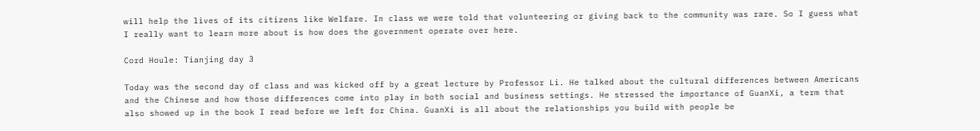will help the lives of its citizens like Welfare. In class we were told that volunteering or giving back to the community was rare. So I guess what I really want to learn more about is how does the government operate over here.

Cord Houle: Tianjing day 3

Today was the second day of class and was kicked off by a great lecture by Professor Li. He talked about the cultural differences between Americans and the Chinese and how those differences come into play in both social and business settings. He stressed the importance of GuanXi, a term that also showed up in the book I read before we left for China. GuanXi is all about the relationships you build with people be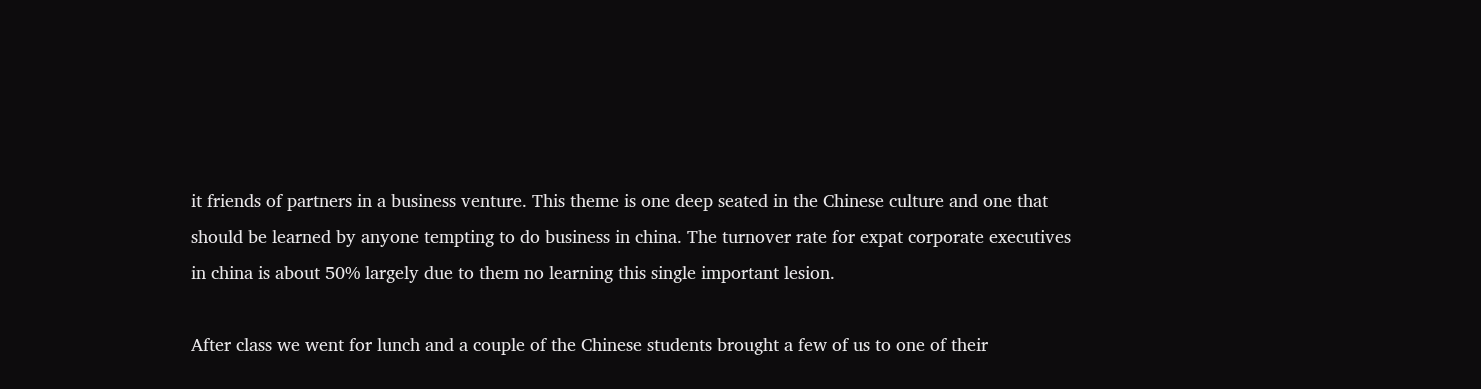it friends of partners in a business venture. This theme is one deep seated in the Chinese culture and one that should be learned by anyone tempting to do business in china. The turnover rate for expat corporate executives in china is about 50% largely due to them no learning this single important lesion.

After class we went for lunch and a couple of the Chinese students brought a few of us to one of their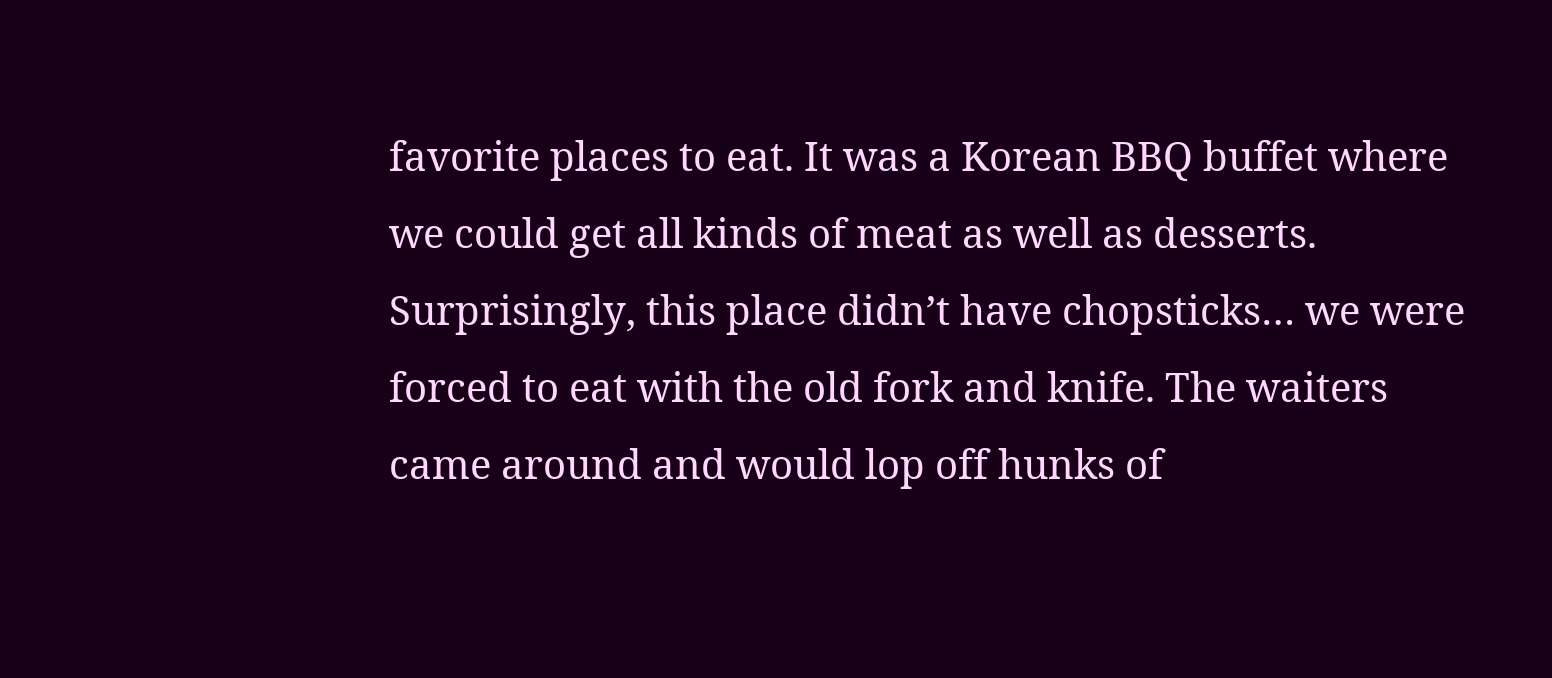favorite places to eat. It was a Korean BBQ buffet where we could get all kinds of meat as well as desserts. Surprisingly, this place didn’t have chopsticks… we were forced to eat with the old fork and knife. The waiters came around and would lop off hunks of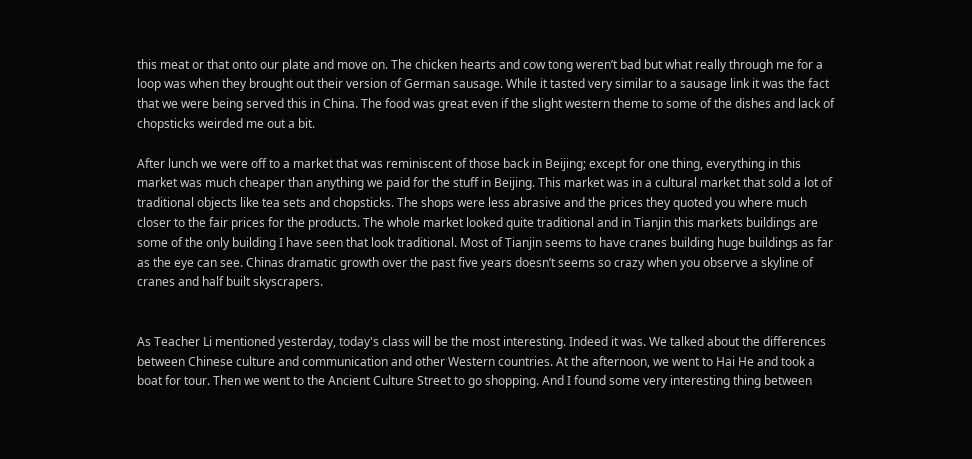this meat or that onto our plate and move on. The chicken hearts and cow tong weren’t bad but what really through me for a loop was when they brought out their version of German sausage. While it tasted very similar to a sausage link it was the fact that we were being served this in China. The food was great even if the slight western theme to some of the dishes and lack of chopsticks weirded me out a bit.

After lunch we were off to a market that was reminiscent of those back in Beijing; except for one thing, everything in this market was much cheaper than anything we paid for the stuff in Beijing. This market was in a cultural market that sold a lot of traditional objects like tea sets and chopsticks. The shops were less abrasive and the prices they quoted you where much closer to the fair prices for the products. The whole market looked quite traditional and in Tianjin this markets buildings are some of the only building I have seen that look traditional. Most of Tianjin seems to have cranes building huge buildings as far as the eye can see. Chinas dramatic growth over the past five years doesn’t seems so crazy when you observe a skyline of cranes and half built skyscrapers.


As Teacher Li mentioned yesterday, today's class will be the most interesting. Indeed it was. We talked about the differences between Chinese culture and communication and other Western countries. At the afternoon, we went to Hai He and took a boat for tour. Then we went to the Ancient Culture Street to go shopping. And I found some very interesting thing between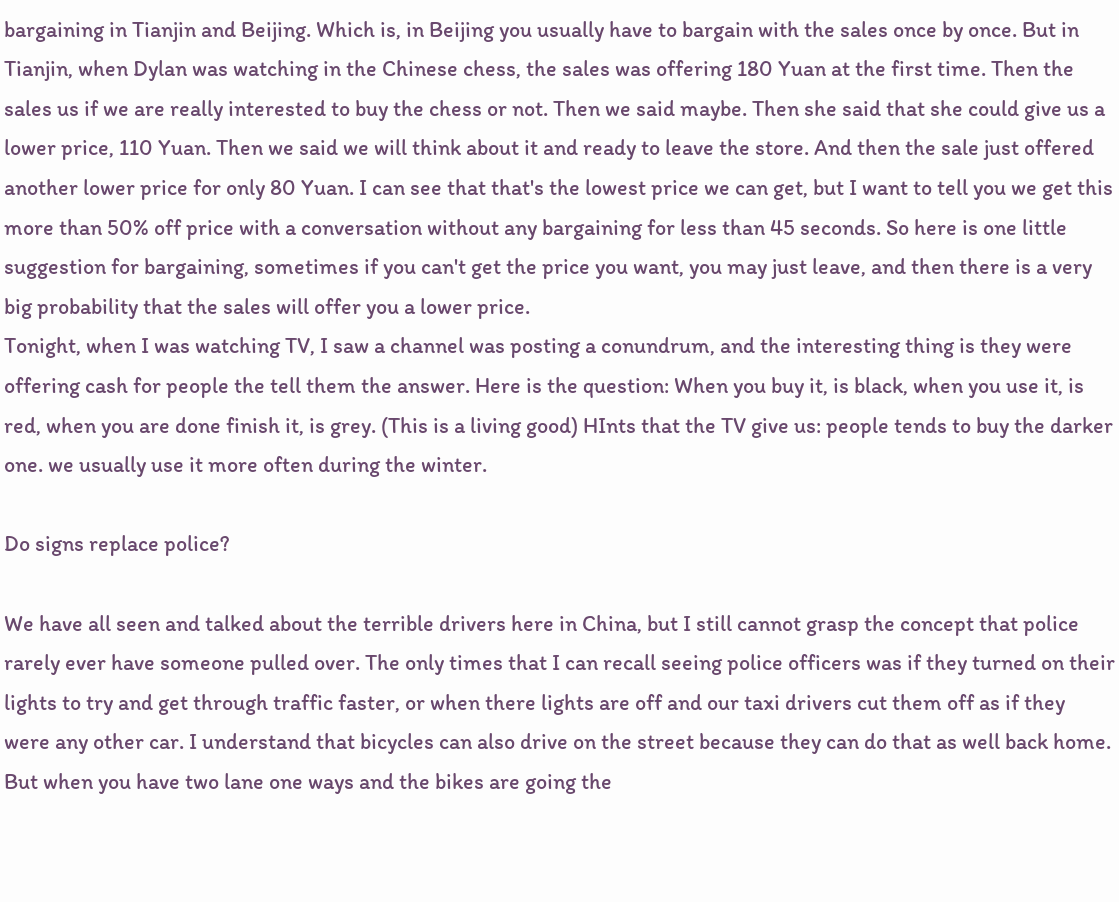bargaining in Tianjin and Beijing. Which is, in Beijing you usually have to bargain with the sales once by once. But in Tianjin, when Dylan was watching in the Chinese chess, the sales was offering 180 Yuan at the first time. Then the sales us if we are really interested to buy the chess or not. Then we said maybe. Then she said that she could give us a lower price, 110 Yuan. Then we said we will think about it and ready to leave the store. And then the sale just offered another lower price for only 80 Yuan. I can see that that's the lowest price we can get, but I want to tell you we get this more than 50% off price with a conversation without any bargaining for less than 45 seconds. So here is one little suggestion for bargaining, sometimes if you can't get the price you want, you may just leave, and then there is a very big probability that the sales will offer you a lower price.
Tonight, when I was watching TV, I saw a channel was posting a conundrum, and the interesting thing is they were offering cash for people the tell them the answer. Here is the question: When you buy it, is black, when you use it, is red, when you are done finish it, is grey. (This is a living good) HInts that the TV give us: people tends to buy the darker one. we usually use it more often during the winter.

Do signs replace police?

We have all seen and talked about the terrible drivers here in China, but I still cannot grasp the concept that police rarely ever have someone pulled over. The only times that I can recall seeing police officers was if they turned on their lights to try and get through traffic faster, or when there lights are off and our taxi drivers cut them off as if they were any other car. I understand that bicycles can also drive on the street because they can do that as well back home. But when you have two lane one ways and the bikes are going the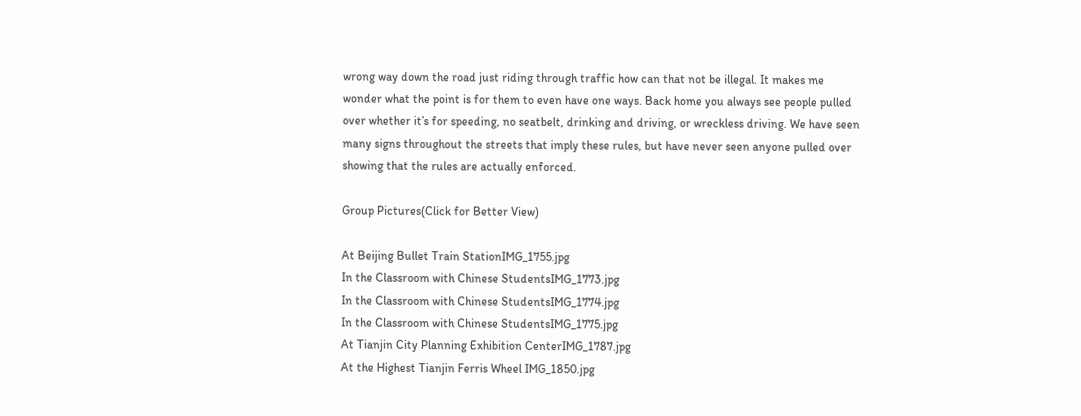wrong way down the road just riding through traffic how can that not be illegal. It makes me wonder what the point is for them to even have one ways. Back home you always see people pulled over whether it’s for speeding, no seatbelt, drinking and driving, or wreckless driving. We have seen many signs throughout the streets that imply these rules, but have never seen anyone pulled over showing that the rules are actually enforced.

Group Pictures(Click for Better View)

At Beijing Bullet Train StationIMG_1755.jpg
In the Classroom with Chinese StudentsIMG_1773.jpg
In the Classroom with Chinese StudentsIMG_1774.jpg
In the Classroom with Chinese StudentsIMG_1775.jpg
At Tianjin City Planning Exhibition CenterIMG_1787.jpg
At the Highest Tianjin Ferris Wheel IMG_1850.jpg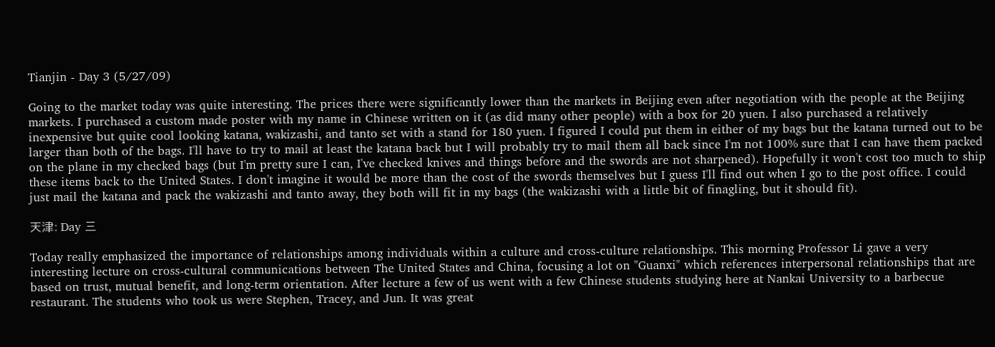Tianjin - Day 3 (5/27/09)

Going to the market today was quite interesting. The prices there were significantly lower than the markets in Beijing even after negotiation with the people at the Beijing markets. I purchased a custom made poster with my name in Chinese written on it (as did many other people) with a box for 20 yuen. I also purchased a relatively inexpensive but quite cool looking katana, wakizashi, and tanto set with a stand for 180 yuen. I figured I could put them in either of my bags but the katana turned out to be larger than both of the bags. I'll have to try to mail at least the katana back but I will probably try to mail them all back since I'm not 100% sure that I can have them packed on the plane in my checked bags (but I'm pretty sure I can, I've checked knives and things before and the swords are not sharpened). Hopefully it won't cost too much to ship these items back to the United States. I don't imagine it would be more than the cost of the swords themselves but I guess I'll find out when I go to the post office. I could just mail the katana and pack the wakizashi and tanto away, they both will fit in my bags (the wakizashi with a little bit of finagling, but it should fit).

天津: Day 三

Today really emphasized the importance of relationships among individuals within a culture and cross-culture relationships. This morning Professor Li gave a very interesting lecture on cross-cultural communications between The United States and China, focusing a lot on "Guanxi" which references interpersonal relationships that are based on trust, mutual benefit, and long-term orientation. After lecture a few of us went with a few Chinese students studying here at Nankai University to a barbecue restaurant. The students who took us were Stephen, Tracey, and Jun. It was great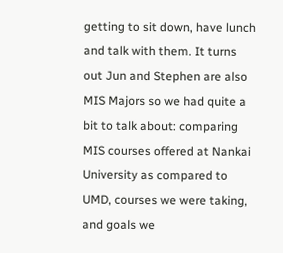getting to sit down, have lunch and talk with them. It turns out Jun and Stephen are also MIS Majors so we had quite a bit to talk about: comparing MIS courses offered at Nankai University as compared to UMD, courses we were taking, and goals we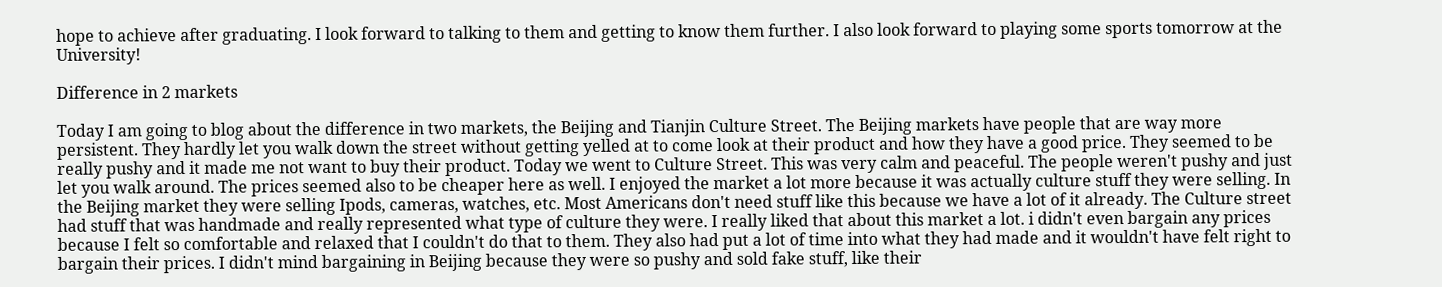hope to achieve after graduating. I look forward to talking to them and getting to know them further. I also look forward to playing some sports tomorrow at the University!

Difference in 2 markets

Today I am going to blog about the difference in two markets, the Beijing and Tianjin Culture Street. The Beijing markets have people that are way more persistent. They hardly let you walk down the street without getting yelled at to come look at their product and how they have a good price. They seemed to be really pushy and it made me not want to buy their product. Today we went to Culture Street. This was very calm and peaceful. The people weren't pushy and just let you walk around. The prices seemed also to be cheaper here as well. I enjoyed the market a lot more because it was actually culture stuff they were selling. In the Beijing market they were selling Ipods, cameras, watches, etc. Most Americans don't need stuff like this because we have a lot of it already. The Culture street had stuff that was handmade and really represented what type of culture they were. I really liked that about this market a lot. i didn't even bargain any prices because I felt so comfortable and relaxed that I couldn't do that to them. They also had put a lot of time into what they had made and it wouldn't have felt right to bargain their prices. I didn't mind bargaining in Beijing because they were so pushy and sold fake stuff, like their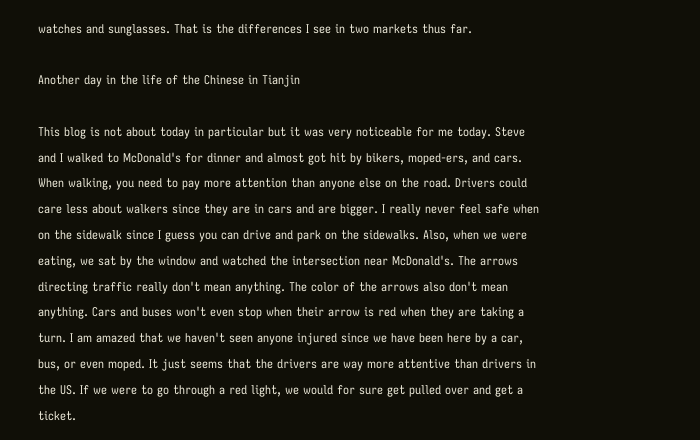watches and sunglasses. That is the differences I see in two markets thus far.

Another day in the life of the Chinese in Tianjin

This blog is not about today in particular but it was very noticeable for me today. Steve and I walked to McDonald's for dinner and almost got hit by bikers, moped-ers, and cars. When walking, you need to pay more attention than anyone else on the road. Drivers could care less about walkers since they are in cars and are bigger. I really never feel safe when on the sidewalk since I guess you can drive and park on the sidewalks. Also, when we were eating, we sat by the window and watched the intersection near McDonald's. The arrows directing traffic really don't mean anything. The color of the arrows also don't mean anything. Cars and buses won't even stop when their arrow is red when they are taking a turn. I am amazed that we haven't seen anyone injured since we have been here by a car, bus, or even moped. It just seems that the drivers are way more attentive than drivers in the US. If we were to go through a red light, we would for sure get pulled over and get a ticket.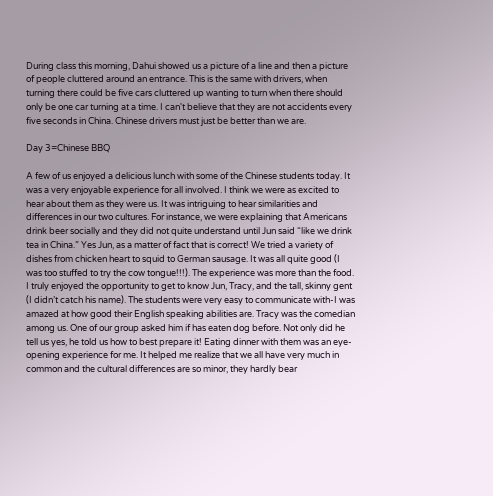During class this morning, Dahui showed us a picture of a line and then a picture of people cluttered around an entrance. This is the same with drivers, when turning there could be five cars cluttered up wanting to turn when there should only be one car turning at a time. I can't believe that they are not accidents every five seconds in China. Chinese drivers must just be better than we are.

Day 3=Chinese BBQ

A few of us enjoyed a delicious lunch with some of the Chinese students today. It was a very enjoyable experience for all involved. I think we were as excited to hear about them as they were us. It was intriguing to hear similarities and differences in our two cultures. For instance, we were explaining that Americans drink beer socially and they did not quite understand until Jun said “like we drink tea in China.” Yes Jun, as a matter of fact that is correct! We tried a variety of dishes from chicken heart to squid to German sausage. It was all quite good (I was too stuffed to try the cow tongue!!!). The experience was more than the food. I truly enjoyed the opportunity to get to know Jun, Tracy, and the tall, skinny gent (I didn’t catch his name). The students were very easy to communicate with-I was amazed at how good their English speaking abilities are. Tracy was the comedian among us. One of our group asked him if has eaten dog before. Not only did he tell us yes, he told us how to best prepare it! Eating dinner with them was an eye-opening experience for me. It helped me realize that we all have very much in common and the cultural differences are so minor, they hardly bear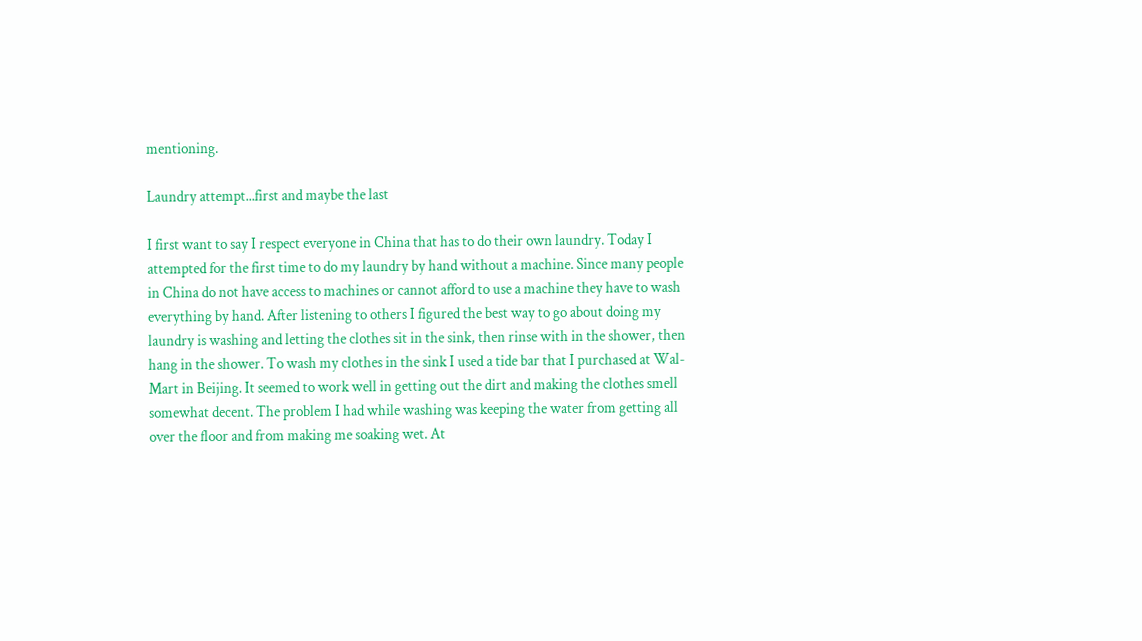mentioning.

Laundry attempt...first and maybe the last

I first want to say I respect everyone in China that has to do their own laundry. Today I attempted for the first time to do my laundry by hand without a machine. Since many people in China do not have access to machines or cannot afford to use a machine they have to wash everything by hand. After listening to others I figured the best way to go about doing my laundry is washing and letting the clothes sit in the sink, then rinse with in the shower, then hang in the shower. To wash my clothes in the sink I used a tide bar that I purchased at Wal-Mart in Beijing. It seemed to work well in getting out the dirt and making the clothes smell somewhat decent. The problem I had while washing was keeping the water from getting all over the floor and from making me soaking wet. At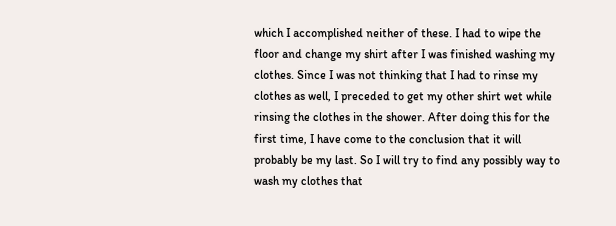which I accomplished neither of these. I had to wipe the floor and change my shirt after I was finished washing my clothes. Since I was not thinking that I had to rinse my clothes as well, I preceded to get my other shirt wet while rinsing the clothes in the shower. After doing this for the first time, I have come to the conclusion that it will probably be my last. So I will try to find any possibly way to wash my clothes that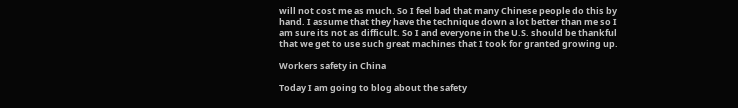will not cost me as much. So I feel bad that many Chinese people do this by hand. I assume that they have the technique down a lot better than me so I am sure its not as difficult. So I and everyone in the U.S. should be thankful that we get to use such great machines that I took for granted growing up.

Workers safety in China

Today I am going to blog about the safety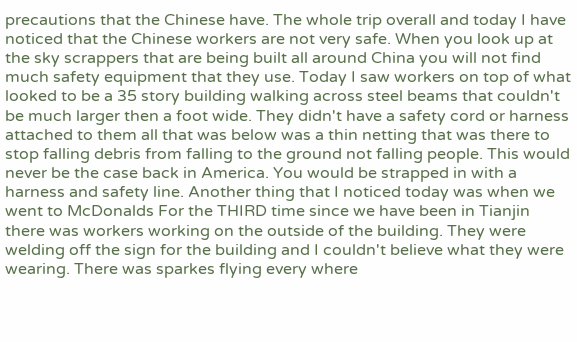precautions that the Chinese have. The whole trip overall and today I have noticed that the Chinese workers are not very safe. When you look up at the sky scrappers that are being built all around China you will not find much safety equipment that they use. Today I saw workers on top of what looked to be a 35 story building walking across steel beams that couldn't be much larger then a foot wide. They didn't have a safety cord or harness attached to them all that was below was a thin netting that was there to stop falling debris from falling to the ground not falling people. This would never be the case back in America. You would be strapped in with a harness and safety line. Another thing that I noticed today was when we went to McDonalds For the THIRD time since we have been in Tianjin there was workers working on the outside of the building. They were welding off the sign for the building and I couldn't believe what they were wearing. There was sparkes flying every where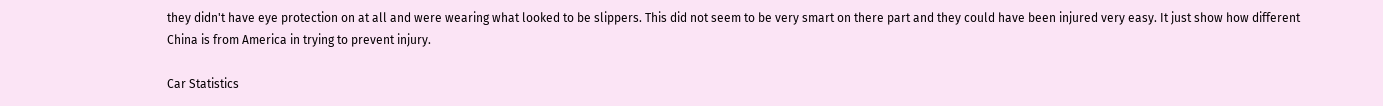they didn't have eye protection on at all and were wearing what looked to be slippers. This did not seem to be very smart on there part and they could have been injured very easy. It just show how different China is from America in trying to prevent injury.

Car Statistics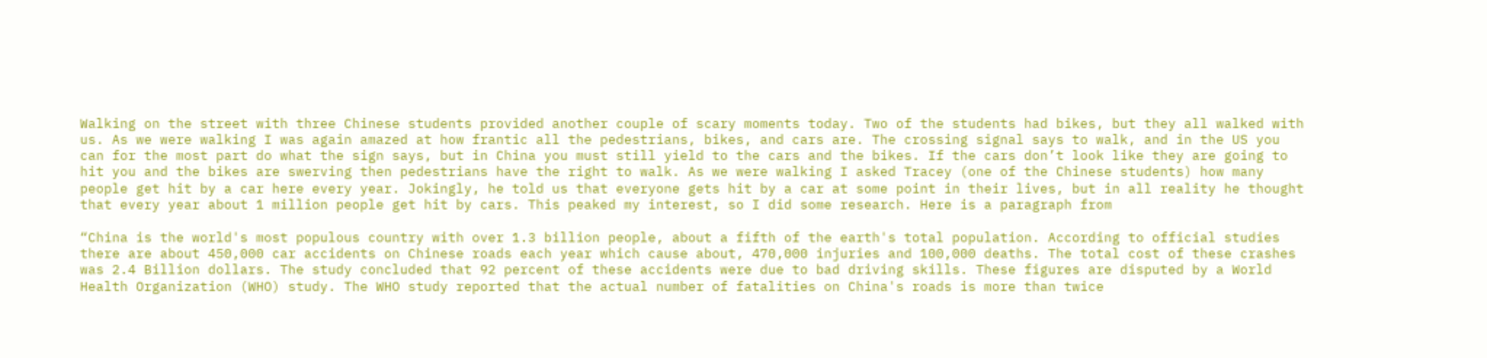Walking on the street with three Chinese students provided another couple of scary moments today. Two of the students had bikes, but they all walked with us. As we were walking I was again amazed at how frantic all the pedestrians, bikes, and cars are. The crossing signal says to walk, and in the US you can for the most part do what the sign says, but in China you must still yield to the cars and the bikes. If the cars don’t look like they are going to hit you and the bikes are swerving then pedestrians have the right to walk. As we were walking I asked Tracey (one of the Chinese students) how many people get hit by a car here every year. Jokingly, he told us that everyone gets hit by a car at some point in their lives, but in all reality he thought that every year about 1 million people get hit by cars. This peaked my interest, so I did some research. Here is a paragraph from

“China is the world's most populous country with over 1.3 billion people, about a fifth of the earth's total population. According to official studies there are about 450,000 car accidents on Chinese roads each year which cause about, 470,000 injuries and 100,000 deaths. The total cost of these crashes was 2.4 Billion dollars. The study concluded that 92 percent of these accidents were due to bad driving skills. These figures are disputed by a World Health Organization (WHO) study. The WHO study reported that the actual number of fatalities on China's roads is more than twice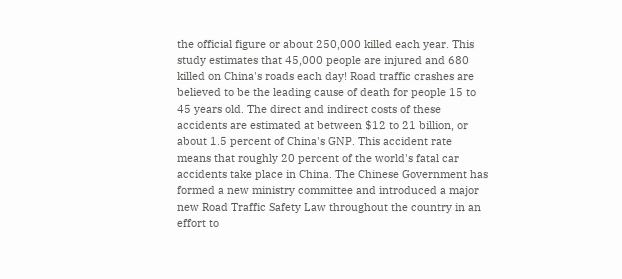the official figure or about 250,000 killed each year. This study estimates that 45,000 people are injured and 680 killed on China's roads each day! Road traffic crashes are believed to be the leading cause of death for people 15 to 45 years old. The direct and indirect costs of these accidents are estimated at between $12 to 21 billion, or about 1.5 percent of China's GNP. This accident rate means that roughly 20 percent of the world's fatal car accidents take place in China. The Chinese Government has formed a new ministry committee and introduced a major new Road Traffic Safety Law throughout the country in an effort to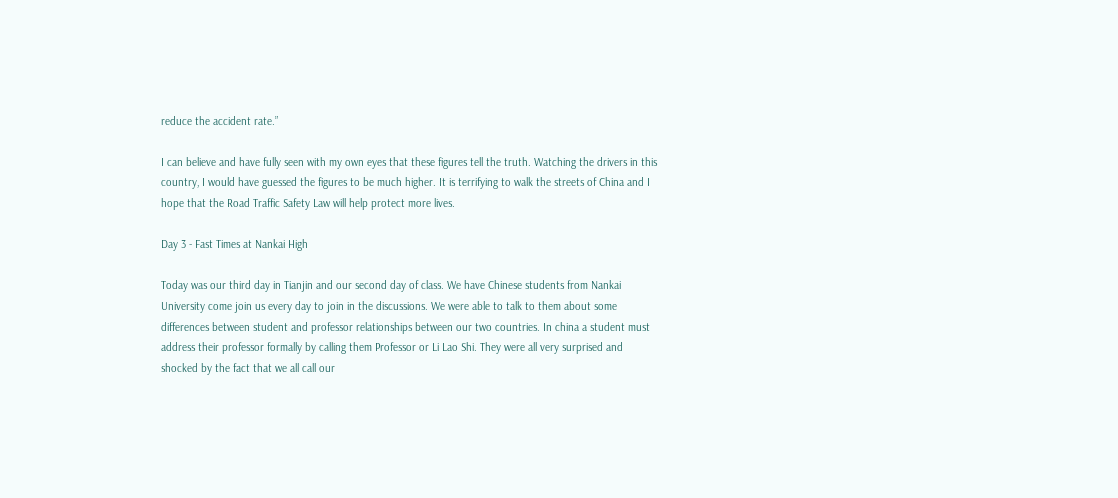reduce the accident rate.”

I can believe and have fully seen with my own eyes that these figures tell the truth. Watching the drivers in this country, I would have guessed the figures to be much higher. It is terrifying to walk the streets of China and I hope that the Road Traffic Safety Law will help protect more lives.

Day 3 - Fast Times at Nankai High

Today was our third day in Tianjin and our second day of class. We have Chinese students from Nankai University come join us every day to join in the discussions. We were able to talk to them about some differences between student and professor relationships between our two countries. In china a student must address their professor formally by calling them Professor or Li Lao Shi. They were all very surprised and shocked by the fact that we all call our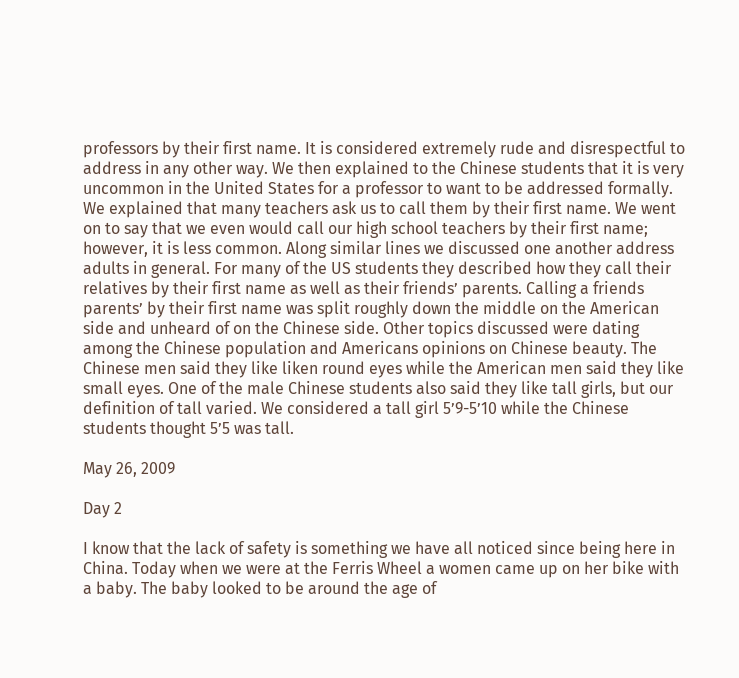professors by their first name. It is considered extremely rude and disrespectful to address in any other way. We then explained to the Chinese students that it is very uncommon in the United States for a professor to want to be addressed formally. We explained that many teachers ask us to call them by their first name. We went on to say that we even would call our high school teachers by their first name; however, it is less common. Along similar lines we discussed one another address adults in general. For many of the US students they described how they call their relatives by their first name as well as their friends’ parents. Calling a friends parents’ by their first name was split roughly down the middle on the American side and unheard of on the Chinese side. Other topics discussed were dating among the Chinese population and Americans opinions on Chinese beauty. The Chinese men said they like liken round eyes while the American men said they like small eyes. One of the male Chinese students also said they like tall girls, but our definition of tall varied. We considered a tall girl 5’9-5’10 while the Chinese students thought 5’5 was tall.

May 26, 2009

Day 2

I know that the lack of safety is something we have all noticed since being here in China. Today when we were at the Ferris Wheel a women came up on her bike with a baby. The baby looked to be around the age of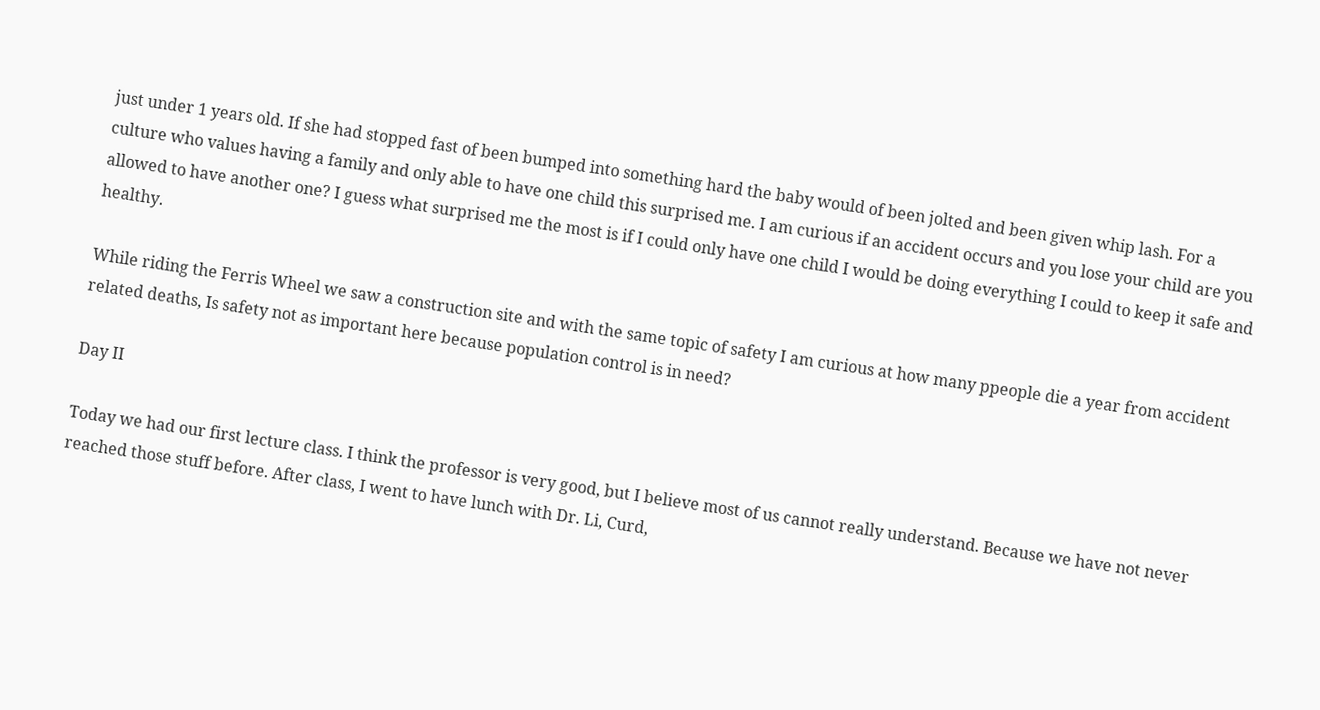just under 1 years old. If she had stopped fast of been bumped into something hard the baby would of been jolted and been given whip lash. For a culture who values having a family and only able to have one child this surprised me. I am curious if an accident occurs and you lose your child are you allowed to have another one? I guess what surprised me the most is if I could only have one child I would be doing everything I could to keep it safe and healthy.

While riding the Ferris Wheel we saw a construction site and with the same topic of safety I am curious at how many ppeople die a year from accident related deaths, Is safety not as important here because population control is in need?

Day II

Today we had our first lecture class. I think the professor is very good, but I believe most of us cannot really understand. Because we have not never reached those stuff before. After class, I went to have lunch with Dr. Li, Curd,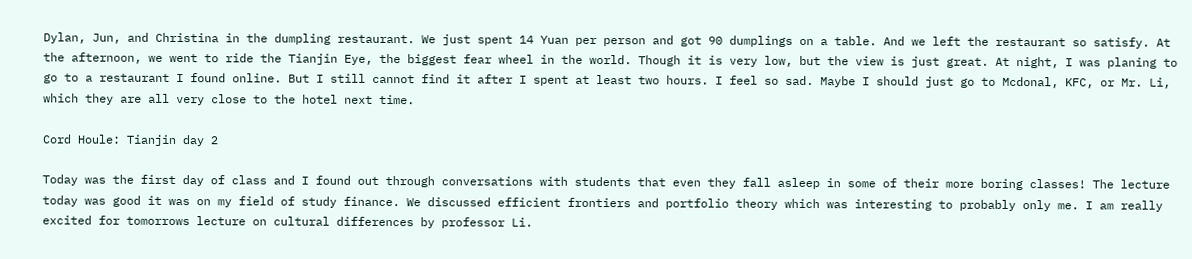Dylan, Jun, and Christina in the dumpling restaurant. We just spent 14 Yuan per person and got 90 dumplings on a table. And we left the restaurant so satisfy. At the afternoon, we went to ride the Tianjin Eye, the biggest fear wheel in the world. Though it is very low, but the view is just great. At night, I was planing to go to a restaurant I found online. But I still cannot find it after I spent at least two hours. I feel so sad. Maybe I should just go to Mcdonal, KFC, or Mr. Li, which they are all very close to the hotel next time.

Cord Houle: Tianjin day 2

Today was the first day of class and I found out through conversations with students that even they fall asleep in some of their more boring classes! The lecture today was good it was on my field of study finance. We discussed efficient frontiers and portfolio theory which was interesting to probably only me. I am really excited for tomorrows lecture on cultural differences by professor Li.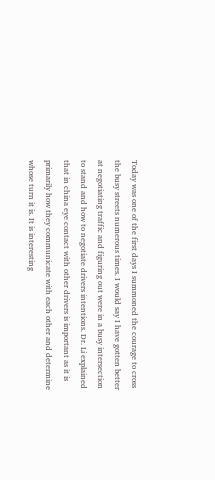Today was one of the first days I summoned the courage to cross the busy streets numerous times. I would say I have gotten better at negotiating traffic and figuring out were in a busy intersection to stand and how to negotiate drivers intentions. Dr. Li explained that in china eye contact with other drivers is important as it is primarily how they communicate with each other and determine whose turn it is. It is interesting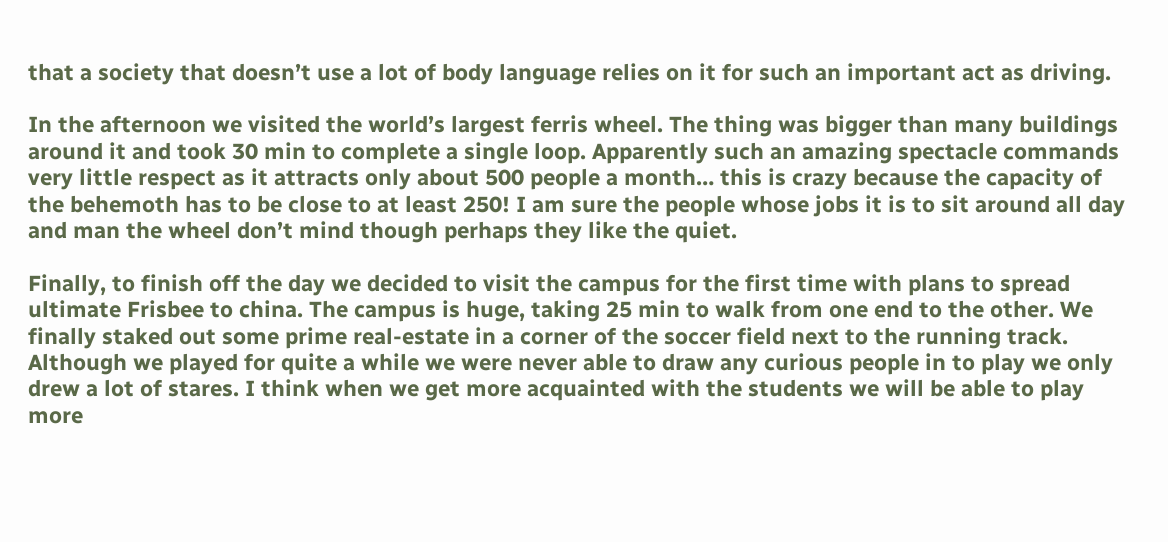that a society that doesn’t use a lot of body language relies on it for such an important act as driving.

In the afternoon we visited the world’s largest ferris wheel. The thing was bigger than many buildings around it and took 30 min to complete a single loop. Apparently such an amazing spectacle commands very little respect as it attracts only about 500 people a month… this is crazy because the capacity of the behemoth has to be close to at least 250! I am sure the people whose jobs it is to sit around all day and man the wheel don’t mind though perhaps they like the quiet.

Finally, to finish off the day we decided to visit the campus for the first time with plans to spread ultimate Frisbee to china. The campus is huge, taking 25 min to walk from one end to the other. We finally staked out some prime real-estate in a corner of the soccer field next to the running track. Although we played for quite a while we were never able to draw any curious people in to play we only drew a lot of stares. I think when we get more acquainted with the students we will be able to play more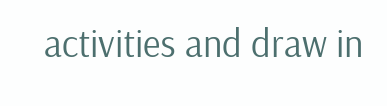activities and draw in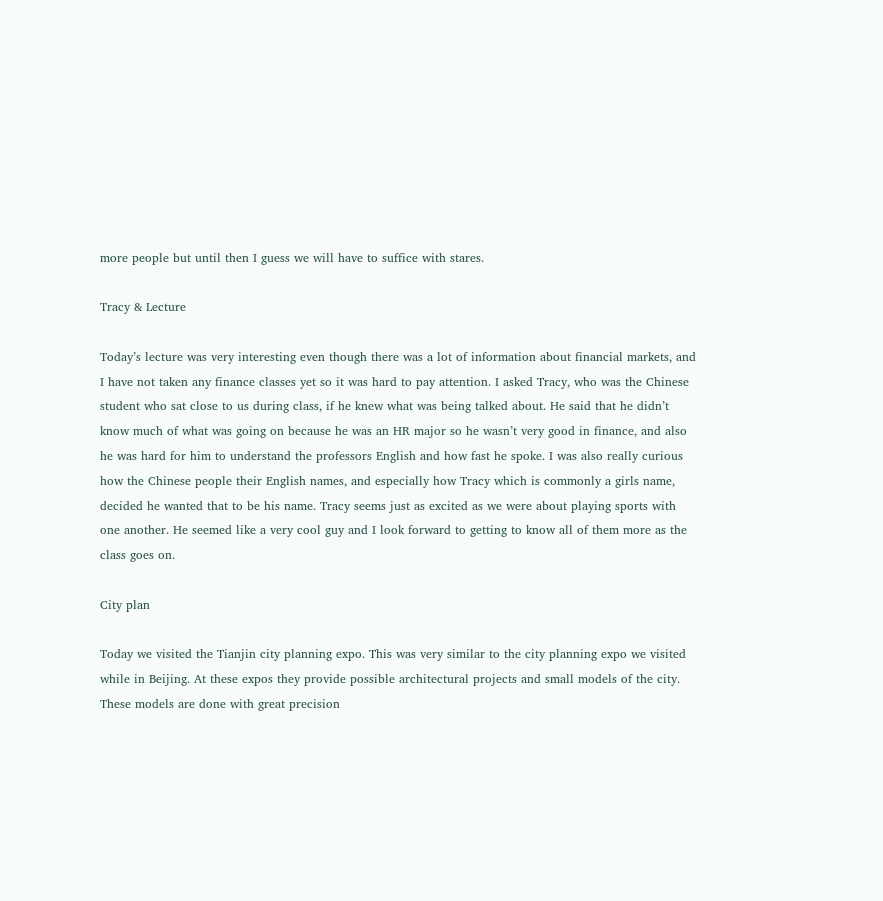more people but until then I guess we will have to suffice with stares.

Tracy & Lecture

Today’s lecture was very interesting even though there was a lot of information about financial markets, and I have not taken any finance classes yet so it was hard to pay attention. I asked Tracy, who was the Chinese student who sat close to us during class, if he knew what was being talked about. He said that he didn’t know much of what was going on because he was an HR major so he wasn’t very good in finance, and also he was hard for him to understand the professors English and how fast he spoke. I was also really curious how the Chinese people their English names, and especially how Tracy which is commonly a girls name, decided he wanted that to be his name. Tracy seems just as excited as we were about playing sports with one another. He seemed like a very cool guy and I look forward to getting to know all of them more as the class goes on.

City plan

Today we visited the Tianjin city planning expo. This was very similar to the city planning expo we visited while in Beijing. At these expos they provide possible architectural projects and small models of the city. These models are done with great precision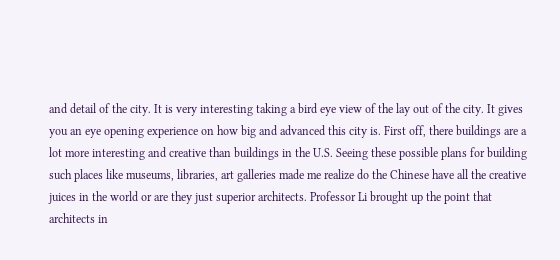and detail of the city. It is very interesting taking a bird eye view of the lay out of the city. It gives you an eye opening experience on how big and advanced this city is. First off, there buildings are a lot more interesting and creative than buildings in the U.S. Seeing these possible plans for building such places like museums, libraries, art galleries made me realize do the Chinese have all the creative juices in the world or are they just superior architects. Professor Li brought up the point that architects in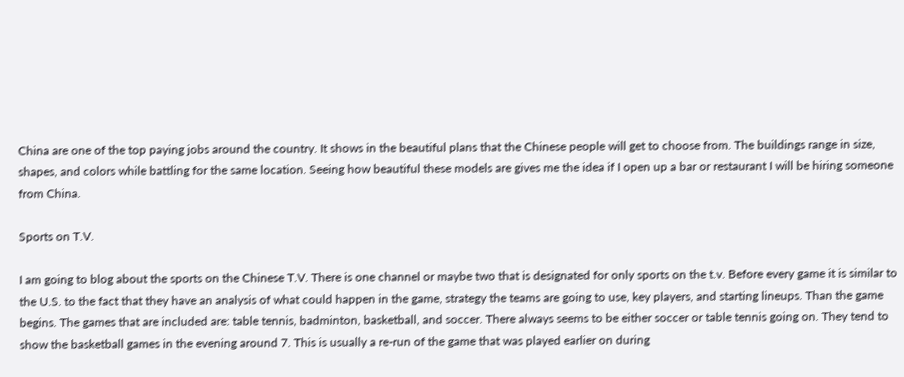China are one of the top paying jobs around the country. It shows in the beautiful plans that the Chinese people will get to choose from. The buildings range in size, shapes, and colors while battling for the same location. Seeing how beautiful these models are gives me the idea if I open up a bar or restaurant I will be hiring someone from China.

Sports on T.V.

I am going to blog about the sports on the Chinese T.V. There is one channel or maybe two that is designated for only sports on the t.v. Before every game it is similar to the U.S. to the fact that they have an analysis of what could happen in the game, strategy the teams are going to use, key players, and starting lineups. Than the game begins. The games that are included are: table tennis, badminton, basketball, and soccer. There always seems to be either soccer or table tennis going on. They tend to show the basketball games in the evening around 7. This is usually a re-run of the game that was played earlier on during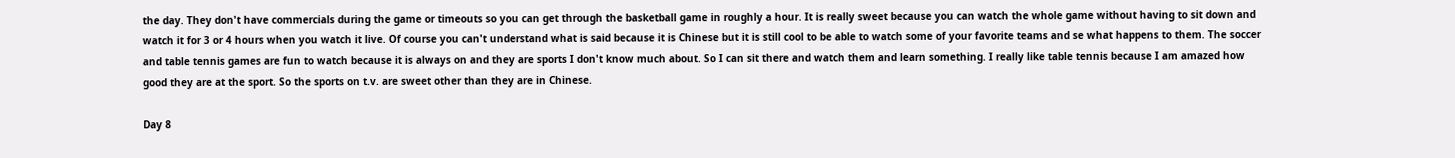the day. They don't have commercials during the game or timeouts so you can get through the basketball game in roughly a hour. It is really sweet because you can watch the whole game without having to sit down and watch it for 3 or 4 hours when you watch it live. Of course you can't understand what is said because it is Chinese but it is still cool to be able to watch some of your favorite teams and se what happens to them. The soccer and table tennis games are fun to watch because it is always on and they are sports I don't know much about. So I can sit there and watch them and learn something. I really like table tennis because I am amazed how good they are at the sport. So the sports on t.v. are sweet other than they are in Chinese.

Day 8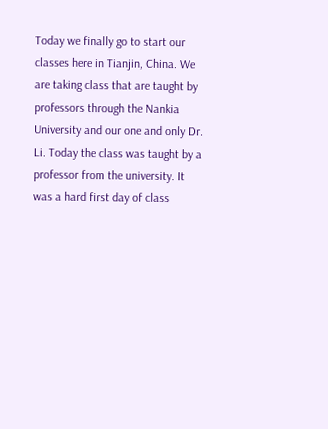Today we finally go to start our classes here in Tianjin, China. We are taking class that are taught by professors through the Nankia University and our one and only Dr. Li. Today the class was taught by a professor from the university. It was a hard first day of class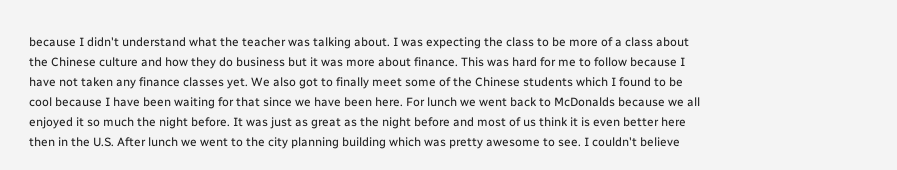because I didn't understand what the teacher was talking about. I was expecting the class to be more of a class about the Chinese culture and how they do business but it was more about finance. This was hard for me to follow because I have not taken any finance classes yet. We also got to finally meet some of the Chinese students which I found to be cool because I have been waiting for that since we have been here. For lunch we went back to McDonalds because we all enjoyed it so much the night before. It was just as great as the night before and most of us think it is even better here then in the U.S. After lunch we went to the city planning building which was pretty awesome to see. I couldn't believe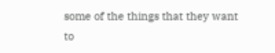some of the things that they want to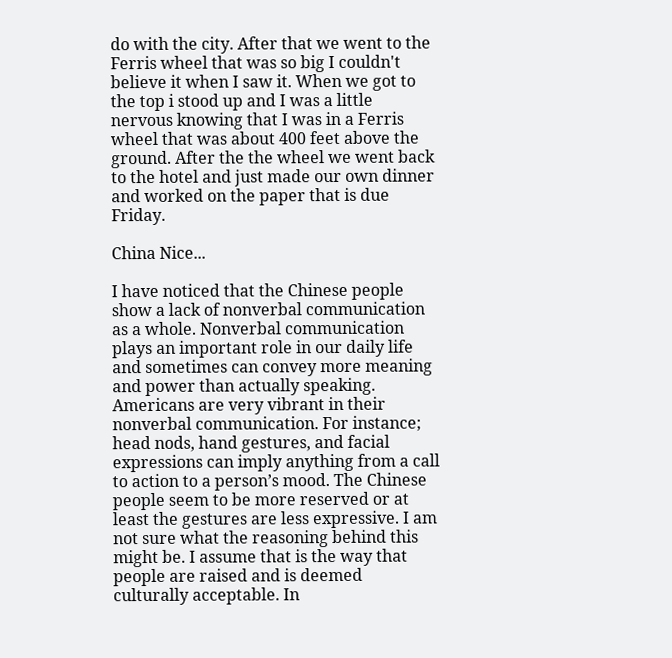do with the city. After that we went to the Ferris wheel that was so big I couldn't believe it when I saw it. When we got to the top i stood up and I was a little nervous knowing that I was in a Ferris wheel that was about 400 feet above the ground. After the the wheel we went back to the hotel and just made our own dinner and worked on the paper that is due Friday.

China Nice...

I have noticed that the Chinese people show a lack of nonverbal communication as a whole. Nonverbal communication plays an important role in our daily life and sometimes can convey more meaning and power than actually speaking. Americans are very vibrant in their nonverbal communication. For instance; head nods, hand gestures, and facial expressions can imply anything from a call to action to a person’s mood. The Chinese people seem to be more reserved or at least the gestures are less expressive. I am not sure what the reasoning behind this might be. I assume that is the way that people are raised and is deemed culturally acceptable. In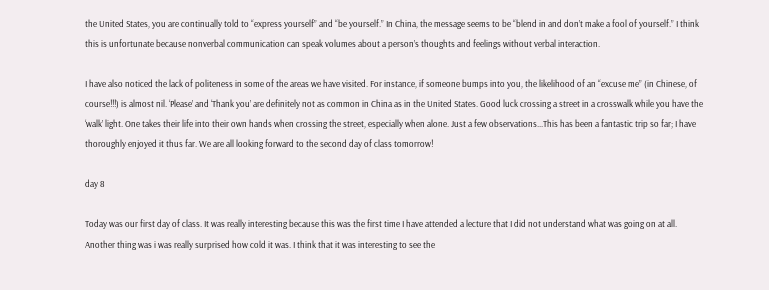the United States, you are continually told to “express yourself” and “be yourself.” In China, the message seems to be “blend in and don’t make a fool of yourself.” I think this is unfortunate because nonverbal communication can speak volumes about a person’s thoughts and feelings without verbal interaction.

I have also noticed the lack of politeness in some of the areas we have visited. For instance, if someone bumps into you, the likelihood of an “excuse me” (in Chinese, of course!!!) is almost nil. ‘Please’ and ‘Thank you’ are definitely not as common in China as in the United States. Good luck crossing a street in a crosswalk while you have the ‘walk’ light. One takes their life into their own hands when crossing the street, especially when alone. Just a few observations...This has been a fantastic trip so far; I have thoroughly enjoyed it thus far. We are all looking forward to the second day of class tomorrow!

day 8

Today was our first day of class. It was really interesting because this was the first time I have attended a lecture that I did not understand what was going on at all. Another thing was i was really surprised how cold it was. I think that it was interesting to see the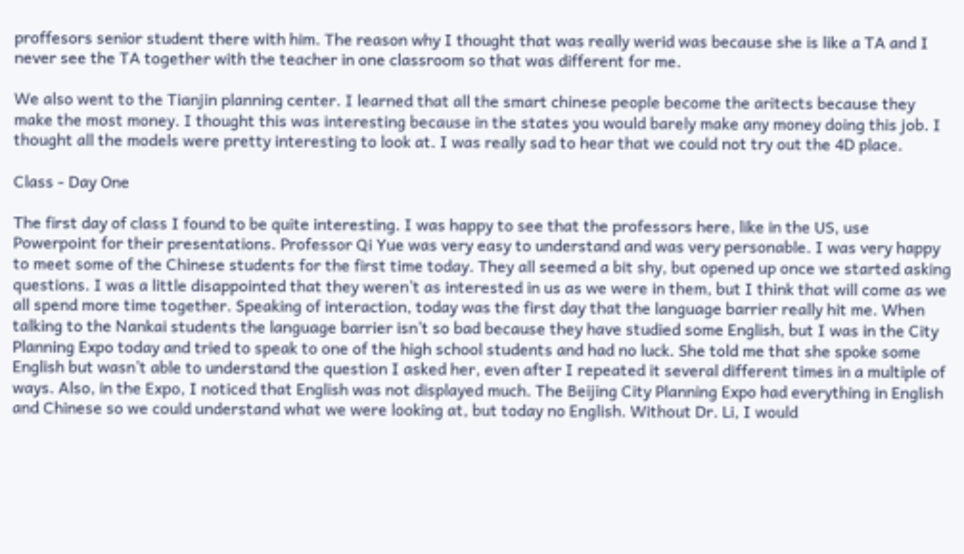proffesors senior student there with him. The reason why I thought that was really werid was because she is like a TA and I never see the TA together with the teacher in one classroom so that was different for me.

We also went to the Tianjin planning center. I learned that all the smart chinese people become the aritects because they make the most money. I thought this was interesting because in the states you would barely make any money doing this job. I thought all the models were pretty interesting to look at. I was really sad to hear that we could not try out the 4D place.

Class - Day One

The first day of class I found to be quite interesting. I was happy to see that the professors here, like in the US, use Powerpoint for their presentations. Professor Qi Yue was very easy to understand and was very personable. I was very happy to meet some of the Chinese students for the first time today. They all seemed a bit shy, but opened up once we started asking questions. I was a little disappointed that they weren’t as interested in us as we were in them, but I think that will come as we all spend more time together. Speaking of interaction, today was the first day that the language barrier really hit me. When talking to the Nankai students the language barrier isn’t so bad because they have studied some English, but I was in the City Planning Expo today and tried to speak to one of the high school students and had no luck. She told me that she spoke some English but wasn’t able to understand the question I asked her, even after I repeated it several different times in a multiple of ways. Also, in the Expo, I noticed that English was not displayed much. The Beijing City Planning Expo had everything in English and Chinese so we could understand what we were looking at, but today no English. Without Dr. Li, I would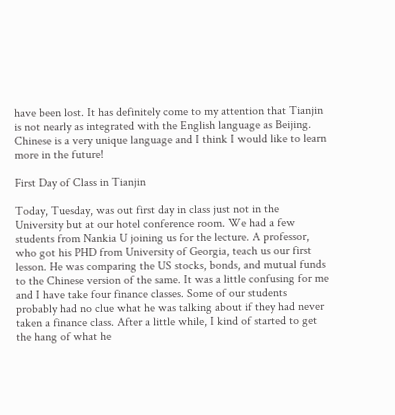have been lost. It has definitely come to my attention that Tianjin is not nearly as integrated with the English language as Beijing. Chinese is a very unique language and I think I would like to learn more in the future!

First Day of Class in Tianjin

Today, Tuesday, was out first day in class just not in the University but at our hotel conference room. We had a few students from Nankia U joining us for the lecture. A professor, who got his PHD from University of Georgia, teach us our first lesson. He was comparing the US stocks, bonds, and mutual funds to the Chinese version of the same. It was a little confusing for me and I have take four finance classes. Some of our students probably had no clue what he was talking about if they had never taken a finance class. After a little while, I kind of started to get the hang of what he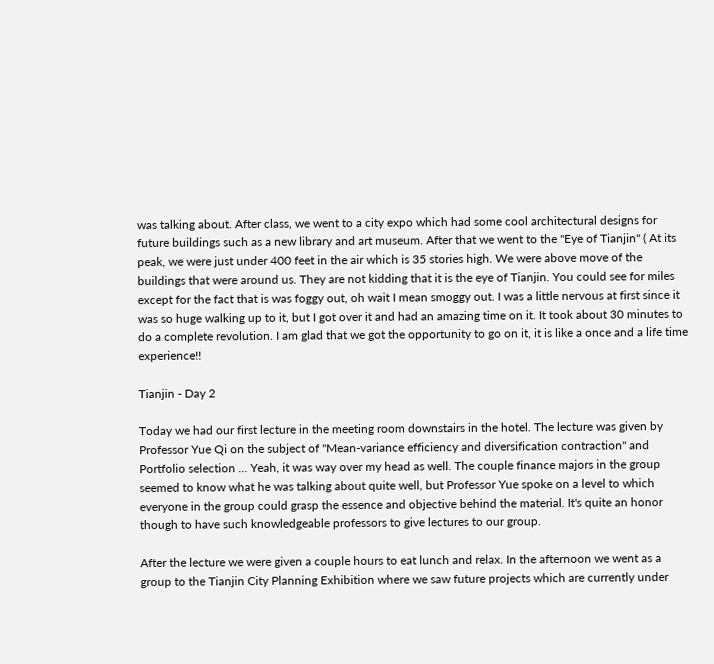was talking about. After class, we went to a city expo which had some cool architectural designs for future buildings such as a new library and art museum. After that we went to the "Eye of Tianjin" ( At its peak, we were just under 400 feet in the air which is 35 stories high. We were above move of the buildings that were around us. They are not kidding that it is the eye of Tianjin. You could see for miles except for the fact that is was foggy out, oh wait I mean smoggy out. I was a little nervous at first since it was so huge walking up to it, but I got over it and had an amazing time on it. It took about 30 minutes to do a complete revolution. I am glad that we got the opportunity to go on it, it is like a once and a life time experience!!

Tianjin - Day 2

Today we had our first lecture in the meeting room downstairs in the hotel. The lecture was given by Professor Yue Qi on the subject of "Mean-variance efficiency and diversification contraction" and Portfolio selection ... Yeah, it was way over my head as well. The couple finance majors in the group seemed to know what he was talking about quite well, but Professor Yue spoke on a level to which everyone in the group could grasp the essence and objective behind the material. It's quite an honor though to have such knowledgeable professors to give lectures to our group.

After the lecture we were given a couple hours to eat lunch and relax. In the afternoon we went as a group to the Tianjin City Planning Exhibition where we saw future projects which are currently under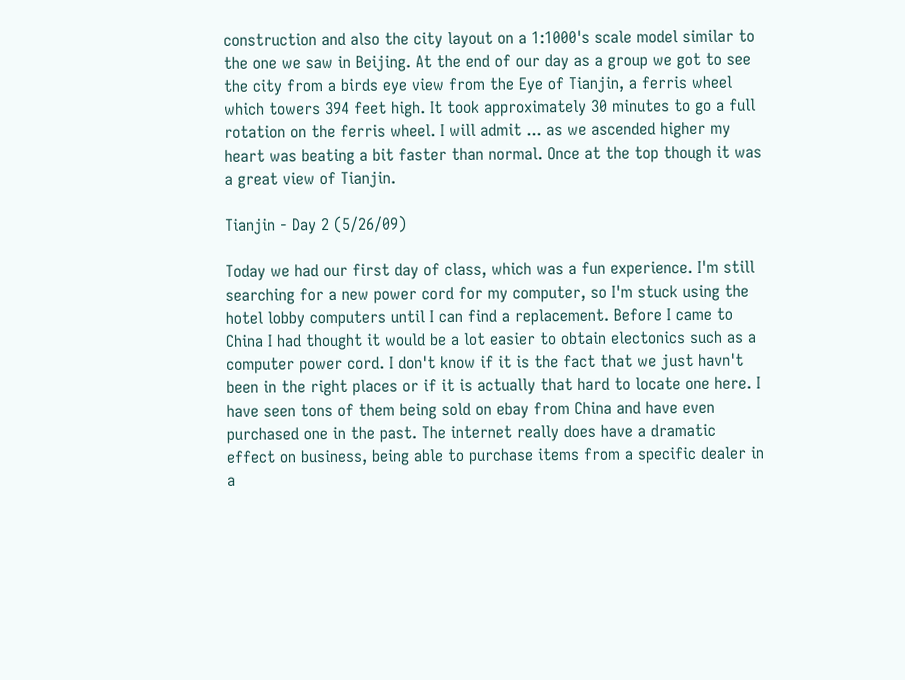construction and also the city layout on a 1:1000's scale model similar to the one we saw in Beijing. At the end of our day as a group we got to see the city from a birds eye view from the Eye of Tianjin, a ferris wheel which towers 394 feet high. It took approximately 30 minutes to go a full rotation on the ferris wheel. I will admit ... as we ascended higher my heart was beating a bit faster than normal. Once at the top though it was a great view of Tianjin.

Tianjin - Day 2 (5/26/09)

Today we had our first day of class, which was a fun experience. I'm still searching for a new power cord for my computer, so I'm stuck using the hotel lobby computers until I can find a replacement. Before I came to China I had thought it would be a lot easier to obtain electonics such as a computer power cord. I don't know if it is the fact that we just havn't been in the right places or if it is actually that hard to locate one here. I have seen tons of them being sold on ebay from China and have even purchased one in the past. The internet really does have a dramatic effect on business, being able to purchase items from a specific dealer in a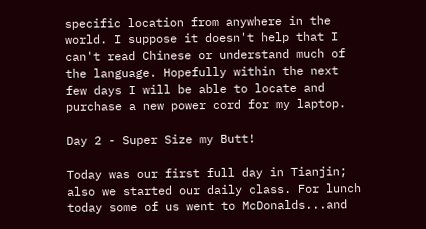specific location from anywhere in the world. I suppose it doesn't help that I can't read Chinese or understand much of the language. Hopefully within the next few days I will be able to locate and purchase a new power cord for my laptop.

Day 2 - Super Size my Butt!

Today was our first full day in Tianjin; also we started our daily class. For lunch today some of us went to McDonalds...and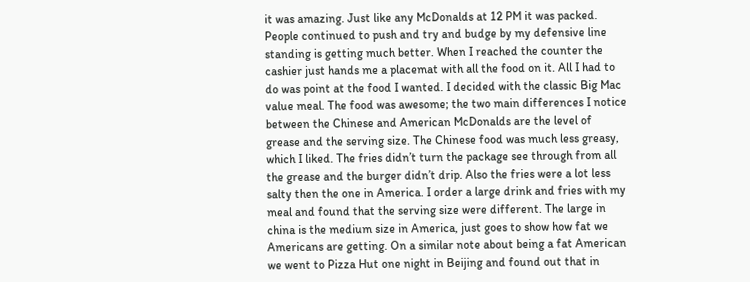it was amazing. Just like any McDonalds at 12 PM it was packed. People continued to push and try and budge by my defensive line standing is getting much better. When I reached the counter the cashier just hands me a placemat with all the food on it. All I had to do was point at the food I wanted. I decided with the classic Big Mac value meal. The food was awesome; the two main differences I notice between the Chinese and American McDonalds are the level of grease and the serving size. The Chinese food was much less greasy, which I liked. The fries didn’t turn the package see through from all the grease and the burger didn’t drip. Also the fries were a lot less salty then the one in America. I order a large drink and fries with my meal and found that the serving size were different. The large in china is the medium size in America, just goes to show how fat we Americans are getting. On a similar note about being a fat American we went to Pizza Hut one night in Beijing and found out that in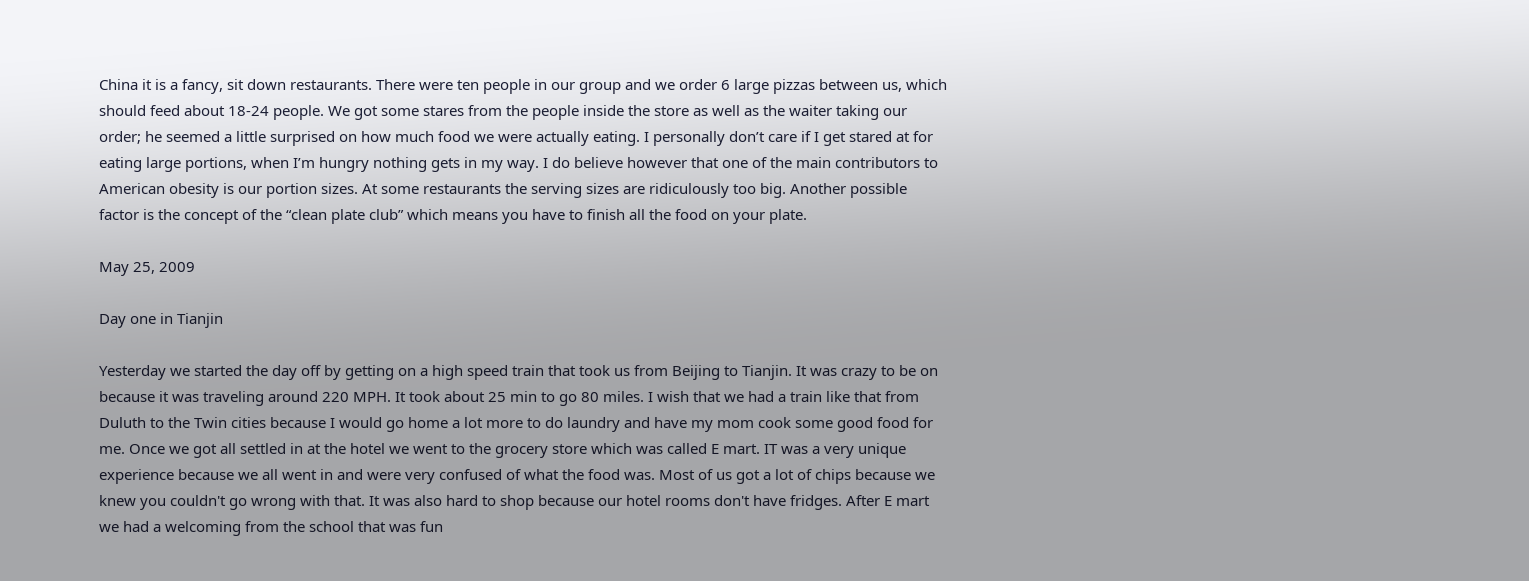China it is a fancy, sit down restaurants. There were ten people in our group and we order 6 large pizzas between us, which should feed about 18-24 people. We got some stares from the people inside the store as well as the waiter taking our order; he seemed a little surprised on how much food we were actually eating. I personally don’t care if I get stared at for eating large portions, when I’m hungry nothing gets in my way. I do believe however that one of the main contributors to American obesity is our portion sizes. At some restaurants the serving sizes are ridiculously too big. Another possible factor is the concept of the “clean plate club” which means you have to finish all the food on your plate.

May 25, 2009

Day one in Tianjin

Yesterday we started the day off by getting on a high speed train that took us from Beijing to Tianjin. It was crazy to be on because it was traveling around 220 MPH. It took about 25 min to go 80 miles. I wish that we had a train like that from Duluth to the Twin cities because I would go home a lot more to do laundry and have my mom cook some good food for me. Once we got all settled in at the hotel we went to the grocery store which was called E mart. IT was a very unique experience because we all went in and were very confused of what the food was. Most of us got a lot of chips because we knew you couldn't go wrong with that. It was also hard to shop because our hotel rooms don't have fridges. After E mart we had a welcoming from the school that was fun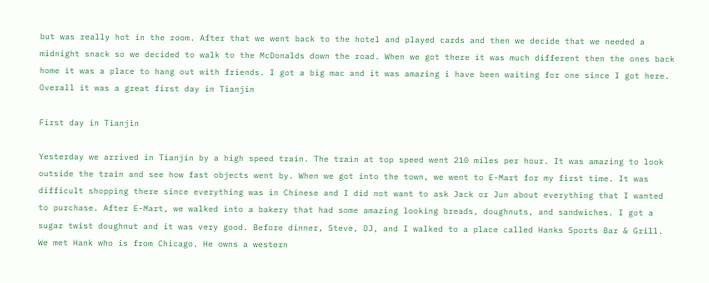but was really hot in the room. After that we went back to the hotel and played cards and then we decide that we needed a midnight snack so we decided to walk to the McDonalds down the road. When we got there it was much different then the ones back home it was a place to hang out with friends. I got a big mac and it was amazing i have been waiting for one since I got here. Overall it was a great first day in Tianjin

First day in Tianjin

Yesterday we arrived in Tianjin by a high speed train. The train at top speed went 210 miles per hour. It was amazing to look outside the train and see how fast objects went by. When we got into the town, we went to E-Mart for my first time. It was difficult shopping there since everything was in Chinese and I did not want to ask Jack or Jun about everything that I wanted to purchase. After E-Mart, we walked into a bakery that had some amazing looking breads, doughnuts, and sandwiches. I got a sugar twist doughnut and it was very good. Before dinner, Steve, DJ, and I walked to a place called Hanks Sports Bar & Grill. We met Hank who is from Chicago. He owns a western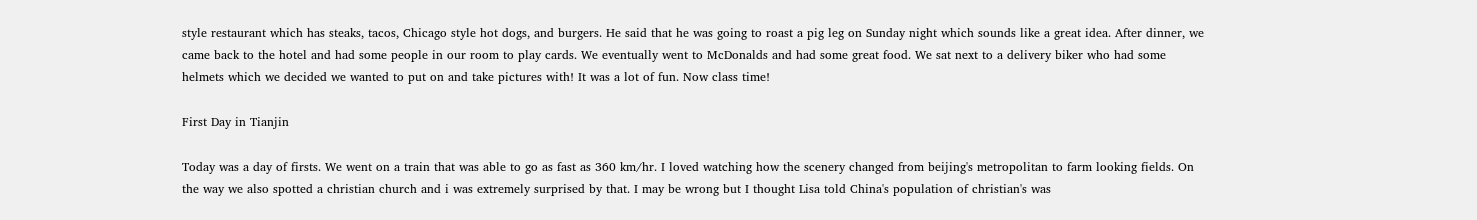style restaurant which has steaks, tacos, Chicago style hot dogs, and burgers. He said that he was going to roast a pig leg on Sunday night which sounds like a great idea. After dinner, we came back to the hotel and had some people in our room to play cards. We eventually went to McDonalds and had some great food. We sat next to a delivery biker who had some helmets which we decided we wanted to put on and take pictures with! It was a lot of fun. Now class time!

First Day in Tianjin

Today was a day of firsts. We went on a train that was able to go as fast as 360 km/hr. I loved watching how the scenery changed from beijing's metropolitan to farm looking fields. On the way we also spotted a christian church and i was extremely surprised by that. I may be wrong but I thought Lisa told China's population of christian's was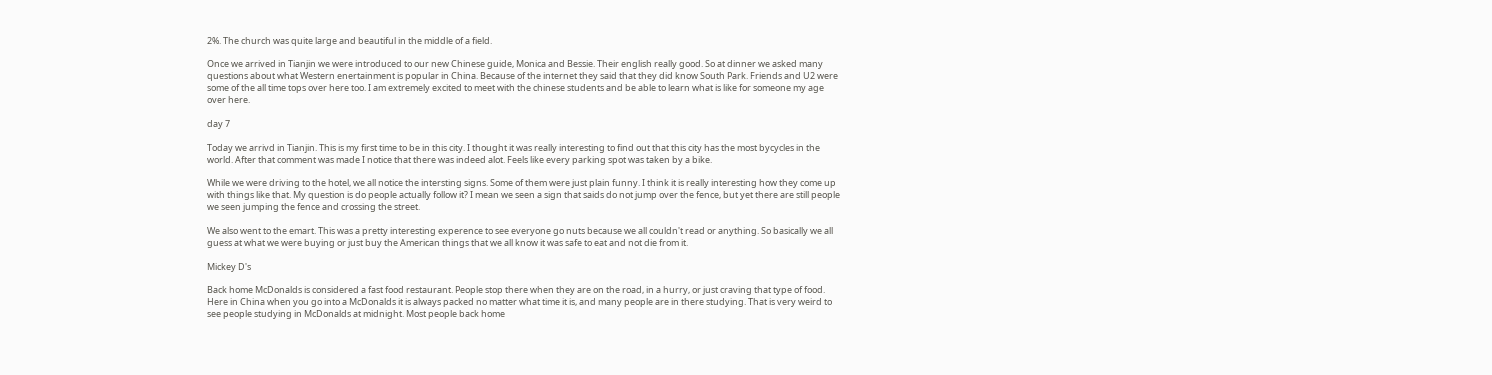2%. The church was quite large and beautiful in the middle of a field.

Once we arrived in Tianjin we were introduced to our new Chinese guide, Monica and Bessie. Their english really good. So at dinner we asked many questions about what Western enertainment is popular in China. Because of the internet they said that they did know South Park. Friends and U2 were some of the all time tops over here too. I am extremely excited to meet with the chinese students and be able to learn what is like for someone my age over here.

day 7

Today we arrivd in Tianjin. This is my first time to be in this city. I thought it was really interesting to find out that this city has the most bycycles in the world. After that comment was made I notice that there was indeed alot. Feels like every parking spot was taken by a bike.

While we were driving to the hotel, we all notice the intersting signs. Some of them were just plain funny. I think it is really interesting how they come up with things like that. My question is do people actually follow it? I mean we seen a sign that saids do not jump over the fence, but yet there are still people we seen jumping the fence and crossing the street.

We also went to the emart. This was a pretty interesting experence to see everyone go nuts because we all couldn't read or anything. So basically we all guess at what we were buying or just buy the American things that we all know it was safe to eat and not die from it.

Mickey D's

Back home McDonalds is considered a fast food restaurant. People stop there when they are on the road, in a hurry, or just craving that type of food. Here in China when you go into a McDonalds it is always packed no matter what time it is, and many people are in there studying. That is very weird to see people studying in McDonalds at midnight. Most people back home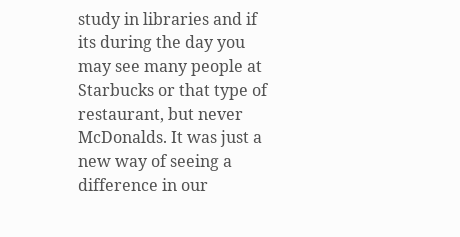study in libraries and if its during the day you may see many people at Starbucks or that type of restaurant, but never McDonalds. It was just a new way of seeing a difference in our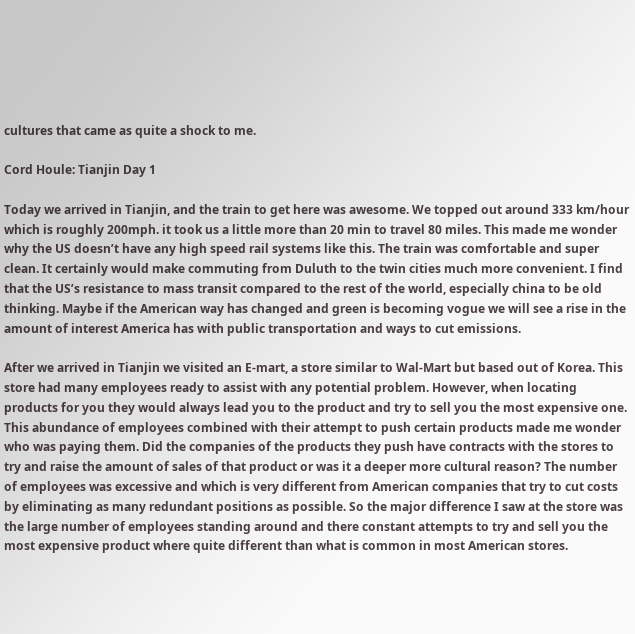cultures that came as quite a shock to me.

Cord Houle: Tianjin Day 1

Today we arrived in Tianjin, and the train to get here was awesome. We topped out around 333 km/hour which is roughly 200mph. it took us a little more than 20 min to travel 80 miles. This made me wonder why the US doesn’t have any high speed rail systems like this. The train was comfortable and super clean. It certainly would make commuting from Duluth to the twin cities much more convenient. I find that the US’s resistance to mass transit compared to the rest of the world, especially china to be old thinking. Maybe if the American way has changed and green is becoming vogue we will see a rise in the amount of interest America has with public transportation and ways to cut emissions.

After we arrived in Tianjin we visited an E-mart, a store similar to Wal-Mart but based out of Korea. This store had many employees ready to assist with any potential problem. However, when locating products for you they would always lead you to the product and try to sell you the most expensive one. This abundance of employees combined with their attempt to push certain products made me wonder who was paying them. Did the companies of the products they push have contracts with the stores to try and raise the amount of sales of that product or was it a deeper more cultural reason? The number of employees was excessive and which is very different from American companies that try to cut costs by eliminating as many redundant positions as possible. So the major difference I saw at the store was the large number of employees standing around and there constant attempts to try and sell you the most expensive product where quite different than what is common in most American stores.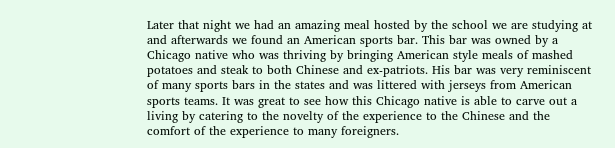Later that night we had an amazing meal hosted by the school we are studying at and afterwards we found an American sports bar. This bar was owned by a Chicago native who was thriving by bringing American style meals of mashed potatoes and steak to both Chinese and ex-patriots. His bar was very reminiscent of many sports bars in the states and was littered with jerseys from American sports teams. It was great to see how this Chicago native is able to carve out a living by catering to the novelty of the experience to the Chinese and the comfort of the experience to many foreigners.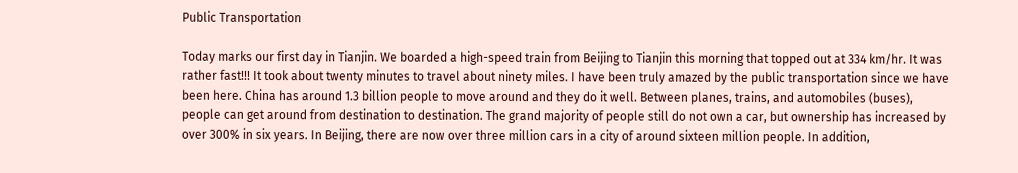Public Transportation

Today marks our first day in Tianjin. We boarded a high-speed train from Beijing to Tianjin this morning that topped out at 334 km/hr. It was rather fast!!! It took about twenty minutes to travel about ninety miles. I have been truly amazed by the public transportation since we have been here. China has around 1.3 billion people to move around and they do it well. Between planes, trains, and automobiles (buses), people can get around from destination to destination. The grand majority of people still do not own a car, but ownership has increased by over 300% in six years. In Beijing, there are now over three million cars in a city of around sixteen million people. In addition,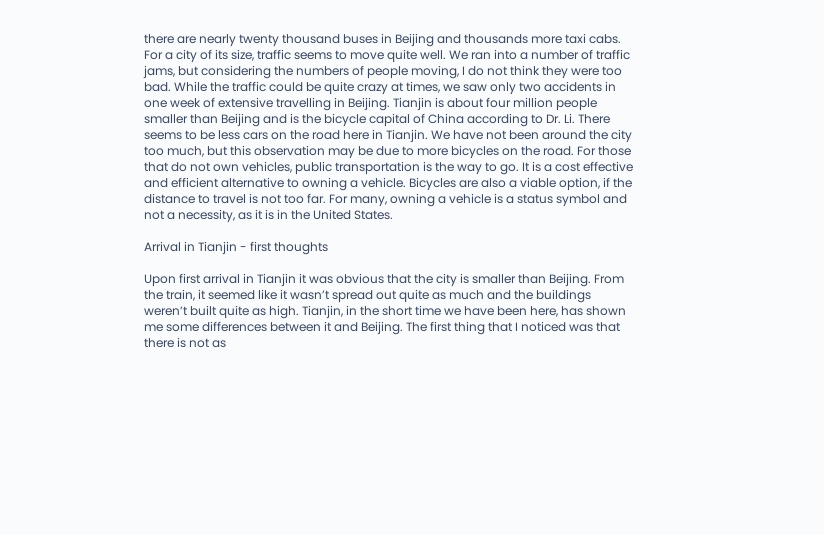there are nearly twenty thousand buses in Beijing and thousands more taxi cabs. For a city of its size, traffic seems to move quite well. We ran into a number of traffic jams, but considering the numbers of people moving, I do not think they were too bad. While the traffic could be quite crazy at times, we saw only two accidents in one week of extensive travelling in Beijing. Tianjin is about four million people smaller than Beijing and is the bicycle capital of China according to Dr. Li. There seems to be less cars on the road here in Tianjin. We have not been around the city too much, but this observation may be due to more bicycles on the road. For those that do not own vehicles, public transportation is the way to go. It is a cost effective and efficient alternative to owning a vehicle. Bicycles are also a viable option, if the distance to travel is not too far. For many, owning a vehicle is a status symbol and not a necessity, as it is in the United States.

Arrival in Tianjin - first thoughts

Upon first arrival in Tianjin it was obvious that the city is smaller than Beijing. From the train, it seemed like it wasn’t spread out quite as much and the buildings weren’t built quite as high. Tianjin, in the short time we have been here, has shown me some differences between it and Beijing. The first thing that I noticed was that there is not as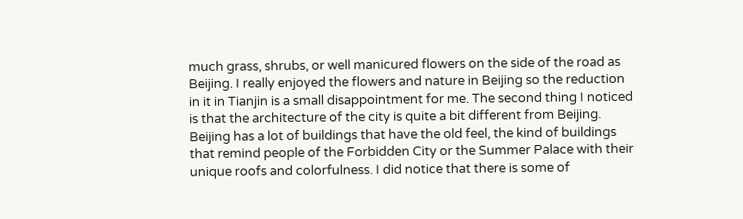much grass, shrubs, or well manicured flowers on the side of the road as Beijing. I really enjoyed the flowers and nature in Beijing so the reduction in it in Tianjin is a small disappointment for me. The second thing I noticed is that the architecture of the city is quite a bit different from Beijing. Beijing has a lot of buildings that have the old feel, the kind of buildings that remind people of the Forbidden City or the Summer Palace with their unique roofs and colorfulness. I did notice that there is some of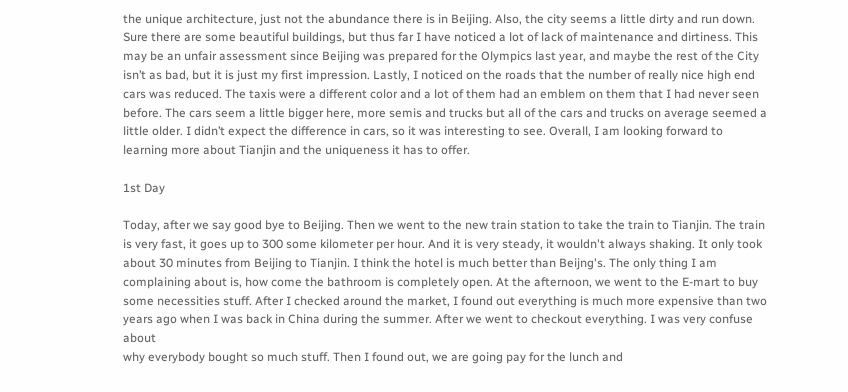the unique architecture, just not the abundance there is in Beijing. Also, the city seems a little dirty and run down. Sure there are some beautiful buildings, but thus far I have noticed a lot of lack of maintenance and dirtiness. This may be an unfair assessment since Beijing was prepared for the Olympics last year, and maybe the rest of the City isn’t as bad, but it is just my first impression. Lastly, I noticed on the roads that the number of really nice high end cars was reduced. The taxis were a different color and a lot of them had an emblem on them that I had never seen before. The cars seem a little bigger here, more semis and trucks but all of the cars and trucks on average seemed a little older. I didn’t expect the difference in cars, so it was interesting to see. Overall, I am looking forward to learning more about Tianjin and the uniqueness it has to offer.

1st Day

Today, after we say good bye to Beijing. Then we went to the new train station to take the train to Tianjin. The train is very fast, it goes up to 300 some kilometer per hour. And it is very steady, it wouldn't always shaking. It only took about 30 minutes from Beijing to Tianjin. I think the hotel is much better than Beijng's. The only thing I am complaining about is, how come the bathroom is completely open. At the afternoon, we went to the E-mart to buy some necessities stuff. After I checked around the market, I found out everything is much more expensive than two years ago when I was back in China during the summer. After we went to checkout everything. I was very confuse about
why everybody bought so much stuff. Then I found out, we are going pay for the lunch and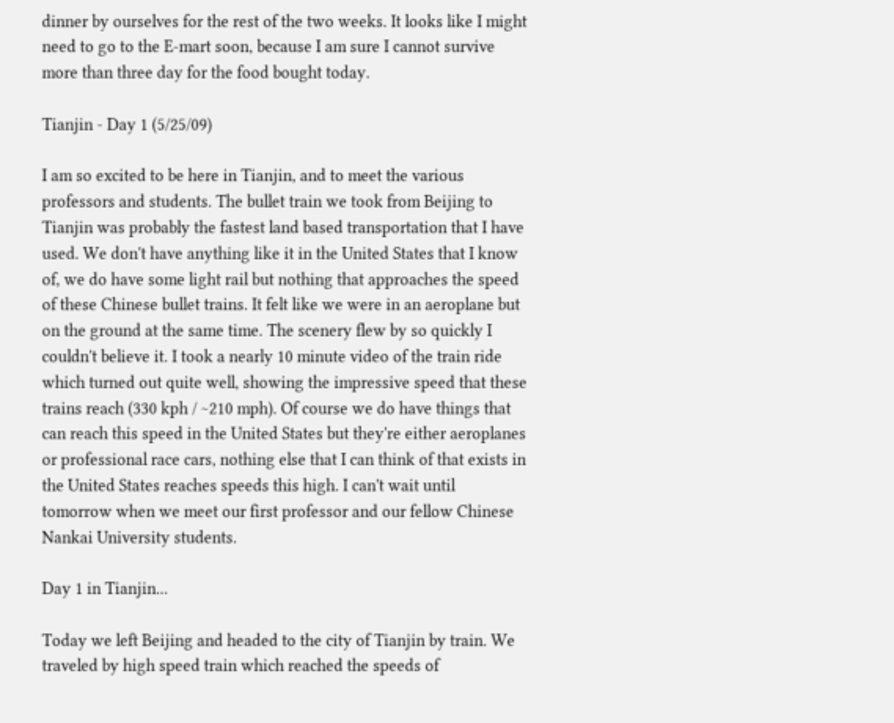dinner by ourselves for the rest of the two weeks. It looks like I might need to go to the E-mart soon, because I am sure I cannot survive more than three day for the food bought today.

Tianjin - Day 1 (5/25/09)

I am so excited to be here in Tianjin, and to meet the various professors and students. The bullet train we took from Beijing to Tianjin was probably the fastest land based transportation that I have used. We don't have anything like it in the United States that I know of, we do have some light rail but nothing that approaches the speed of these Chinese bullet trains. It felt like we were in an aeroplane but on the ground at the same time. The scenery flew by so quickly I couldn't believe it. I took a nearly 10 minute video of the train ride which turned out quite well, showing the impressive speed that these trains reach (330 kph / ~210 mph). Of course we do have things that can reach this speed in the United States but they're either aeroplanes or professional race cars, nothing else that I can think of that exists in the United States reaches speeds this high. I can't wait until tomorrow when we meet our first professor and our fellow Chinese Nankai University students.

Day 1 in Tianjin...

Today we left Beijing and headed to the city of Tianjin by train. We traveled by high speed train which reached the speeds of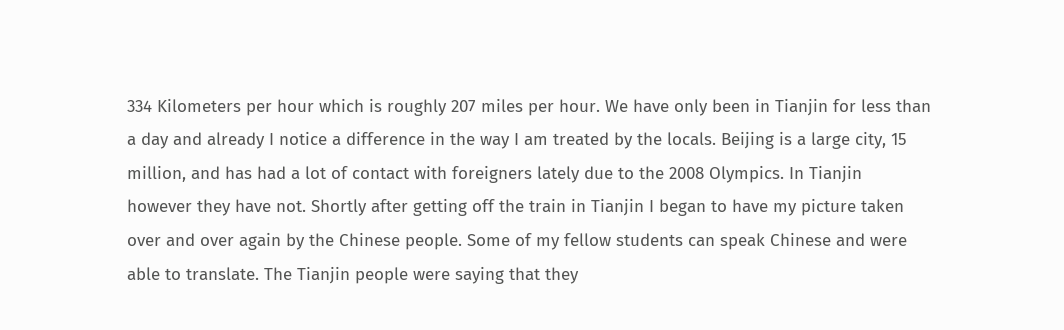334 Kilometers per hour which is roughly 207 miles per hour. We have only been in Tianjin for less than a day and already I notice a difference in the way I am treated by the locals. Beijing is a large city, 15 million, and has had a lot of contact with foreigners lately due to the 2008 Olympics. In Tianjin however they have not. Shortly after getting off the train in Tianjin I began to have my picture taken over and over again by the Chinese people. Some of my fellow students can speak Chinese and were able to translate. The Tianjin people were saying that they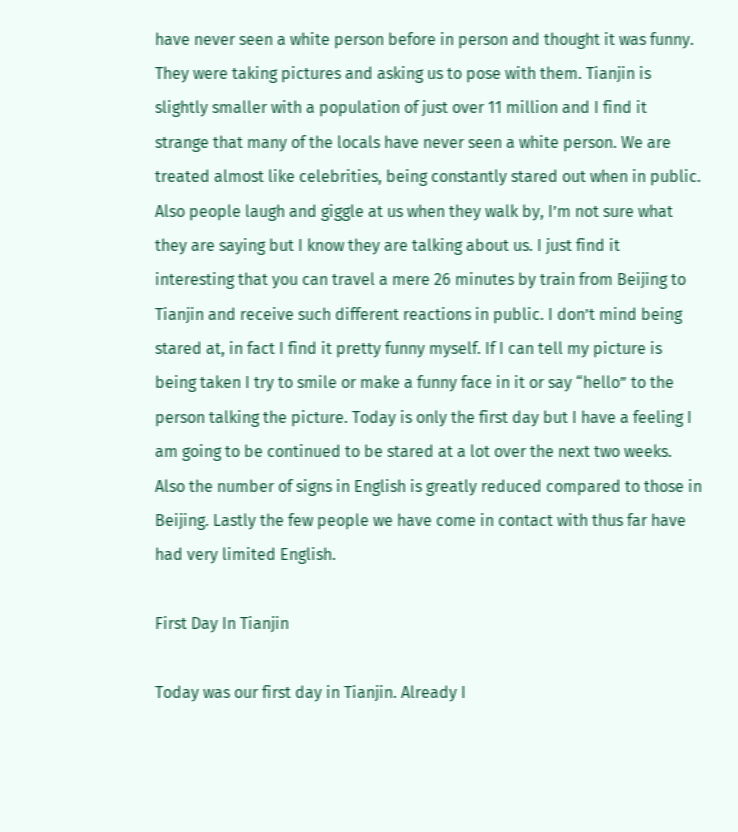have never seen a white person before in person and thought it was funny. They were taking pictures and asking us to pose with them. Tianjin is slightly smaller with a population of just over 11 million and I find it strange that many of the locals have never seen a white person. We are treated almost like celebrities, being constantly stared out when in public. Also people laugh and giggle at us when they walk by, I’m not sure what they are saying but I know they are talking about us. I just find it interesting that you can travel a mere 26 minutes by train from Beijing to Tianjin and receive such different reactions in public. I don’t mind being stared at, in fact I find it pretty funny myself. If I can tell my picture is being taken I try to smile or make a funny face in it or say “hello” to the person talking the picture. Today is only the first day but I have a feeling I am going to be continued to be stared at a lot over the next two weeks. Also the number of signs in English is greatly reduced compared to those in Beijing. Lastly the few people we have come in contact with thus far have had very limited English.

First Day In Tianjin

Today was our first day in Tianjin. Already I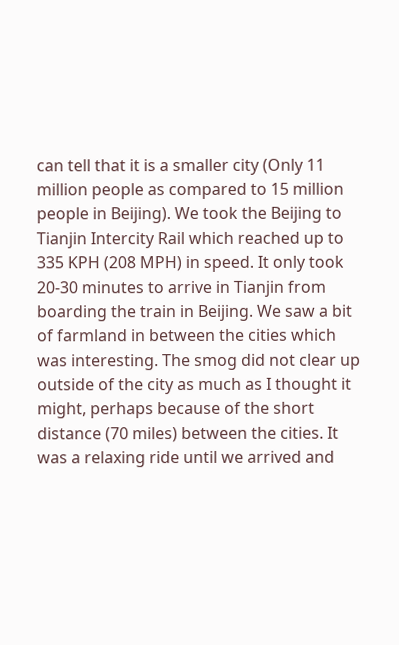can tell that it is a smaller city (Only 11 million people as compared to 15 million people in Beijing). We took the Beijing to Tianjin Intercity Rail which reached up to 335 KPH (208 MPH) in speed. It only took 20-30 minutes to arrive in Tianjin from boarding the train in Beijing. We saw a bit of farmland in between the cities which was interesting. The smog did not clear up outside of the city as much as I thought it might, perhaps because of the short distance (70 miles) between the cities. It was a relaxing ride until we arrived and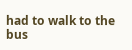had to walk to the bus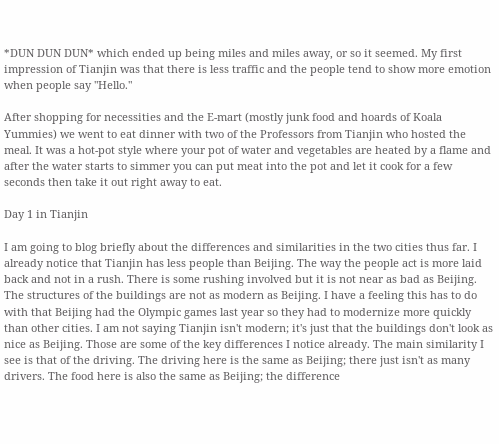*DUN DUN DUN* which ended up being miles and miles away, or so it seemed. My first impression of Tianjin was that there is less traffic and the people tend to show more emotion when people say "Hello."

After shopping for necessities and the E-mart (mostly junk food and hoards of Koala Yummies) we went to eat dinner with two of the Professors from Tianjin who hosted the meal. It was a hot-pot style where your pot of water and vegetables are heated by a flame and after the water starts to simmer you can put meat into the pot and let it cook for a few seconds then take it out right away to eat.

Day 1 in Tianjin

I am going to blog briefly about the differences and similarities in the two cities thus far. I already notice that Tianjin has less people than Beijing. The way the people act is more laid back and not in a rush. There is some rushing involved but it is not near as bad as Beijing. The structures of the buildings are not as modern as Beijing. I have a feeling this has to do with that Beijing had the Olympic games last year so they had to modernize more quickly than other cities. I am not saying Tianjin isn't modern; it's just that the buildings don't look as nice as Beijing. Those are some of the key differences I notice already. The main similarity I see is that of the driving. The driving here is the same as Beijing; there just isn't as many drivers. The food here is also the same as Beijing; the difference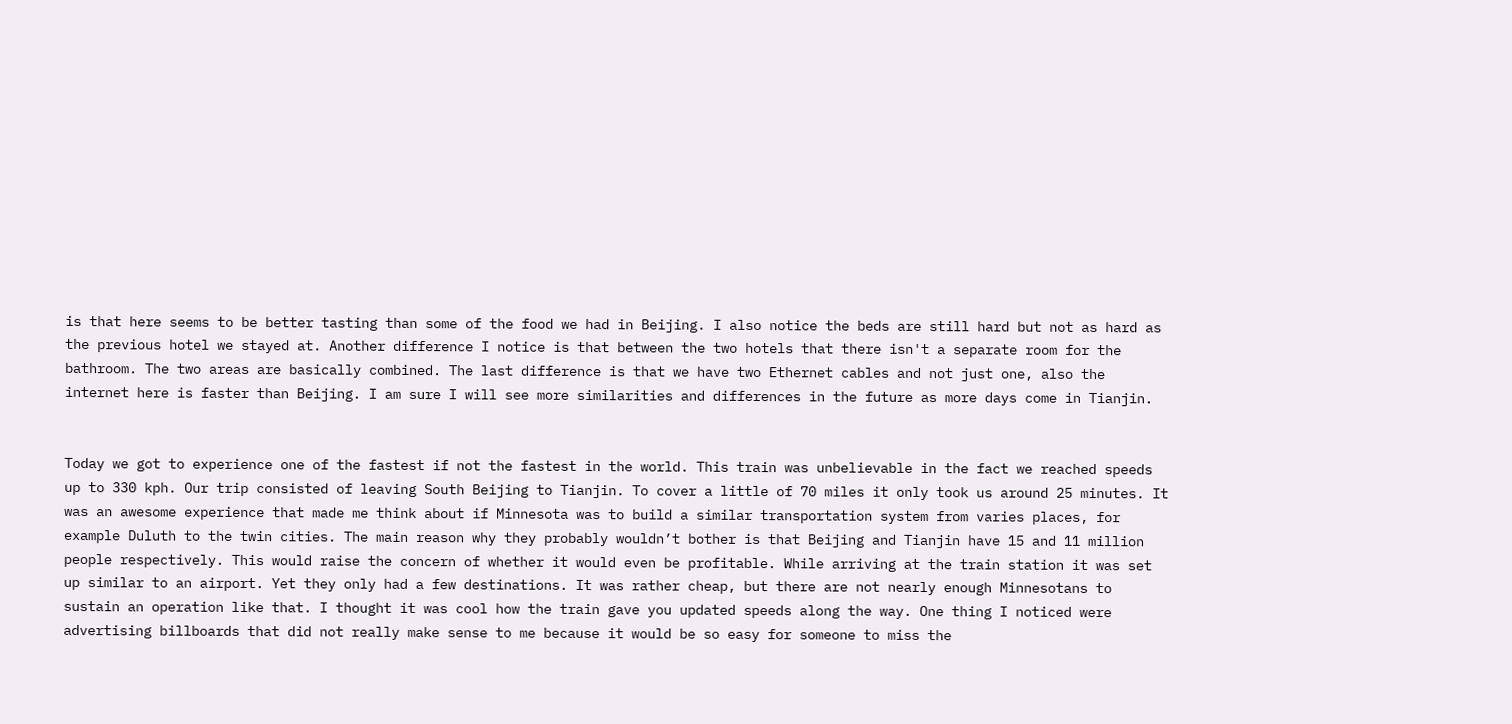is that here seems to be better tasting than some of the food we had in Beijing. I also notice the beds are still hard but not as hard as the previous hotel we stayed at. Another difference I notice is that between the two hotels that there isn't a separate room for the bathroom. The two areas are basically combined. The last difference is that we have two Ethernet cables and not just one, also the internet here is faster than Beijing. I am sure I will see more similarities and differences in the future as more days come in Tianjin.


Today we got to experience one of the fastest if not the fastest in the world. This train was unbelievable in the fact we reached speeds up to 330 kph. Our trip consisted of leaving South Beijing to Tianjin. To cover a little of 70 miles it only took us around 25 minutes. It was an awesome experience that made me think about if Minnesota was to build a similar transportation system from varies places, for example Duluth to the twin cities. The main reason why they probably wouldn’t bother is that Beijing and Tianjin have 15 and 11 million people respectively. This would raise the concern of whether it would even be profitable. While arriving at the train station it was set up similar to an airport. Yet they only had a few destinations. It was rather cheap, but there are not nearly enough Minnesotans to sustain an operation like that. I thought it was cool how the train gave you updated speeds along the way. One thing I noticed were advertising billboards that did not really make sense to me because it would be so easy for someone to miss the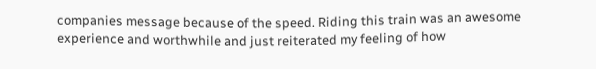companies message because of the speed. Riding this train was an awesome experience and worthwhile and just reiterated my feeling of how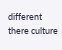different there culture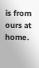is from ours at home.